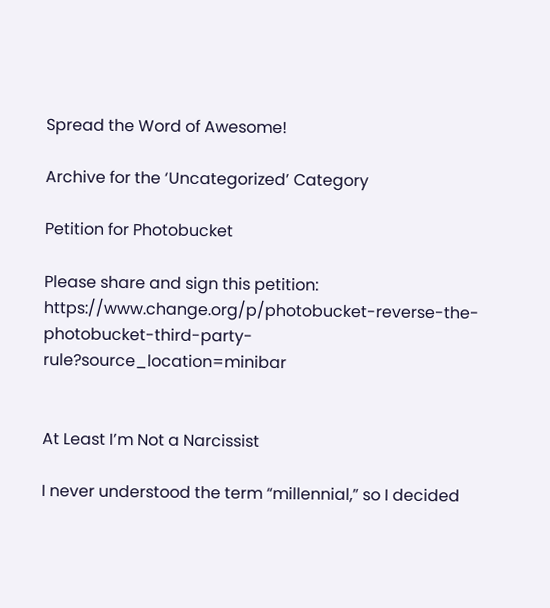Spread the Word of Awesome!

Archive for the ‘Uncategorized’ Category

Petition for Photobucket

Please share and sign this petition: https://www.change.org/p/photobucket-reverse-the-photobucket-third-party-rule?source_location=minibar


At Least I’m Not a Narcissist

I never understood the term “millennial,” so I decided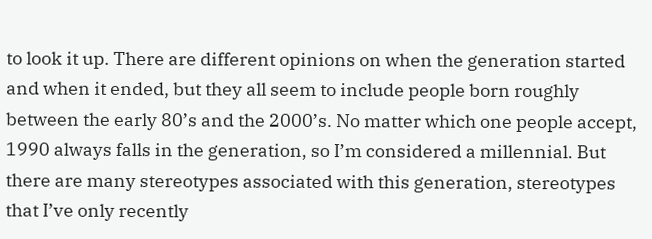to look it up. There are different opinions on when the generation started and when it ended, but they all seem to include people born roughly between the early 80’s and the 2000’s. No matter which one people accept, 1990 always falls in the generation, so I’m considered a millennial. But there are many stereotypes associated with this generation, stereotypes that I’ve only recently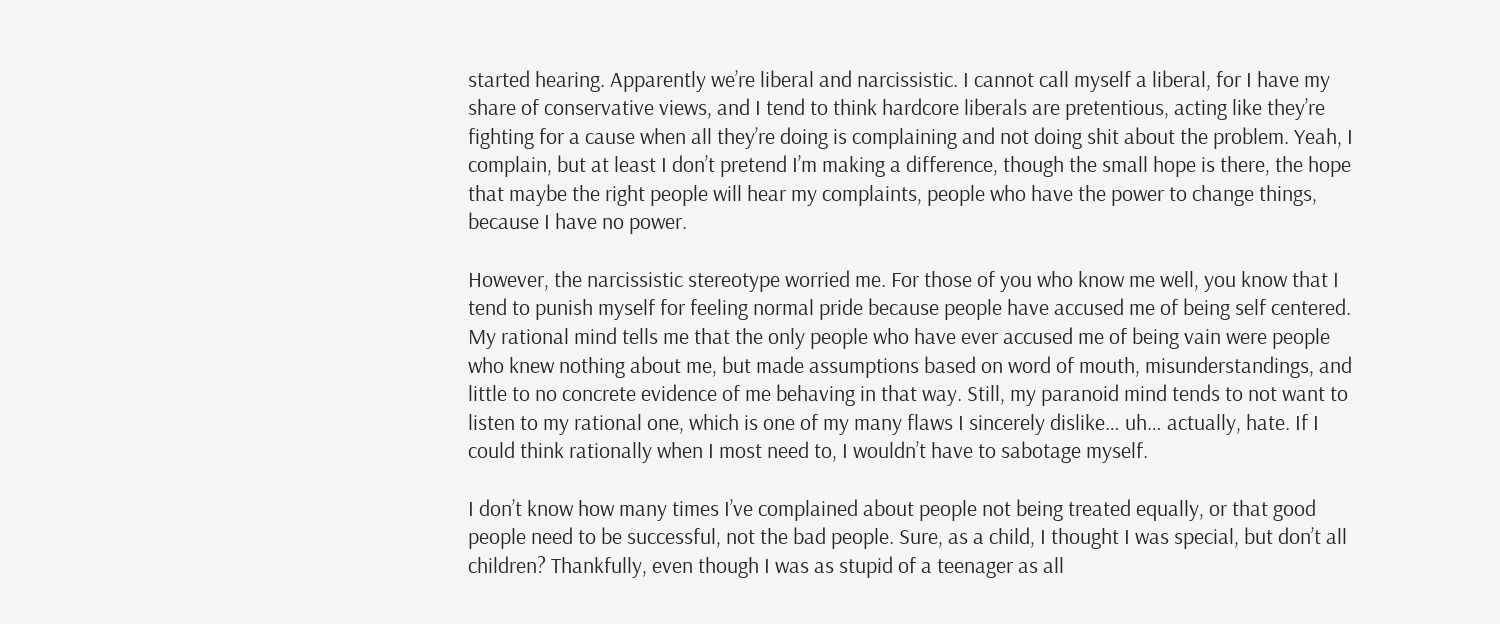started hearing. Apparently we’re liberal and narcissistic. I cannot call myself a liberal, for I have my share of conservative views, and I tend to think hardcore liberals are pretentious, acting like they’re fighting for a cause when all they’re doing is complaining and not doing shit about the problem. Yeah, I complain, but at least I don’t pretend I’m making a difference, though the small hope is there, the hope that maybe the right people will hear my complaints, people who have the power to change things, because I have no power.

However, the narcissistic stereotype worried me. For those of you who know me well, you know that I tend to punish myself for feeling normal pride because people have accused me of being self centered. My rational mind tells me that the only people who have ever accused me of being vain were people who knew nothing about me, but made assumptions based on word of mouth, misunderstandings, and little to no concrete evidence of me behaving in that way. Still, my paranoid mind tends to not want to listen to my rational one, which is one of my many flaws I sincerely dislike… uh… actually, hate. If I could think rationally when I most need to, I wouldn’t have to sabotage myself.

I don’t know how many times I’ve complained about people not being treated equally, or that good people need to be successful, not the bad people. Sure, as a child, I thought I was special, but don’t all children? Thankfully, even though I was as stupid of a teenager as all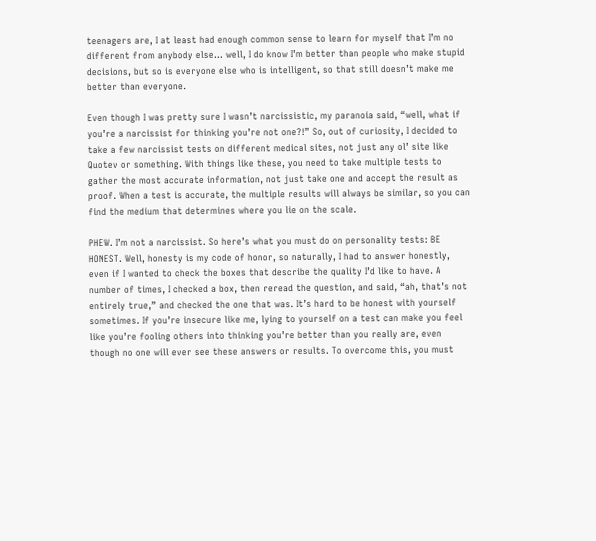teenagers are, I at least had enough common sense to learn for myself that I’m no different from anybody else… well, I do know I’m better than people who make stupid decisions, but so is everyone else who is intelligent, so that still doesn’t make me better than everyone.

Even though I was pretty sure I wasn’t narcissistic, my paranoia said, “well, what if you’re a narcissist for thinking you’re not one?!” So, out of curiosity, I decided to take a few narcissist tests on different medical sites, not just any ol’ site like Quotev or something. With things like these, you need to take multiple tests to gather the most accurate information, not just take one and accept the result as proof. When a test is accurate, the multiple results will always be similar, so you can find the medium that determines where you lie on the scale.

PHEW. I’m not a narcissist. So here’s what you must do on personality tests: BE HONEST. Well, honesty is my code of honor, so naturally, I had to answer honestly, even if I wanted to check the boxes that describe the quality I’d like to have. A number of times, I checked a box, then reread the question, and said, “ah, that’s not entirely true,” and checked the one that was. It’s hard to be honest with yourself sometimes. If you’re insecure like me, lying to yourself on a test can make you feel like you’re fooling others into thinking you’re better than you really are, even though no one will ever see these answers or results. To overcome this, you must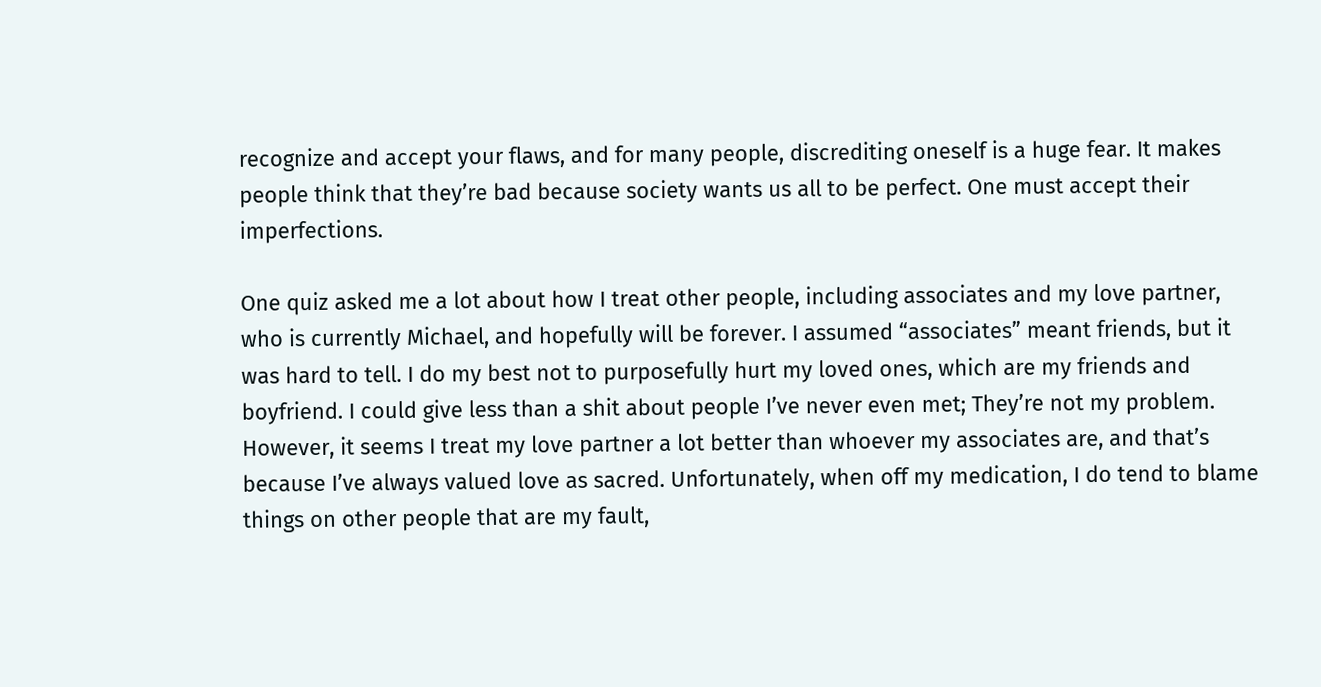recognize and accept your flaws, and for many people, discrediting oneself is a huge fear. It makes people think that they’re bad because society wants us all to be perfect. One must accept their imperfections.

One quiz asked me a lot about how I treat other people, including associates and my love partner, who is currently Michael, and hopefully will be forever. I assumed “associates” meant friends, but it was hard to tell. I do my best not to purposefully hurt my loved ones, which are my friends and boyfriend. I could give less than a shit about people I’ve never even met; They’re not my problem. However, it seems I treat my love partner a lot better than whoever my associates are, and that’s because I’ve always valued love as sacred. Unfortunately, when off my medication, I do tend to blame things on other people that are my fault,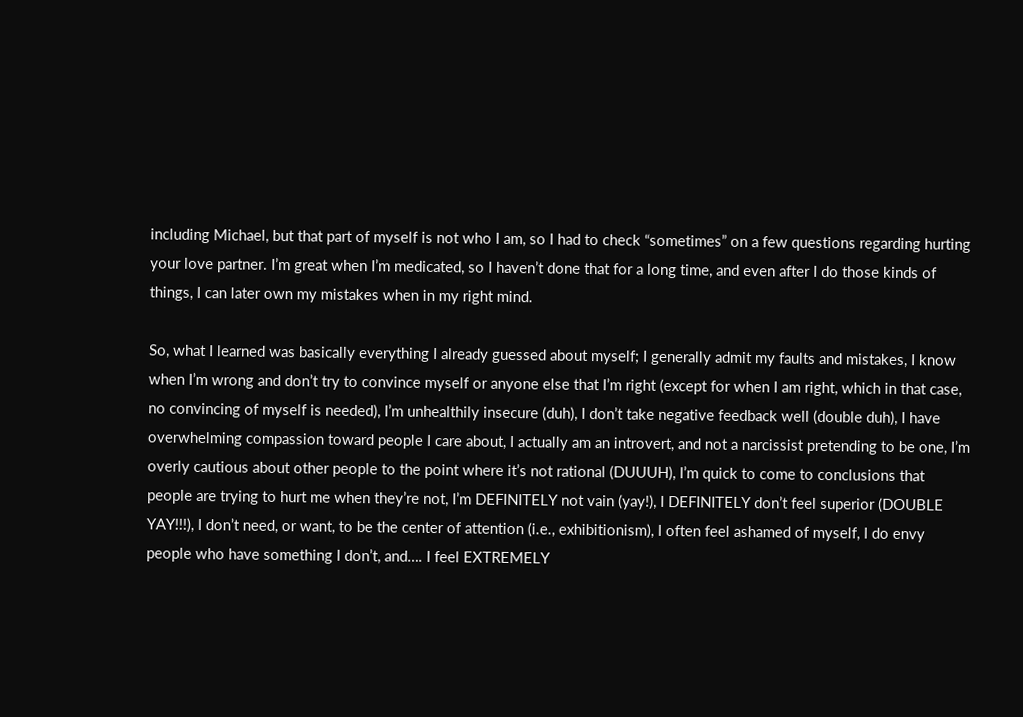including Michael, but that part of myself is not who I am, so I had to check “sometimes” on a few questions regarding hurting your love partner. I’m great when I’m medicated, so I haven’t done that for a long time, and even after I do those kinds of things, I can later own my mistakes when in my right mind.

So, what I learned was basically everything I already guessed about myself; I generally admit my faults and mistakes, I know when I’m wrong and don’t try to convince myself or anyone else that I’m right (except for when I am right, which in that case, no convincing of myself is needed), I’m unhealthily insecure (duh), I don’t take negative feedback well (double duh), I have overwhelming compassion toward people I care about, I actually am an introvert, and not a narcissist pretending to be one, I’m overly cautious about other people to the point where it’s not rational (DUUUH), I’m quick to come to conclusions that people are trying to hurt me when they’re not, I’m DEFINITELY not vain (yay!), I DEFINITELY don’t feel superior (DOUBLE YAY!!!), I don’t need, or want, to be the center of attention (i.e., exhibitionism), I often feel ashamed of myself, I do envy people who have something I don’t, and…. I feel EXTREMELY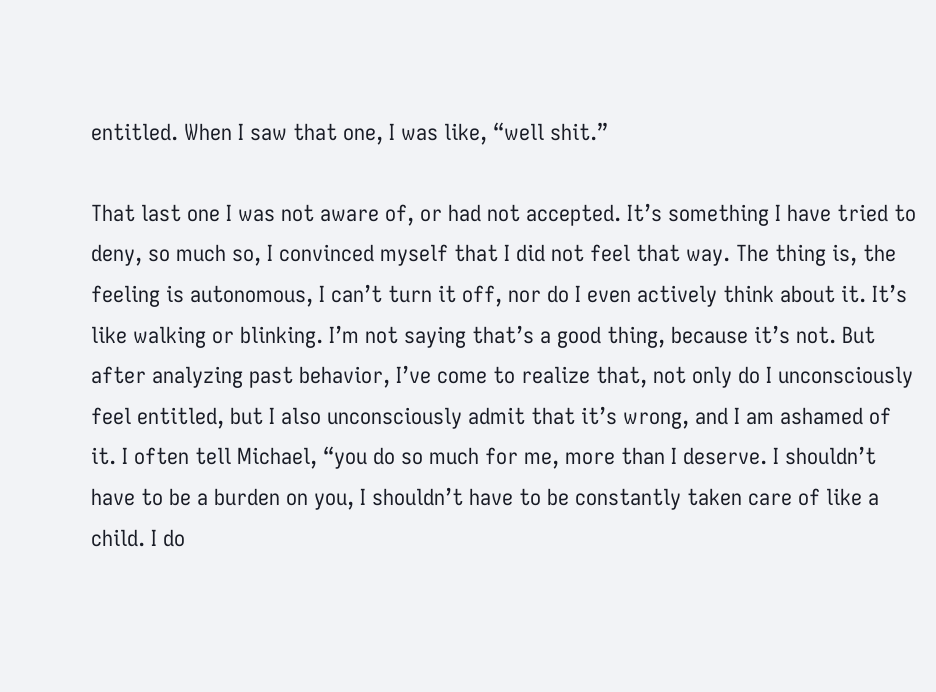entitled. When I saw that one, I was like, “well shit.”

That last one I was not aware of, or had not accepted. It’s something I have tried to deny, so much so, I convinced myself that I did not feel that way. The thing is, the feeling is autonomous, I can’t turn it off, nor do I even actively think about it. It’s like walking or blinking. I’m not saying that’s a good thing, because it’s not. But after analyzing past behavior, I’ve come to realize that, not only do I unconsciously feel entitled, but I also unconsciously admit that it’s wrong, and I am ashamed of it. I often tell Michael, “you do so much for me, more than I deserve. I shouldn’t have to be a burden on you, I shouldn’t have to be constantly taken care of like a child. I do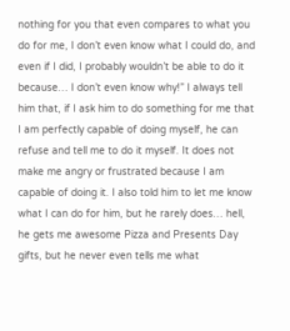nothing for you that even compares to what you do for me, I don’t even know what I could do, and even if I did, I probably wouldn’t be able to do it because… I don’t even know why!” I always tell him that, if I ask him to do something for me that I am perfectly capable of doing myself, he can refuse and tell me to do it myself. It does not make me angry or frustrated because I am capable of doing it. I also told him to let me know what I can do for him, but he rarely does… hell, he gets me awesome Pizza and Presents Day gifts, but he never even tells me what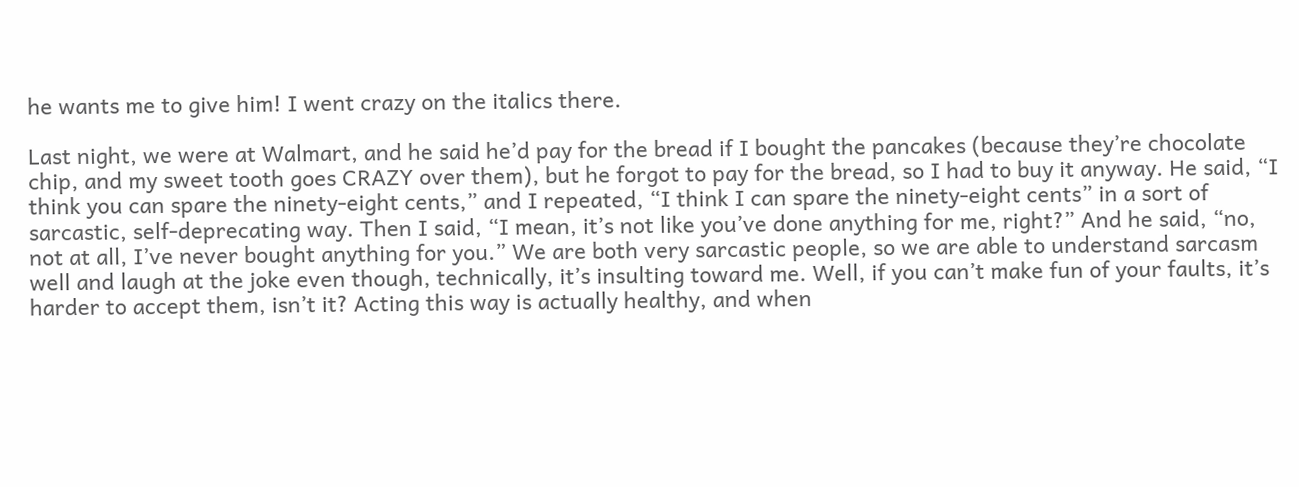he wants me to give him! I went crazy on the italics there.

Last night, we were at Walmart, and he said he’d pay for the bread if I bought the pancakes (because they’re chocolate chip, and my sweet tooth goes CRAZY over them), but he forgot to pay for the bread, so I had to buy it anyway. He said, “I think you can spare the ninety-eight cents,” and I repeated, “I think I can spare the ninety-eight cents” in a sort of sarcastic, self-deprecating way. Then I said, “I mean, it’s not like you’ve done anything for me, right?” And he said, “no, not at all, I’ve never bought anything for you.” We are both very sarcastic people, so we are able to understand sarcasm well and laugh at the joke even though, technically, it’s insulting toward me. Well, if you can’t make fun of your faults, it’s harder to accept them, isn’t it? Acting this way is actually healthy, and when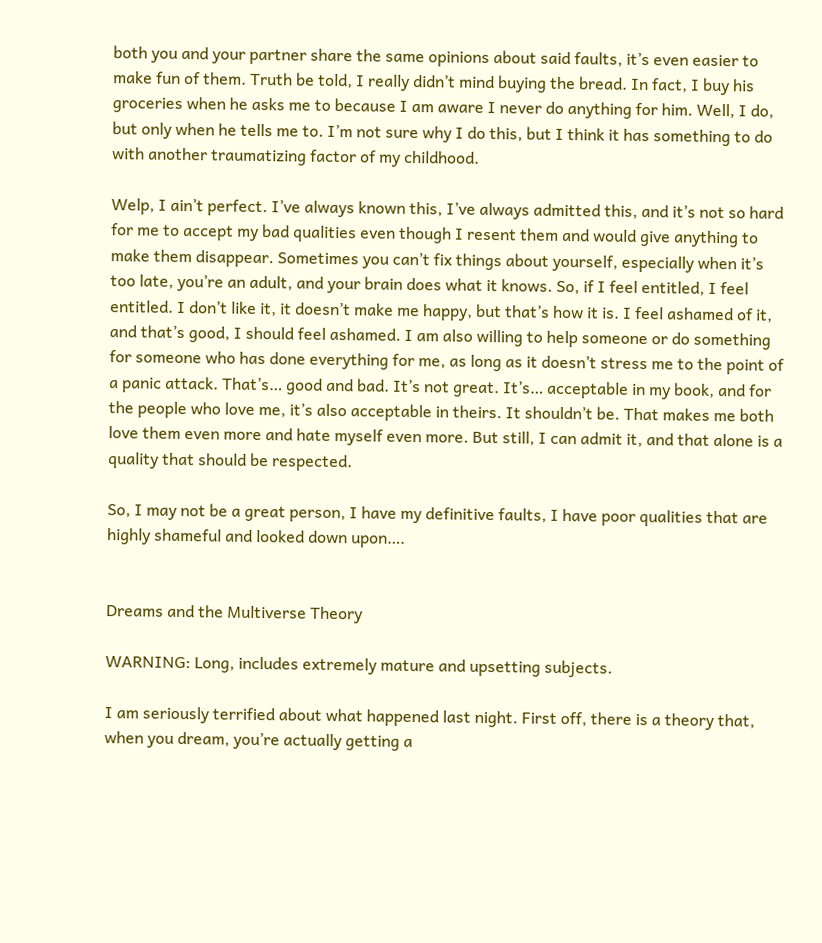both you and your partner share the same opinions about said faults, it’s even easier to make fun of them. Truth be told, I really didn’t mind buying the bread. In fact, I buy his groceries when he asks me to because I am aware I never do anything for him. Well, I do, but only when he tells me to. I’m not sure why I do this, but I think it has something to do with another traumatizing factor of my childhood.

Welp, I ain’t perfect. I’ve always known this, I’ve always admitted this, and it’s not so hard for me to accept my bad qualities even though I resent them and would give anything to make them disappear. Sometimes you can’t fix things about yourself, especially when it’s too late, you’re an adult, and your brain does what it knows. So, if I feel entitled, I feel entitled. I don’t like it, it doesn’t make me happy, but that’s how it is. I feel ashamed of it, and that’s good, I should feel ashamed. I am also willing to help someone or do something for someone who has done everything for me, as long as it doesn’t stress me to the point of a panic attack. That’s… good and bad. It’s not great. It’s… acceptable in my book, and for the people who love me, it’s also acceptable in theirs. It shouldn’t be. That makes me both love them even more and hate myself even more. But still, I can admit it, and that alone is a quality that should be respected.

So, I may not be a great person, I have my definitive faults, I have poor qualities that are highly shameful and looked down upon….


Dreams and the Multiverse Theory

WARNING: Long, includes extremely mature and upsetting subjects.

I am seriously terrified about what happened last night. First off, there is a theory that, when you dream, you’re actually getting a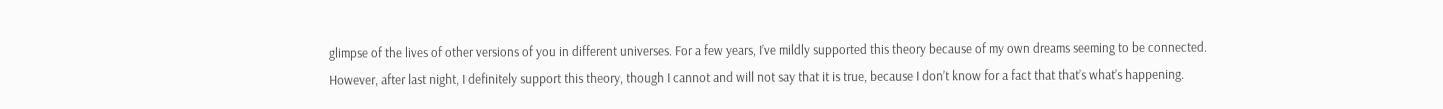glimpse of the lives of other versions of you in different universes. For a few years, I’ve mildly supported this theory because of my own dreams seeming to be connected. However, after last night, I definitely support this theory, though I cannot and will not say that it is true, because I don’t know for a fact that that’s what’s happening.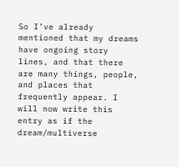So I’ve already mentioned that my dreams have ongoing story lines, and that there are many things, people, and places that frequently appear. I will now write this entry as if the dream/multiverse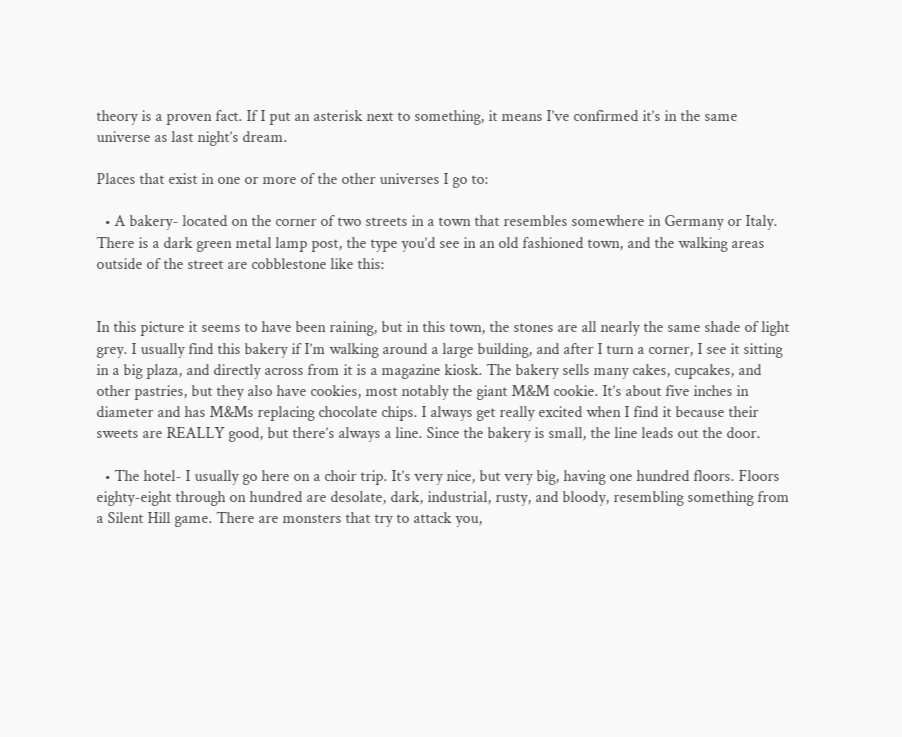theory is a proven fact. If I put an asterisk next to something, it means I’ve confirmed it’s in the same universe as last night’s dream.

Places that exist in one or more of the other universes I go to:

  • A bakery- located on the corner of two streets in a town that resembles somewhere in Germany or Italy. There is a dark green metal lamp post, the type you’d see in an old fashioned town, and the walking areas outside of the street are cobblestone like this:


In this picture it seems to have been raining, but in this town, the stones are all nearly the same shade of light grey. I usually find this bakery if I’m walking around a large building, and after I turn a corner, I see it sitting in a big plaza, and directly across from it is a magazine kiosk. The bakery sells many cakes, cupcakes, and other pastries, but they also have cookies, most notably the giant M&M cookie. It’s about five inches in diameter and has M&Ms replacing chocolate chips. I always get really excited when I find it because their sweets are REALLY good, but there’s always a line. Since the bakery is small, the line leads out the door.

  • The hotel- I usually go here on a choir trip. It’s very nice, but very big, having one hundred floors. Floors eighty-eight through on hundred are desolate, dark, industrial, rusty, and bloody, resembling something from a Silent Hill game. There are monsters that try to attack you,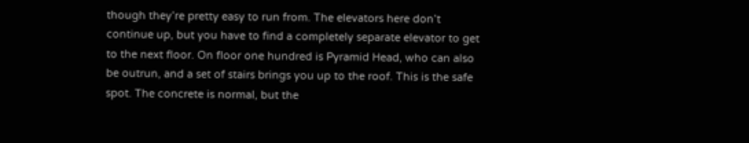though they’re pretty easy to run from. The elevators here don’t continue up, but you have to find a completely separate elevator to get to the next floor. On floor one hundred is Pyramid Head, who can also be outrun, and a set of stairs brings you up to the roof. This is the safe spot. The concrete is normal, but the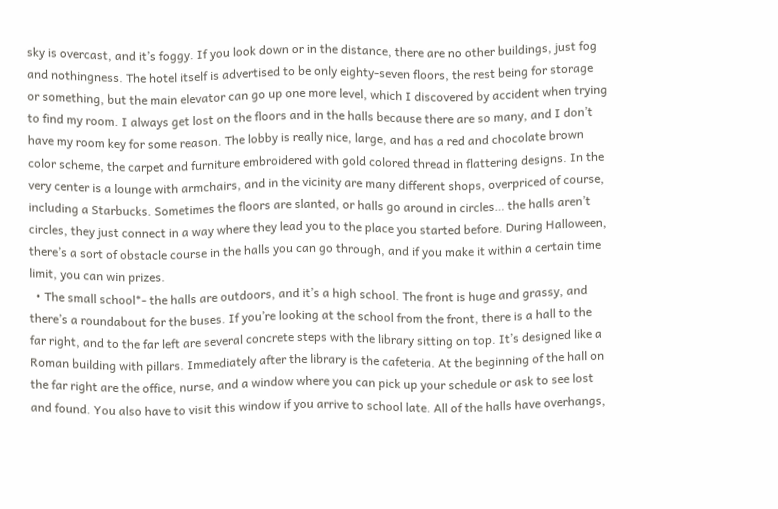sky is overcast, and it’s foggy. If you look down or in the distance, there are no other buildings, just fog and nothingness. The hotel itself is advertised to be only eighty-seven floors, the rest being for storage or something, but the main elevator can go up one more level, which I discovered by accident when trying to find my room. I always get lost on the floors and in the halls because there are so many, and I don’t have my room key for some reason. The lobby is really nice, large, and has a red and chocolate brown color scheme, the carpet and furniture embroidered with gold colored thread in flattering designs. In the very center is a lounge with armchairs, and in the vicinity are many different shops, overpriced of course, including a Starbucks. Sometimes the floors are slanted, or halls go around in circles… the halls aren’t circles, they just connect in a way where they lead you to the place you started before. During Halloween, there’s a sort of obstacle course in the halls you can go through, and if you make it within a certain time limit, you can win prizes.
  • The small school*- the halls are outdoors, and it’s a high school. The front is huge and grassy, and there’s a roundabout for the buses. If you’re looking at the school from the front, there is a hall to the far right, and to the far left are several concrete steps with the library sitting on top. It’s designed like a Roman building with pillars. Immediately after the library is the cafeteria. At the beginning of the hall on the far right are the office, nurse, and a window where you can pick up your schedule or ask to see lost and found. You also have to visit this window if you arrive to school late. All of the halls have overhangs,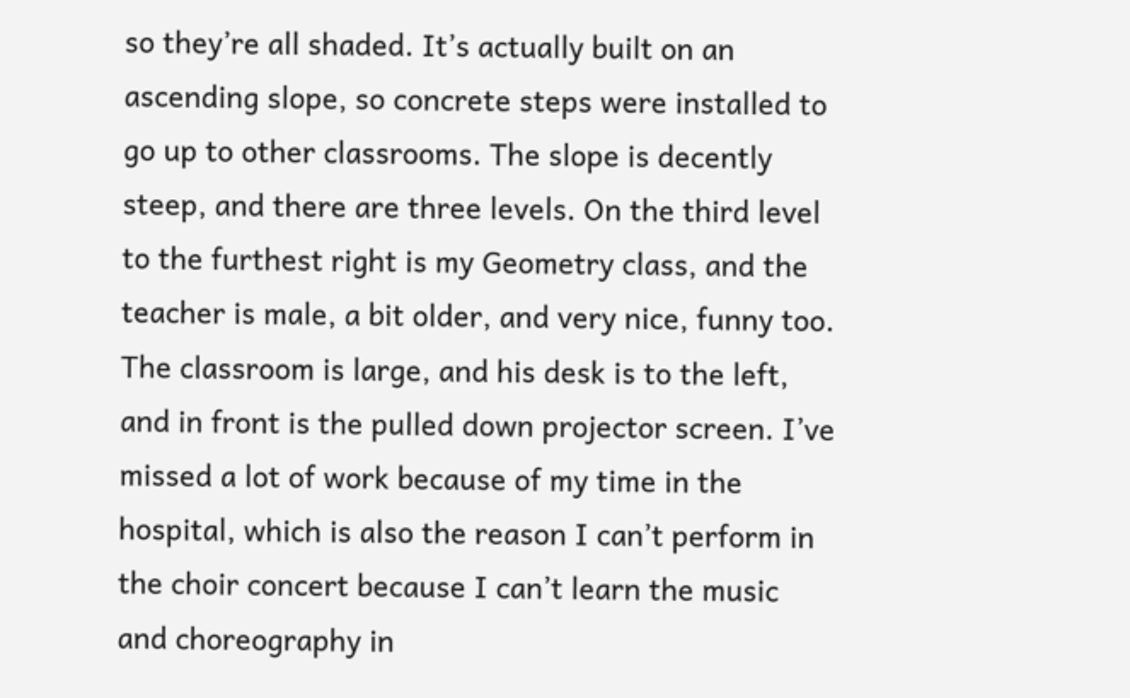so they’re all shaded. It’s actually built on an ascending slope, so concrete steps were installed to go up to other classrooms. The slope is decently steep, and there are three levels. On the third level to the furthest right is my Geometry class, and the teacher is male, a bit older, and very nice, funny too. The classroom is large, and his desk is to the left, and in front is the pulled down projector screen. I’ve missed a lot of work because of my time in the hospital, which is also the reason I can’t perform in the choir concert because I can’t learn the music and choreography in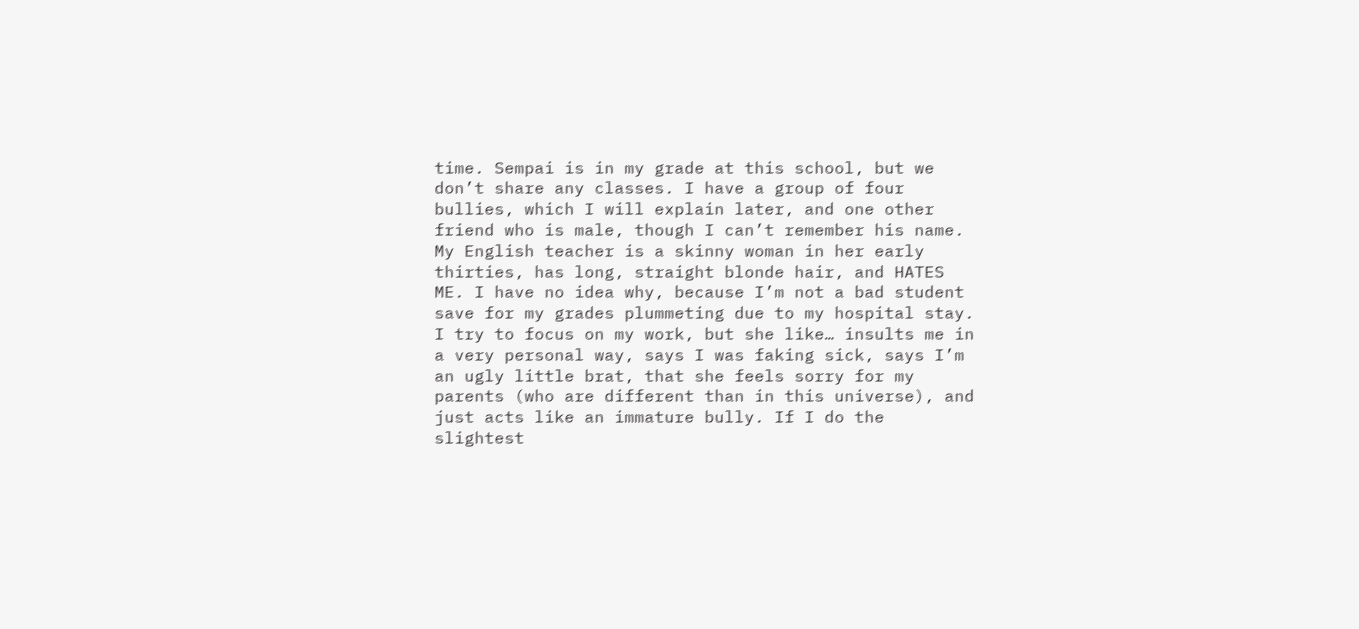time. Sempai is in my grade at this school, but we don’t share any classes. I have a group of four bullies, which I will explain later, and one other friend who is male, though I can’t remember his name. My English teacher is a skinny woman in her early thirties, has long, straight blonde hair, and HATES ME. I have no idea why, because I’m not a bad student save for my grades plummeting due to my hospital stay. I try to focus on my work, but she like… insults me in a very personal way, says I was faking sick, says I’m an ugly little brat, that she feels sorry for my parents (who are different than in this universe), and just acts like an immature bully. If I do the slightest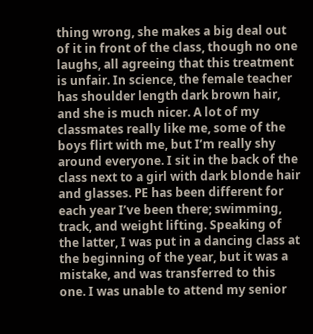thing wrong, she makes a big deal out of it in front of the class, though no one laughs, all agreeing that this treatment is unfair. In science, the female teacher has shoulder length dark brown hair, and she is much nicer. A lot of my classmates really like me, some of the boys flirt with me, but I’m really shy around everyone. I sit in the back of the class next to a girl with dark blonde hair and glasses. PE has been different for each year I’ve been there; swimming, track, and weight lifting. Speaking of the latter, I was put in a dancing class at the beginning of the year, but it was a mistake, and was transferred to this one. I was unable to attend my senior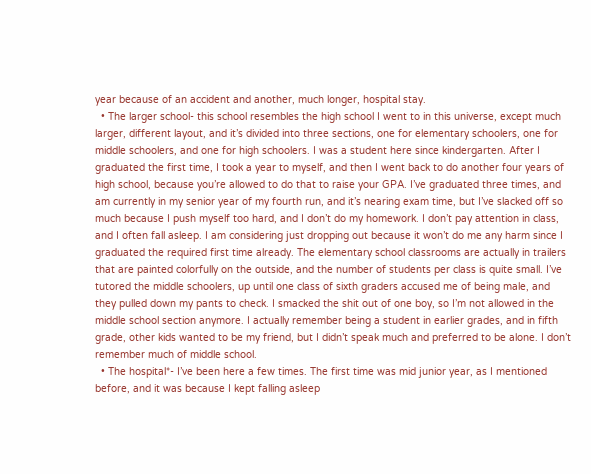year because of an accident and another, much longer, hospital stay.
  • The larger school- this school resembles the high school I went to in this universe, except much larger, different layout, and it’s divided into three sections, one for elementary schoolers, one for middle schoolers, and one for high schoolers. I was a student here since kindergarten. After I graduated the first time, I took a year to myself, and then I went back to do another four years of high school, because you’re allowed to do that to raise your GPA. I’ve graduated three times, and am currently in my senior year of my fourth run, and it’s nearing exam time, but I’ve slacked off so much because I push myself too hard, and I don’t do my homework. I don’t pay attention in class, and I often fall asleep. I am considering just dropping out because it won’t do me any harm since I graduated the required first time already. The elementary school classrooms are actually in trailers that are painted colorfully on the outside, and the number of students per class is quite small. I’ve tutored the middle schoolers, up until one class of sixth graders accused me of being male, and they pulled down my pants to check. I smacked the shit out of one boy, so I’m not allowed in the middle school section anymore. I actually remember being a student in earlier grades, and in fifth grade, other kids wanted to be my friend, but I didn’t speak much and preferred to be alone. I don’t remember much of middle school.
  • The hospital*- I’ve been here a few times. The first time was mid junior year, as I mentioned before, and it was because I kept falling asleep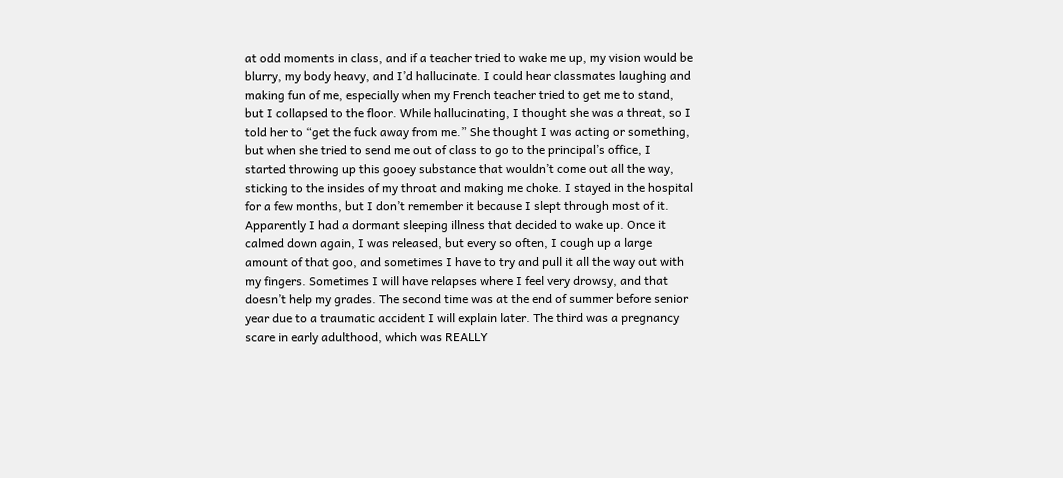at odd moments in class, and if a teacher tried to wake me up, my vision would be blurry, my body heavy, and I’d hallucinate. I could hear classmates laughing and making fun of me, especially when my French teacher tried to get me to stand, but I collapsed to the floor. While hallucinating, I thought she was a threat, so I told her to “get the fuck away from me.” She thought I was acting or something, but when she tried to send me out of class to go to the principal’s office, I started throwing up this gooey substance that wouldn’t come out all the way, sticking to the insides of my throat and making me choke. I stayed in the hospital for a few months, but I don’t remember it because I slept through most of it. Apparently I had a dormant sleeping illness that decided to wake up. Once it calmed down again, I was released, but every so often, I cough up a large amount of that goo, and sometimes I have to try and pull it all the way out with my fingers. Sometimes I will have relapses where I feel very drowsy, and that doesn’t help my grades. The second time was at the end of summer before senior year due to a traumatic accident I will explain later. The third was a pregnancy scare in early adulthood, which was REALLY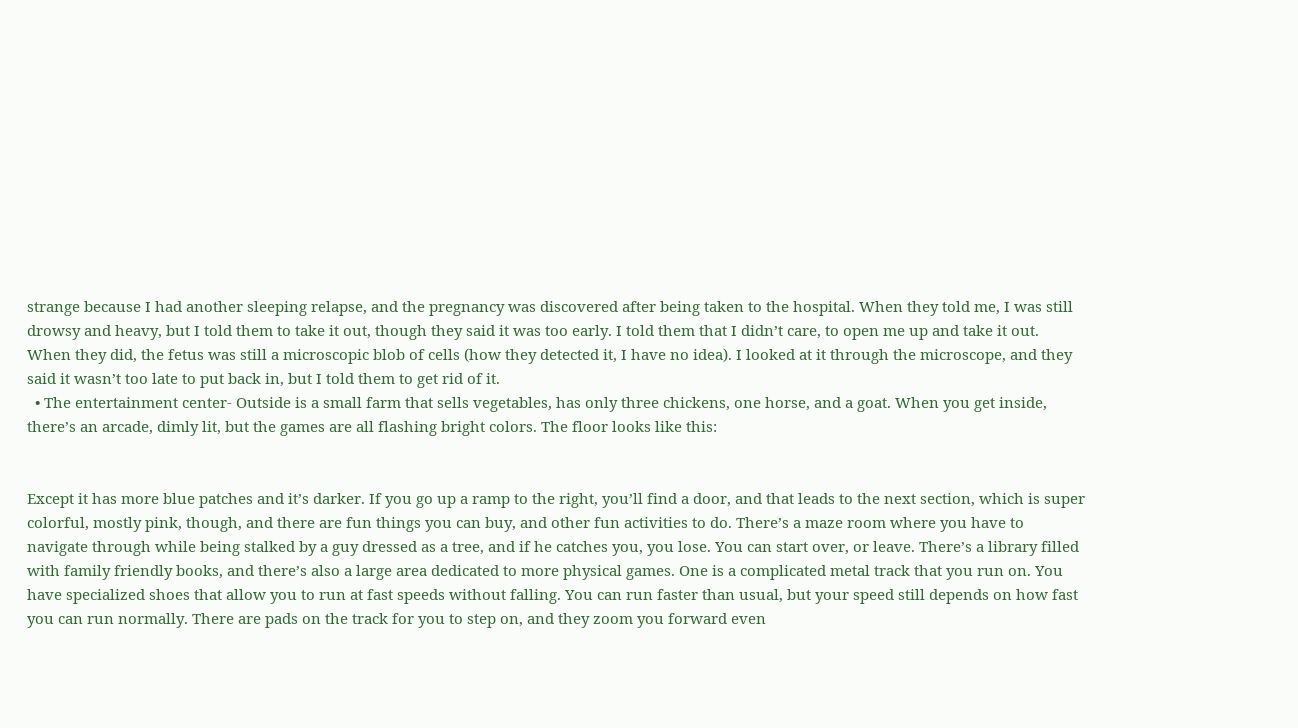strange because I had another sleeping relapse, and the pregnancy was discovered after being taken to the hospital. When they told me, I was still drowsy and heavy, but I told them to take it out, though they said it was too early. I told them that I didn’t care, to open me up and take it out. When they did, the fetus was still a microscopic blob of cells (how they detected it, I have no idea). I looked at it through the microscope, and they said it wasn’t too late to put back in, but I told them to get rid of it.
  • The entertainment center- Outside is a small farm that sells vegetables, has only three chickens, one horse, and a goat. When you get inside, there’s an arcade, dimly lit, but the games are all flashing bright colors. The floor looks like this:


Except it has more blue patches and it’s darker. If you go up a ramp to the right, you’ll find a door, and that leads to the next section, which is super colorful, mostly pink, though, and there are fun things you can buy, and other fun activities to do. There’s a maze room where you have to navigate through while being stalked by a guy dressed as a tree, and if he catches you, you lose. You can start over, or leave. There’s a library filled with family friendly books, and there’s also a large area dedicated to more physical games. One is a complicated metal track that you run on. You have specialized shoes that allow you to run at fast speeds without falling. You can run faster than usual, but your speed still depends on how fast you can run normally. There are pads on the track for you to step on, and they zoom you forward even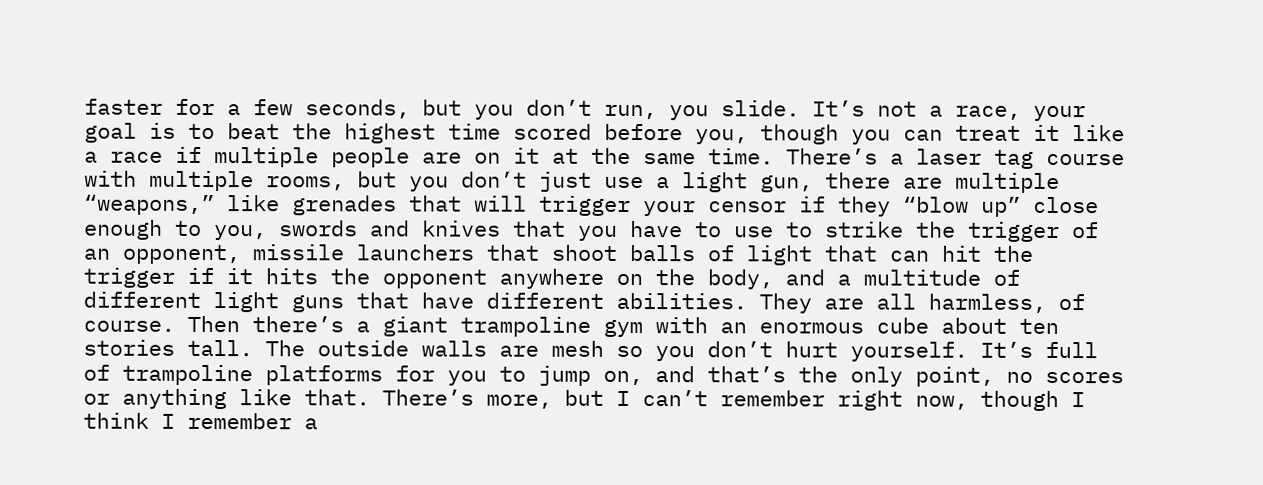faster for a few seconds, but you don’t run, you slide. It’s not a race, your goal is to beat the highest time scored before you, though you can treat it like a race if multiple people are on it at the same time. There’s a laser tag course with multiple rooms, but you don’t just use a light gun, there are multiple “weapons,” like grenades that will trigger your censor if they “blow up” close enough to you, swords and knives that you have to use to strike the trigger of an opponent, missile launchers that shoot balls of light that can hit the trigger if it hits the opponent anywhere on the body, and a multitude of different light guns that have different abilities. They are all harmless, of course. Then there’s a giant trampoline gym with an enormous cube about ten stories tall. The outside walls are mesh so you don’t hurt yourself. It’s full of trampoline platforms for you to jump on, and that’s the only point, no scores or anything like that. There’s more, but I can’t remember right now, though I think I remember a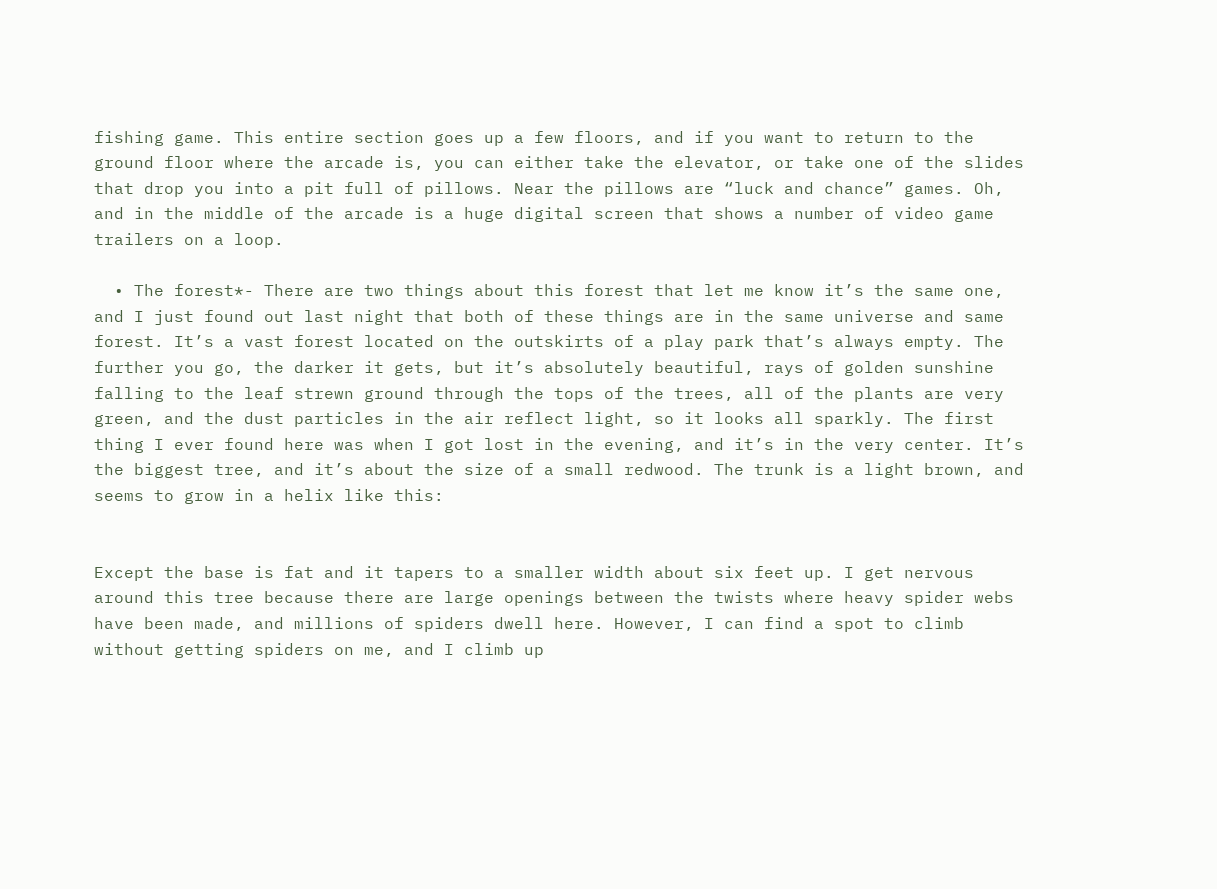fishing game. This entire section goes up a few floors, and if you want to return to the ground floor where the arcade is, you can either take the elevator, or take one of the slides that drop you into a pit full of pillows. Near the pillows are “luck and chance” games. Oh, and in the middle of the arcade is a huge digital screen that shows a number of video game trailers on a loop.

  • The forest*- There are two things about this forest that let me know it’s the same one, and I just found out last night that both of these things are in the same universe and same forest. It’s a vast forest located on the outskirts of a play park that’s always empty. The further you go, the darker it gets, but it’s absolutely beautiful, rays of golden sunshine falling to the leaf strewn ground through the tops of the trees, all of the plants are very green, and the dust particles in the air reflect light, so it looks all sparkly. The first thing I ever found here was when I got lost in the evening, and it’s in the very center. It’s the biggest tree, and it’s about the size of a small redwood. The trunk is a light brown, and seems to grow in a helix like this:


Except the base is fat and it tapers to a smaller width about six feet up. I get nervous around this tree because there are large openings between the twists where heavy spider webs have been made, and millions of spiders dwell here. However, I can find a spot to climb without getting spiders on me, and I climb up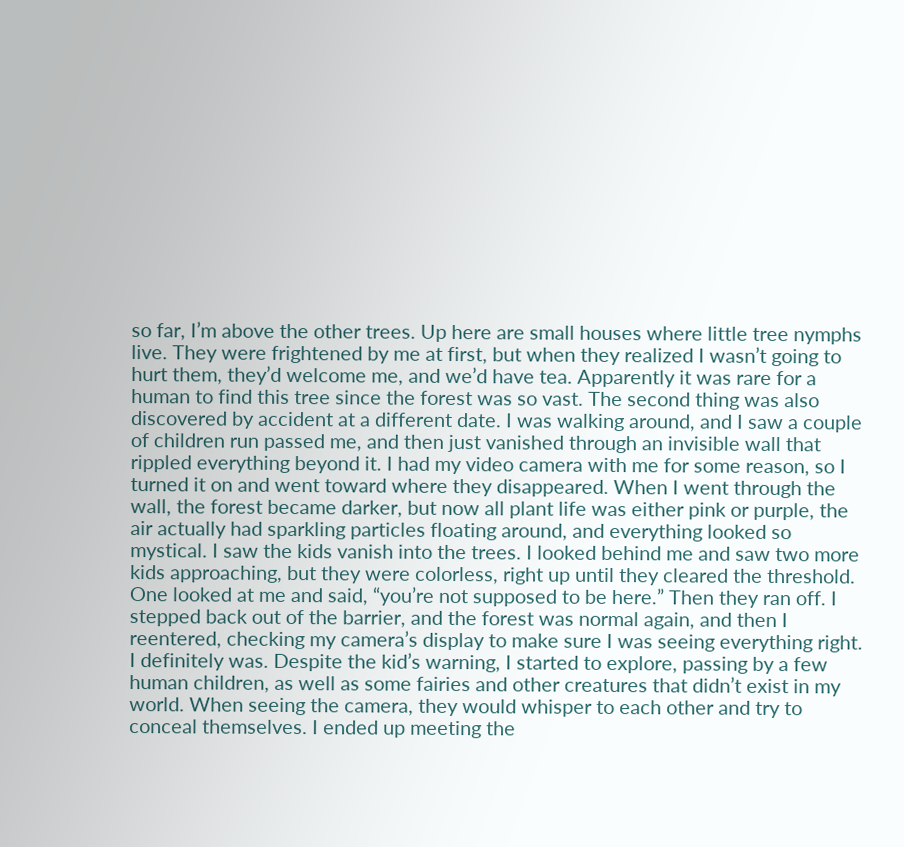so far, I’m above the other trees. Up here are small houses where little tree nymphs live. They were frightened by me at first, but when they realized I wasn’t going to hurt them, they’d welcome me, and we’d have tea. Apparently it was rare for a human to find this tree since the forest was so vast. The second thing was also discovered by accident at a different date. I was walking around, and I saw a couple of children run passed me, and then just vanished through an invisible wall that rippled everything beyond it. I had my video camera with me for some reason, so I turned it on and went toward where they disappeared. When I went through the wall, the forest became darker, but now all plant life was either pink or purple, the air actually had sparkling particles floating around, and everything looked so mystical. I saw the kids vanish into the trees. I looked behind me and saw two more kids approaching, but they were colorless, right up until they cleared the threshold. One looked at me and said, “you’re not supposed to be here.” Then they ran off. I stepped back out of the barrier, and the forest was normal again, and then I reentered, checking my camera’s display to make sure I was seeing everything right. I definitely was. Despite the kid’s warning, I started to explore, passing by a few human children, as well as some fairies and other creatures that didn’t exist in my world. When seeing the camera, they would whisper to each other and try to conceal themselves. I ended up meeting the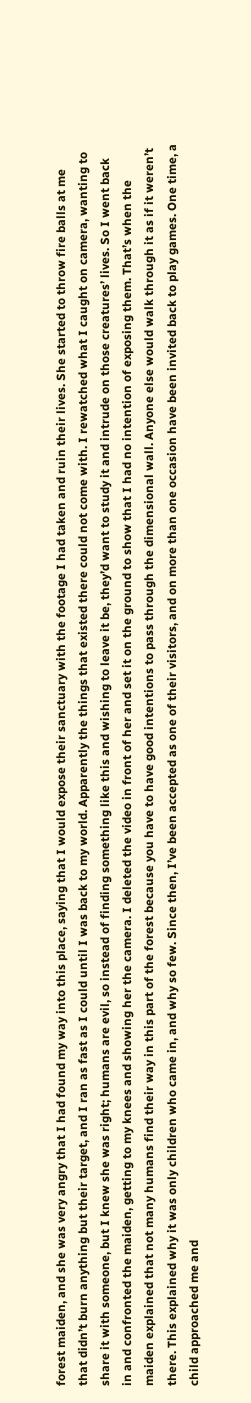forest maiden, and she was very angry that I had found my way into this place, saying that I would expose their sanctuary with the footage I had taken and ruin their lives. She started to throw fire balls at me that didn’t burn anything but their target, and I ran as fast as I could until I was back to my world. Apparently the things that existed there could not come with. I rewatched what I caught on camera, wanting to share it with someone, but I knew she was right; humans are evil, so instead of finding something like this and wishing to leave it be, they’d want to study it and intrude on those creatures’ lives. So I went back in and confronted the maiden, getting to my knees and showing her the camera. I deleted the video in front of her and set it on the ground to show that I had no intention of exposing them. That’s when the maiden explained that not many humans find their way in this part of the forest because you have to have good intentions to pass through the dimensional wall. Anyone else would walk through it as if it weren’t there. This explained why it was only children who came in, and why so few. Since then, I’ve been accepted as one of their visitors, and on more than one occasion have been invited back to play games. One time, a child approached me and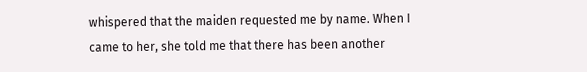whispered that the maiden requested me by name. When I came to her, she told me that there has been another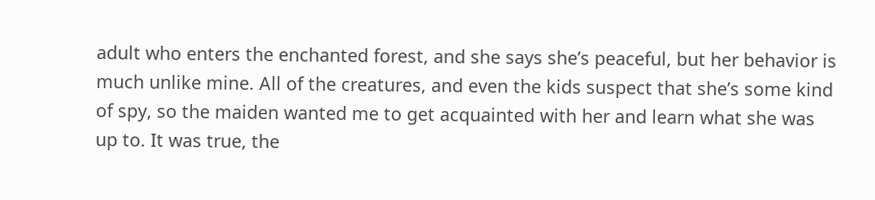adult who enters the enchanted forest, and she says she’s peaceful, but her behavior is much unlike mine. All of the creatures, and even the kids suspect that she’s some kind of spy, so the maiden wanted me to get acquainted with her and learn what she was up to. It was true, the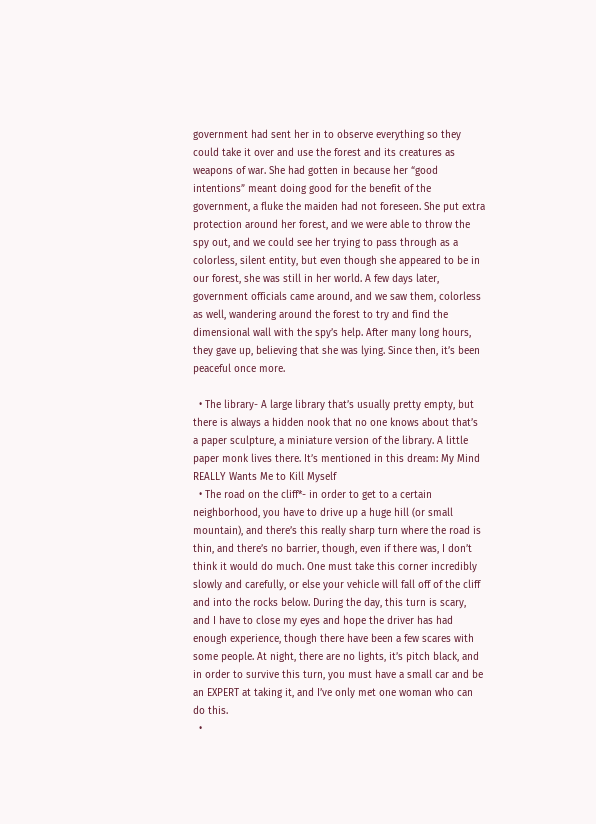government had sent her in to observe everything so they could take it over and use the forest and its creatures as weapons of war. She had gotten in because her “good intentions” meant doing good for the benefit of the government, a fluke the maiden had not foreseen. She put extra protection around her forest, and we were able to throw the spy out, and we could see her trying to pass through as a colorless, silent entity, but even though she appeared to be in our forest, she was still in her world. A few days later, government officials came around, and we saw them, colorless as well, wandering around the forest to try and find the dimensional wall with the spy’s help. After many long hours, they gave up, believing that she was lying. Since then, it’s been peaceful once more.

  • The library- A large library that’s usually pretty empty, but there is always a hidden nook that no one knows about that’s a paper sculpture, a miniature version of the library. A little paper monk lives there. It’s mentioned in this dream: My Mind REALLY Wants Me to Kill Myself
  • The road on the cliff*- in order to get to a certain neighborhood, you have to drive up a huge hill (or small mountain), and there’s this really sharp turn where the road is thin, and there’s no barrier, though, even if there was, I don’t think it would do much. One must take this corner incredibly slowly and carefully, or else your vehicle will fall off of the cliff and into the rocks below. During the day, this turn is scary, and I have to close my eyes and hope the driver has had enough experience, though there have been a few scares with some people. At night, there are no lights, it’s pitch black, and in order to survive this turn, you must have a small car and be an EXPERT at taking it, and I’ve only met one woman who can do this.
  •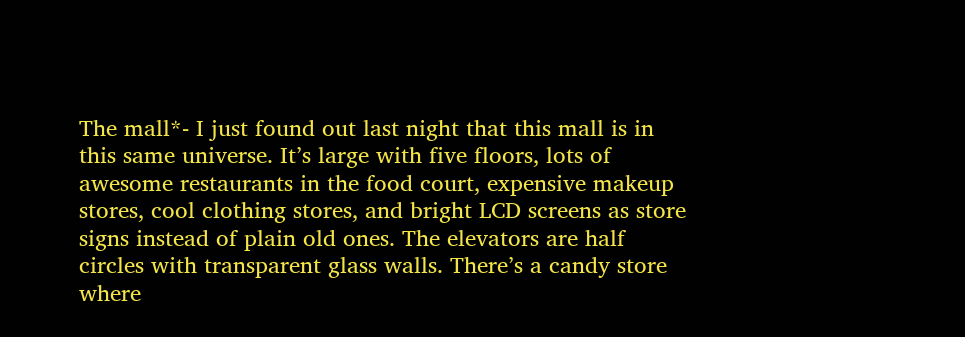The mall*- I just found out last night that this mall is in this same universe. It’s large with five floors, lots of awesome restaurants in the food court, expensive makeup stores, cool clothing stores, and bright LCD screens as store signs instead of plain old ones. The elevators are half circles with transparent glass walls. There’s a candy store where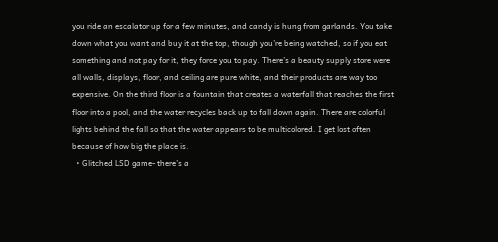you ride an escalator up for a few minutes, and candy is hung from garlands. You take down what you want and buy it at the top, though you’re being watched, so if you eat something and not pay for it, they force you to pay. There’s a beauty supply store were all walls, displays, floor, and ceiling are pure white, and their products are way too expensive. On the third floor is a fountain that creates a waterfall that reaches the first floor into a pool, and the water recycles back up to fall down again. There are colorful lights behind the fall so that the water appears to be multicolored. I get lost often because of how big the place is.
  • Glitched LSD game- there’s a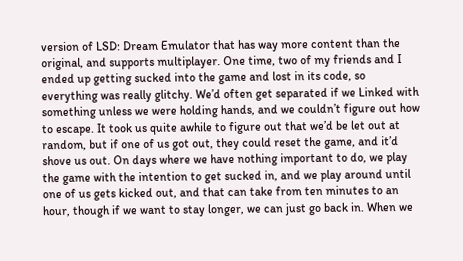version of LSD: Dream Emulator that has way more content than the original, and supports multiplayer. One time, two of my friends and I ended up getting sucked into the game and lost in its code, so everything was really glitchy. We’d often get separated if we Linked with something unless we were holding hands, and we couldn’t figure out how to escape. It took us quite awhile to figure out that we’d be let out at random, but if one of us got out, they could reset the game, and it’d shove us out. On days where we have nothing important to do, we play the game with the intention to get sucked in, and we play around until one of us gets kicked out, and that can take from ten minutes to an hour, though if we want to stay longer, we can just go back in. When we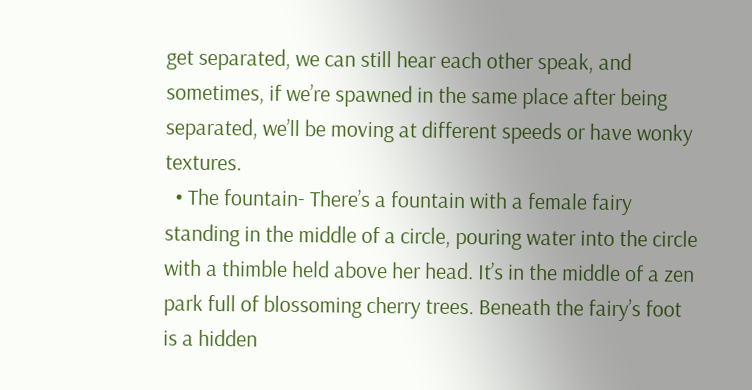get separated, we can still hear each other speak, and sometimes, if we’re spawned in the same place after being separated, we’ll be moving at different speeds or have wonky textures.
  • The fountain- There’s a fountain with a female fairy standing in the middle of a circle, pouring water into the circle with a thimble held above her head. It’s in the middle of a zen park full of blossoming cherry trees. Beneath the fairy’s foot is a hidden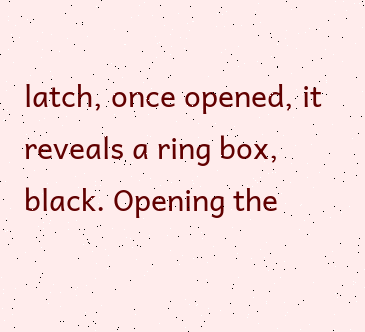latch, once opened, it reveals a ring box, black. Opening the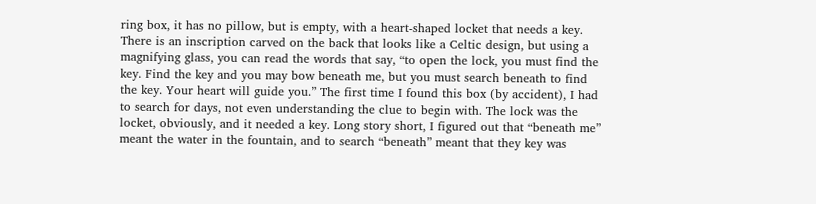ring box, it has no pillow, but is empty, with a heart-shaped locket that needs a key. There is an inscription carved on the back that looks like a Celtic design, but using a magnifying glass, you can read the words that say, “to open the lock, you must find the key. Find the key and you may bow beneath me, but you must search beneath to find the key. Your heart will guide you.” The first time I found this box (by accident), I had to search for days, not even understanding the clue to begin with. The lock was the locket, obviously, and it needed a key. Long story short, I figured out that “beneath me” meant the water in the fountain, and to search “beneath” meant that they key was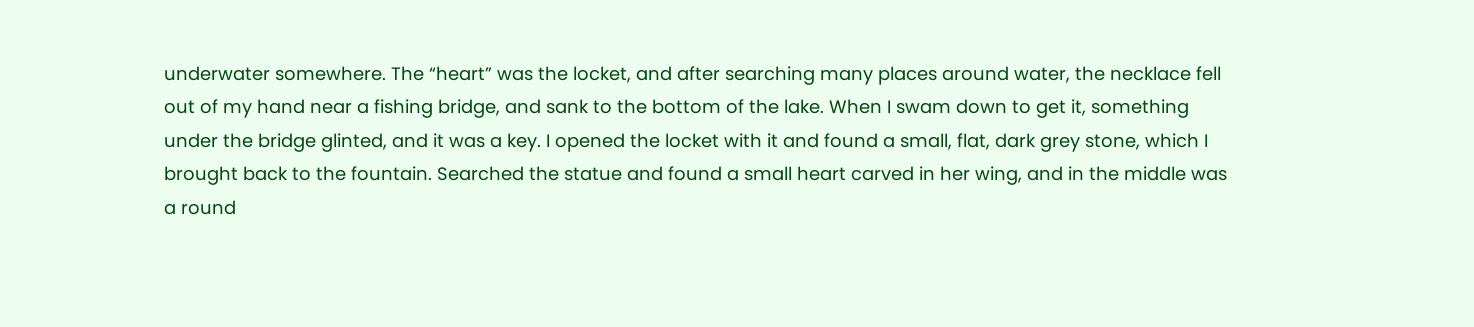underwater somewhere. The “heart” was the locket, and after searching many places around water, the necklace fell out of my hand near a fishing bridge, and sank to the bottom of the lake. When I swam down to get it, something under the bridge glinted, and it was a key. I opened the locket with it and found a small, flat, dark grey stone, which I brought back to the fountain. Searched the statue and found a small heart carved in her wing, and in the middle was a round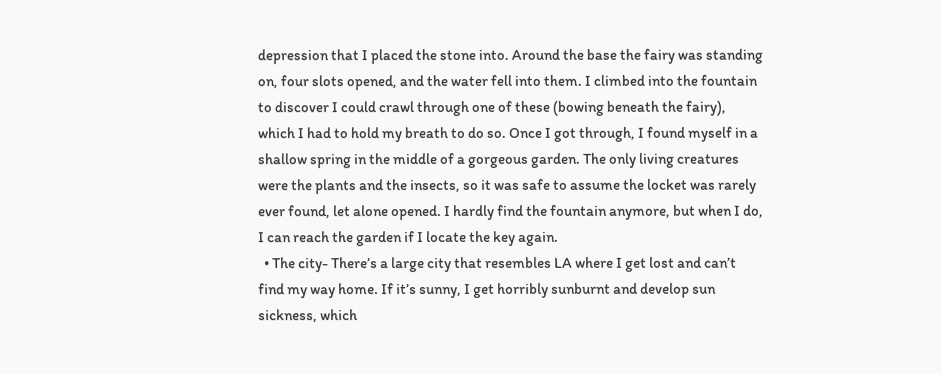depression that I placed the stone into. Around the base the fairy was standing on, four slots opened, and the water fell into them. I climbed into the fountain to discover I could crawl through one of these (bowing beneath the fairy), which I had to hold my breath to do so. Once I got through, I found myself in a shallow spring in the middle of a gorgeous garden. The only living creatures were the plants and the insects, so it was safe to assume the locket was rarely ever found, let alone opened. I hardly find the fountain anymore, but when I do, I can reach the garden if I locate the key again.
  • The city- There’s a large city that resembles LA where I get lost and can’t find my way home. If it’s sunny, I get horribly sunburnt and develop sun sickness, which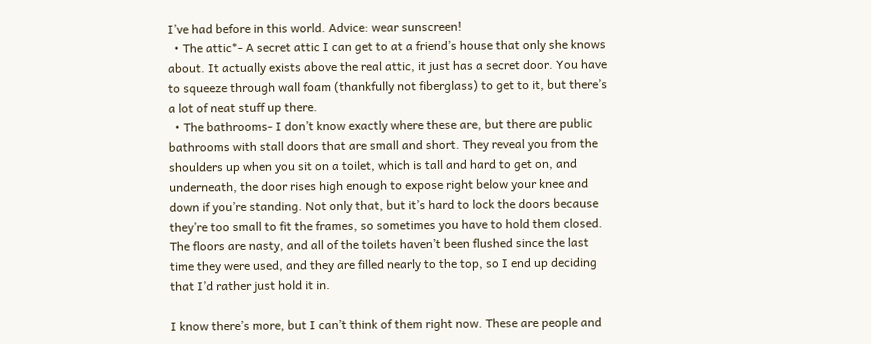I’ve had before in this world. Advice: wear sunscreen!
  • The attic*- A secret attic I can get to at a friend’s house that only she knows about. It actually exists above the real attic, it just has a secret door. You have to squeeze through wall foam (thankfully not fiberglass) to get to it, but there’s a lot of neat stuff up there.
  • The bathrooms- I don’t know exactly where these are, but there are public bathrooms with stall doors that are small and short. They reveal you from the shoulders up when you sit on a toilet, which is tall and hard to get on, and underneath, the door rises high enough to expose right below your knee and down if you’re standing. Not only that, but it’s hard to lock the doors because they’re too small to fit the frames, so sometimes you have to hold them closed. The floors are nasty, and all of the toilets haven’t been flushed since the last time they were used, and they are filled nearly to the top, so I end up deciding that I’d rather just hold it in.

I know there’s more, but I can’t think of them right now. These are people and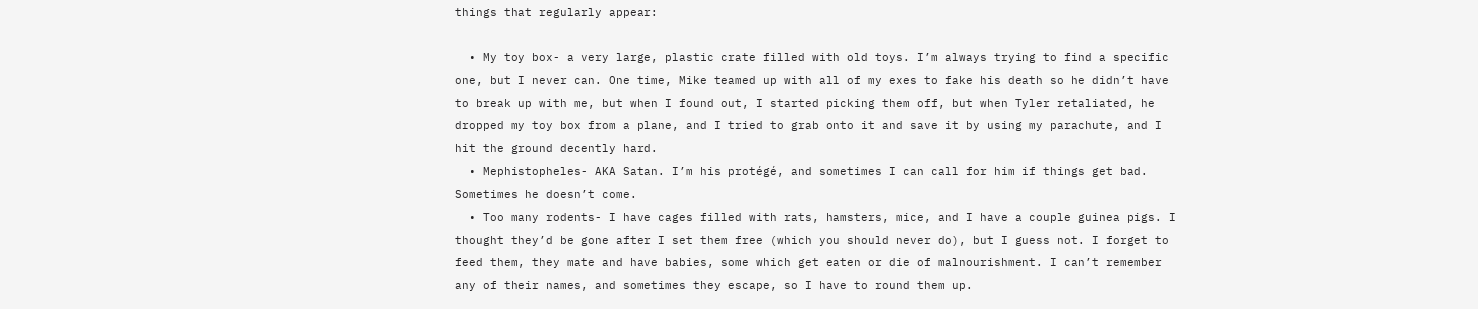things that regularly appear:

  • My toy box- a very large, plastic crate filled with old toys. I’m always trying to find a specific one, but I never can. One time, Mike teamed up with all of my exes to fake his death so he didn’t have to break up with me, but when I found out, I started picking them off, but when Tyler retaliated, he dropped my toy box from a plane, and I tried to grab onto it and save it by using my parachute, and I hit the ground decently hard.
  • Mephistopheles- AKA Satan. I’m his protégé, and sometimes I can call for him if things get bad. Sometimes he doesn’t come.
  • Too many rodents- I have cages filled with rats, hamsters, mice, and I have a couple guinea pigs. I thought they’d be gone after I set them free (which you should never do), but I guess not. I forget to feed them, they mate and have babies, some which get eaten or die of malnourishment. I can’t remember any of their names, and sometimes they escape, so I have to round them up.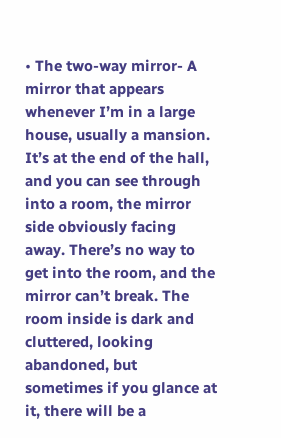• The two-way mirror- A mirror that appears whenever I’m in a large house, usually a mansion. It’s at the end of the hall, and you can see through into a room, the mirror side obviously facing away. There’s no way to get into the room, and the mirror can’t break. The room inside is dark and cluttered, looking abandoned, but sometimes if you glance at it, there will be a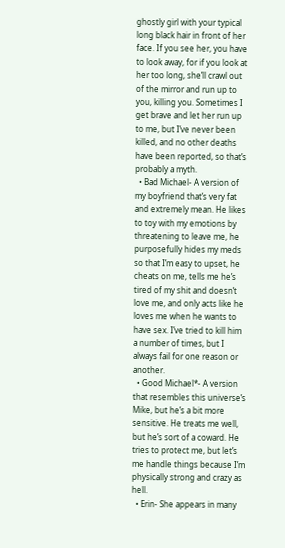ghostly girl with your typical long black hair in front of her face. If you see her, you have to look away, for if you look at her too long, she’ll crawl out of the mirror and run up to you, killing you. Sometimes I get brave and let her run up to me, but I’ve never been killed, and no other deaths have been reported, so that’s probably a myth.
  • Bad Michael- A version of my boyfriend that’s very fat and extremely mean. He likes to toy with my emotions by threatening to leave me, he purposefully hides my meds so that I’m easy to upset, he cheats on me, tells me he’s tired of my shit and doesn’t love me, and only acts like he loves me when he wants to have sex. I’ve tried to kill him a number of times, but I always fail for one reason or another.
  • Good Michael*- A version that resembles this universe’s Mike, but he’s a bit more sensitive. He treats me well, but he’s sort of a coward. He tries to protect me, but let’s me handle things because I’m physically strong and crazy as hell.
  • Erin- She appears in many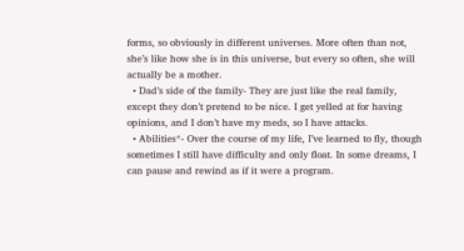forms, so obviously in different universes. More often than not, she’s like how she is in this universe, but every so often, she will actually be a mother.
  • Dad’s side of the family- They are just like the real family, except they don’t pretend to be nice. I get yelled at for having opinions, and I don’t have my meds, so I have attacks.
  • Abilities*- Over the course of my life, I’ve learned to fly, though sometimes I still have difficulty and only float. In some dreams, I can pause and rewind as if it were a program.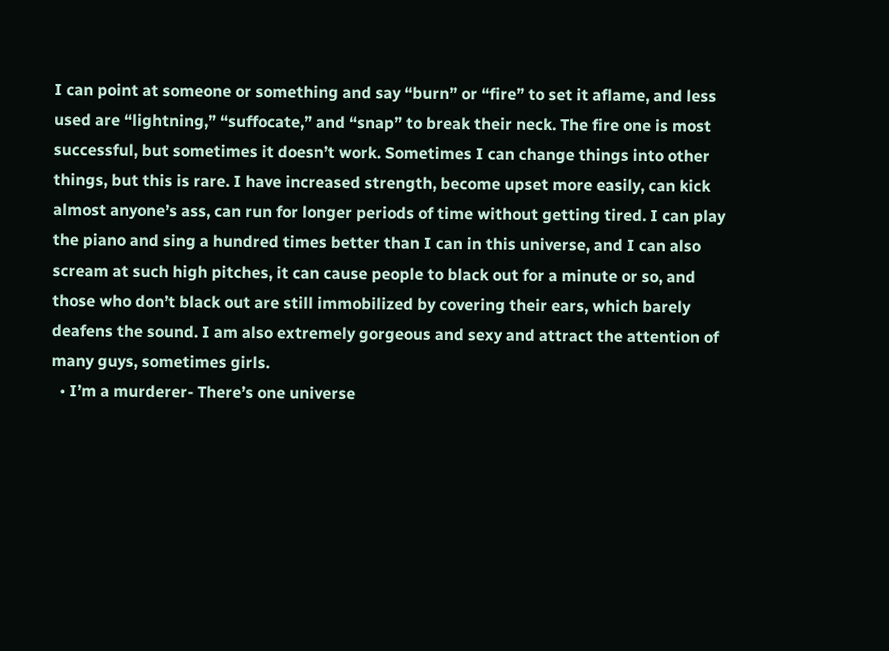I can point at someone or something and say “burn” or “fire” to set it aflame, and less used are “lightning,” “suffocate,” and “snap” to break their neck. The fire one is most successful, but sometimes it doesn’t work. Sometimes I can change things into other things, but this is rare. I have increased strength, become upset more easily, can kick almost anyone’s ass, can run for longer periods of time without getting tired. I can play the piano and sing a hundred times better than I can in this universe, and I can also scream at such high pitches, it can cause people to black out for a minute or so, and those who don’t black out are still immobilized by covering their ears, which barely deafens the sound. I am also extremely gorgeous and sexy and attract the attention of many guys, sometimes girls.
  • I’m a murderer- There’s one universe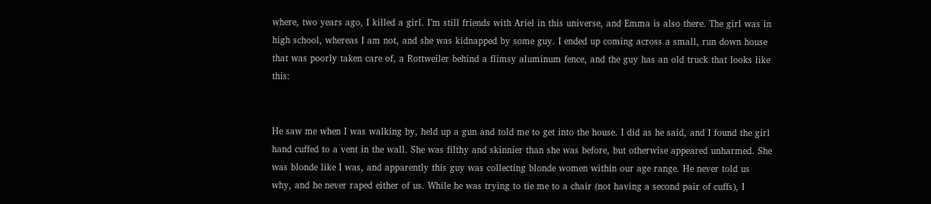where, two years ago, I killed a girl. I’m still friends with Ariel in this universe, and Emma is also there. The girl was in high school, whereas I am not, and she was kidnapped by some guy. I ended up coming across a small, run down house that was poorly taken care of, a Rottweiler behind a flimsy aluminum fence, and the guy has an old truck that looks like this:


He saw me when I was walking by, held up a gun and told me to get into the house. I did as he said, and I found the girl hand cuffed to a vent in the wall. She was filthy and skinnier than she was before, but otherwise appeared unharmed. She was blonde like I was, and apparently this guy was collecting blonde women within our age range. He never told us why, and he never raped either of us. While he was trying to tie me to a chair (not having a second pair of cuffs), I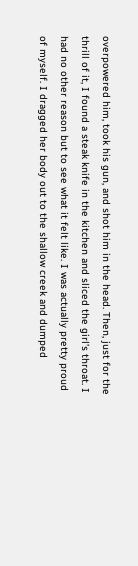overpowered him, took his gun, and shot him in the head. Then, just for the thrill of it, I found a steak knife in the kitchen and sliced the girl’s throat. I had no other reason but to see what it felt like. I was actually pretty proud of myself. I dragged her body out to the shallow creek and dumped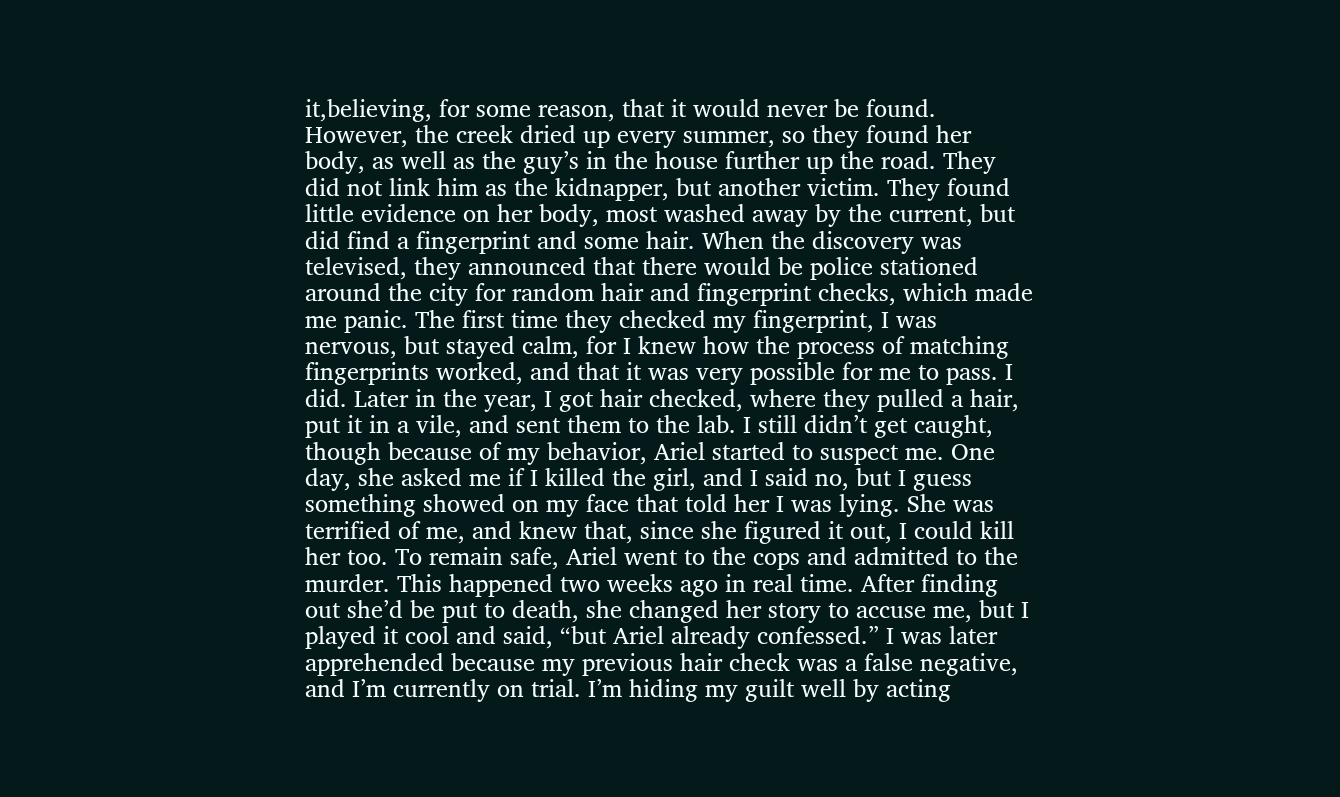it,believing, for some reason, that it would never be found. However, the creek dried up every summer, so they found her body, as well as the guy’s in the house further up the road. They did not link him as the kidnapper, but another victim. They found little evidence on her body, most washed away by the current, but did find a fingerprint and some hair. When the discovery was televised, they announced that there would be police stationed around the city for random hair and fingerprint checks, which made me panic. The first time they checked my fingerprint, I was nervous, but stayed calm, for I knew how the process of matching fingerprints worked, and that it was very possible for me to pass. I did. Later in the year, I got hair checked, where they pulled a hair, put it in a vile, and sent them to the lab. I still didn’t get caught, though because of my behavior, Ariel started to suspect me. One day, she asked me if I killed the girl, and I said no, but I guess something showed on my face that told her I was lying. She was terrified of me, and knew that, since she figured it out, I could kill her too. To remain safe, Ariel went to the cops and admitted to the murder. This happened two weeks ago in real time. After finding out she’d be put to death, she changed her story to accuse me, but I played it cool and said, “but Ariel already confessed.” I was later apprehended because my previous hair check was a false negative, and I’m currently on trial. I’m hiding my guilt well by acting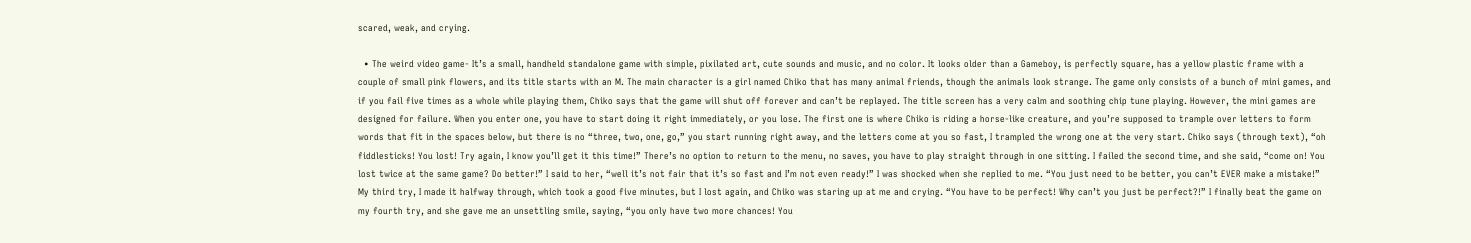scared, weak, and crying.

  • The weird video game- It’s a small, handheld standalone game with simple, pixilated art, cute sounds and music, and no color. It looks older than a Gameboy, is perfectly square, has a yellow plastic frame with a couple of small pink flowers, and its title starts with an M. The main character is a girl named Chiko that has many animal friends, though the animals look strange. The game only consists of a bunch of mini games, and if you fail five times as a whole while playing them, Chiko says that the game will shut off forever and can’t be replayed. The title screen has a very calm and soothing chip tune playing. However, the mini games are designed for failure. When you enter one, you have to start doing it right immediately, or you lose. The first one is where Chiko is riding a horse-like creature, and you’re supposed to trample over letters to form words that fit in the spaces below, but there is no “three, two, one, go,” you start running right away, and the letters come at you so fast, I trampled the wrong one at the very start. Chiko says (through text), “oh fiddlesticks! You lost! Try again, I know you’ll get it this time!” There’s no option to return to the menu, no saves, you have to play straight through in one sitting. I failed the second time, and she said, “come on! You lost twice at the same game? Do better!” I said to her, “well it’s not fair that it’s so fast and I’m not even ready!” I was shocked when she replied to me. “You just need to be better, you can’t EVER make a mistake!” My third try, I made it halfway through, which took a good five minutes, but I lost again, and Chiko was staring up at me and crying. “You have to be perfect! Why can’t you just be perfect?!” I finally beat the game on my fourth try, and she gave me an unsettling smile, saying, “you only have two more chances! You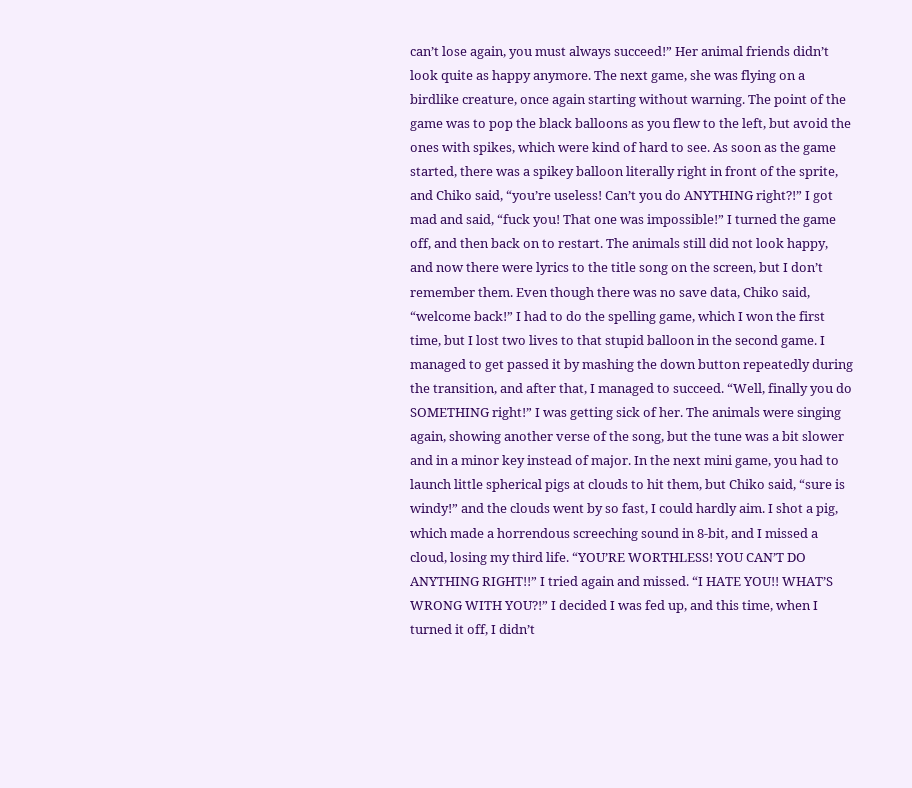can’t lose again, you must always succeed!” Her animal friends didn’t look quite as happy anymore. The next game, she was flying on a birdlike creature, once again starting without warning. The point of the game was to pop the black balloons as you flew to the left, but avoid the ones with spikes, which were kind of hard to see. As soon as the game started, there was a spikey balloon literally right in front of the sprite, and Chiko said, “you’re useless! Can’t you do ANYTHING right?!” I got mad and said, “fuck you! That one was impossible!” I turned the game off, and then back on to restart. The animals still did not look happy, and now there were lyrics to the title song on the screen, but I don’t remember them. Even though there was no save data, Chiko said, “welcome back!” I had to do the spelling game, which I won the first time, but I lost two lives to that stupid balloon in the second game. I managed to get passed it by mashing the down button repeatedly during the transition, and after that, I managed to succeed. “Well, finally you do SOMETHING right!” I was getting sick of her. The animals were singing again, showing another verse of the song, but the tune was a bit slower and in a minor key instead of major. In the next mini game, you had to launch little spherical pigs at clouds to hit them, but Chiko said, “sure is windy!” and the clouds went by so fast, I could hardly aim. I shot a pig, which made a horrendous screeching sound in 8-bit, and I missed a cloud, losing my third life. “YOU’RE WORTHLESS! YOU CAN’T DO ANYTHING RIGHT!!” I tried again and missed. “I HATE YOU!! WHAT’S WRONG WITH YOU?!” I decided I was fed up, and this time, when I turned it off, I didn’t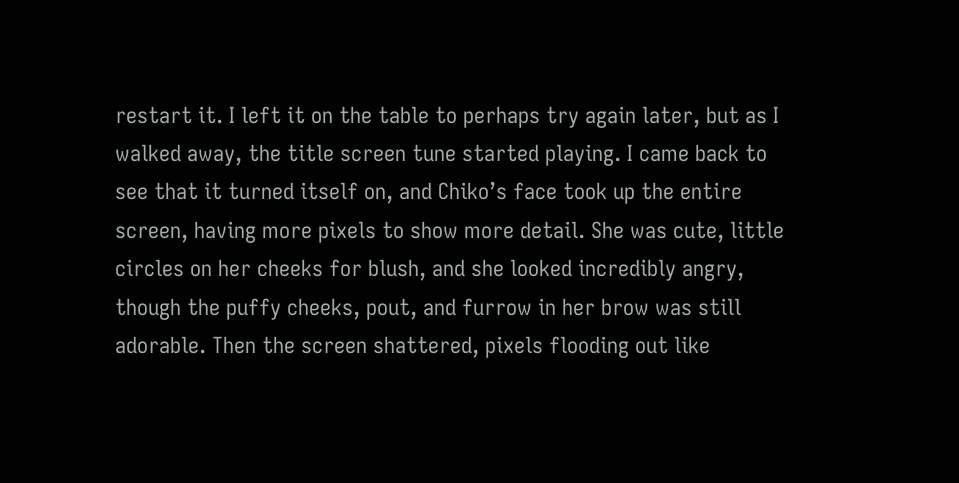restart it. I left it on the table to perhaps try again later, but as I walked away, the title screen tune started playing. I came back to see that it turned itself on, and Chiko’s face took up the entire screen, having more pixels to show more detail. She was cute, little circles on her cheeks for blush, and she looked incredibly angry, though the puffy cheeks, pout, and furrow in her brow was still adorable. Then the screen shattered, pixels flooding out like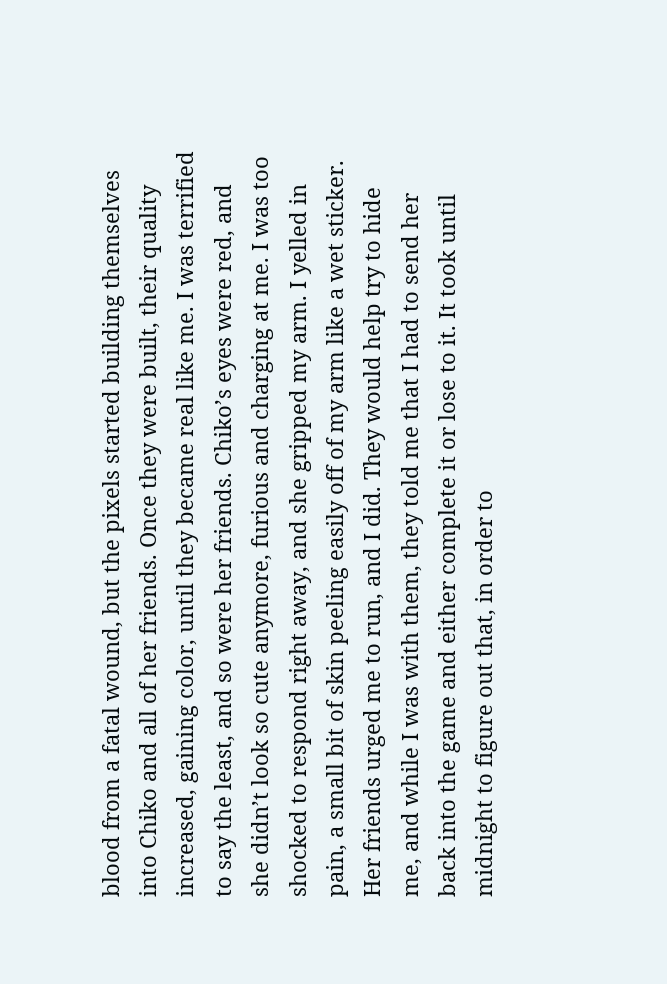blood from a fatal wound, but the pixels started building themselves into Chiko and all of her friends. Once they were built, their quality increased, gaining color, until they became real like me. I was terrified to say the least, and so were her friends. Chiko’s eyes were red, and she didn’t look so cute anymore, furious and charging at me. I was too shocked to respond right away, and she gripped my arm. I yelled in pain, a small bit of skin peeling easily off of my arm like a wet sticker. Her friends urged me to run, and I did. They would help try to hide me, and while I was with them, they told me that I had to send her back into the game and either complete it or lose to it. It took until midnight to figure out that, in order to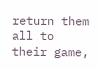return them all to their game,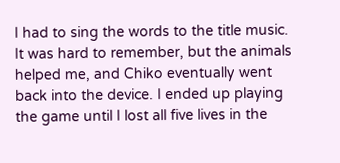I had to sing the words to the title music. It was hard to remember, but the animals helped me, and Chiko eventually went back into the device. I ended up playing the game until I lost all five lives in the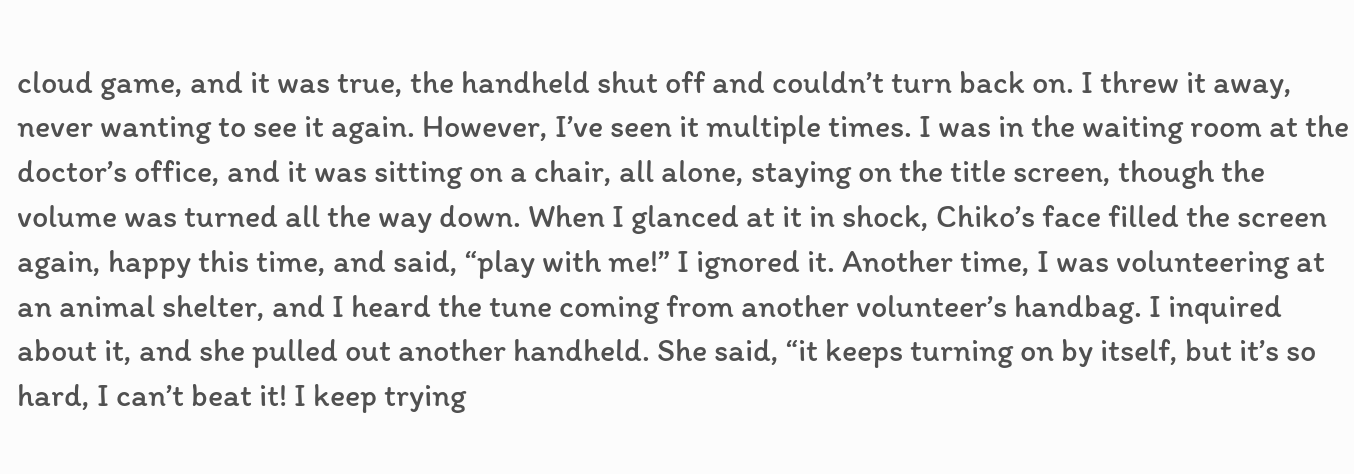cloud game, and it was true, the handheld shut off and couldn’t turn back on. I threw it away, never wanting to see it again. However, I’ve seen it multiple times. I was in the waiting room at the doctor’s office, and it was sitting on a chair, all alone, staying on the title screen, though the volume was turned all the way down. When I glanced at it in shock, Chiko’s face filled the screen again, happy this time, and said, “play with me!” I ignored it. Another time, I was volunteering at an animal shelter, and I heard the tune coming from another volunteer’s handbag. I inquired about it, and she pulled out another handheld. She said, “it keeps turning on by itself, but it’s so hard, I can’t beat it! I keep trying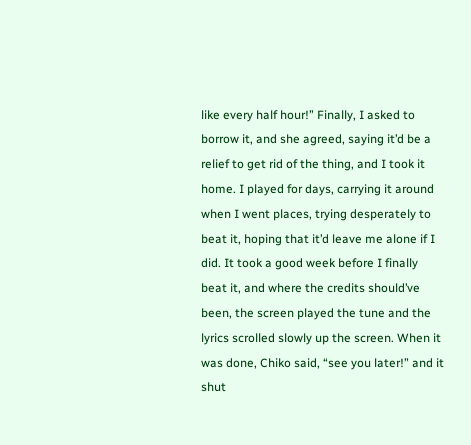like every half hour!” Finally, I asked to borrow it, and she agreed, saying it’d be a relief to get rid of the thing, and I took it home. I played for days, carrying it around when I went places, trying desperately to beat it, hoping that it’d leave me alone if I did. It took a good week before I finally beat it, and where the credits should’ve been, the screen played the tune and the lyrics scrolled slowly up the screen. When it was done, Chiko said, “see you later!” and it shut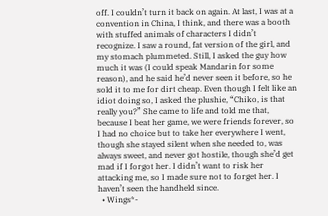off. I couldn’t turn it back on again. At last, I was at a convention in China, I think, and there was a booth with stuffed animals of characters I didn’t recognize. I saw a round, fat version of the girl, and my stomach plummeted. Still, I asked the guy how much it was (I could speak Mandarin for some reason), and he said he’d never seen it before, so he sold it to me for dirt cheap. Even though I felt like an idiot doing so, I asked the plushie, “Chiko, is that really you?” She came to life and told me that, because I beat her game, we were friends forever, so I had no choice but to take her everywhere I went, though she stayed silent when she needed to, was always sweet, and never got hostile, though she’d get mad if I forgot her. I didn’t want to risk her attacking me, so I made sure not to forget her. I haven’t seen the handheld since.
  • Wings*-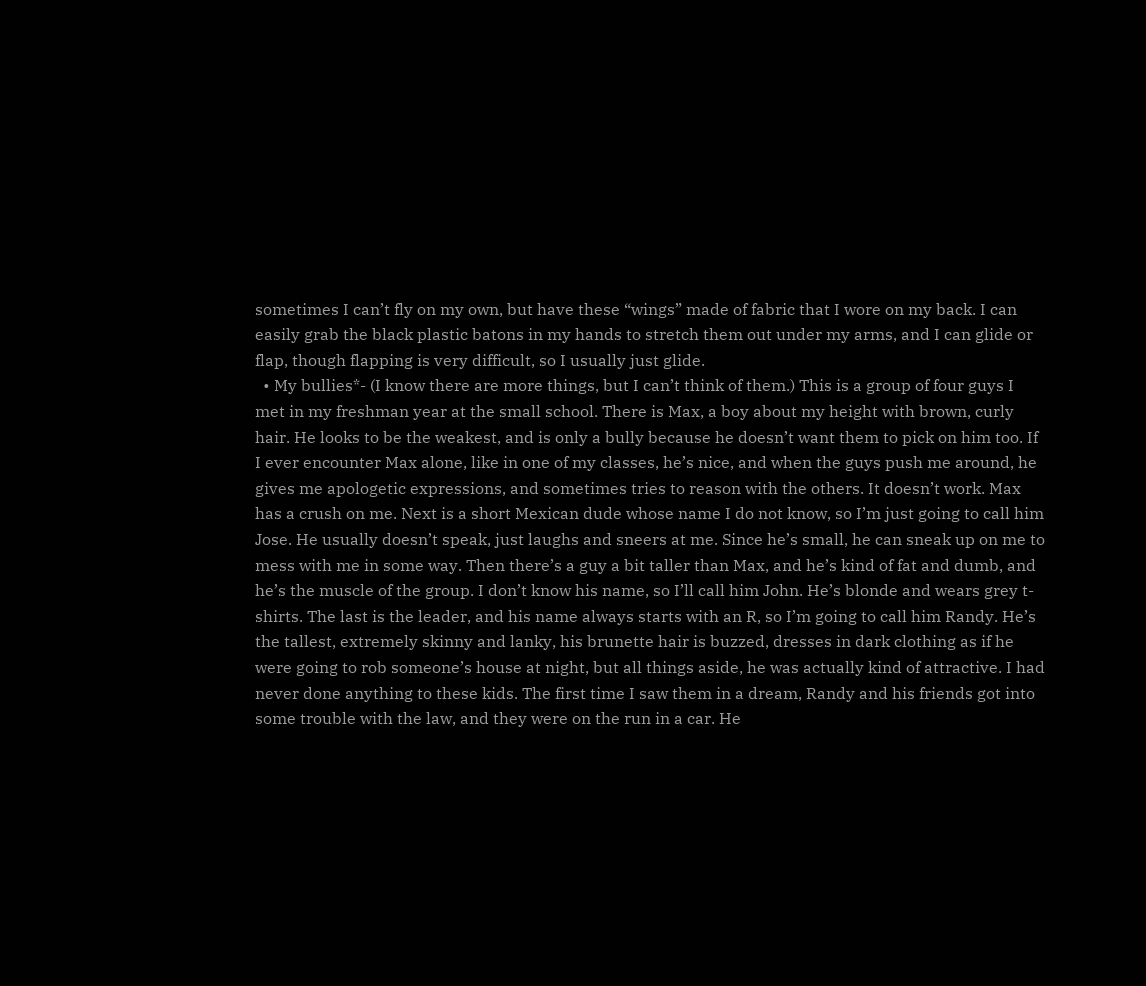sometimes I can’t fly on my own, but have these “wings” made of fabric that I wore on my back. I can easily grab the black plastic batons in my hands to stretch them out under my arms, and I can glide or flap, though flapping is very difficult, so I usually just glide.
  • My bullies*- (I know there are more things, but I can’t think of them.) This is a group of four guys I met in my freshman year at the small school. There is Max, a boy about my height with brown, curly hair. He looks to be the weakest, and is only a bully because he doesn’t want them to pick on him too. If I ever encounter Max alone, like in one of my classes, he’s nice, and when the guys push me around, he gives me apologetic expressions, and sometimes tries to reason with the others. It doesn’t work. Max has a crush on me. Next is a short Mexican dude whose name I do not know, so I’m just going to call him Jose. He usually doesn’t speak, just laughs and sneers at me. Since he’s small, he can sneak up on me to mess with me in some way. Then there’s a guy a bit taller than Max, and he’s kind of fat and dumb, and he’s the muscle of the group. I don’t know his name, so I’ll call him John. He’s blonde and wears grey t-shirts. The last is the leader, and his name always starts with an R, so I’m going to call him Randy. He’s the tallest, extremely skinny and lanky, his brunette hair is buzzed, dresses in dark clothing as if he were going to rob someone’s house at night, but all things aside, he was actually kind of attractive. I had never done anything to these kids. The first time I saw them in a dream, Randy and his friends got into some trouble with the law, and they were on the run in a car. He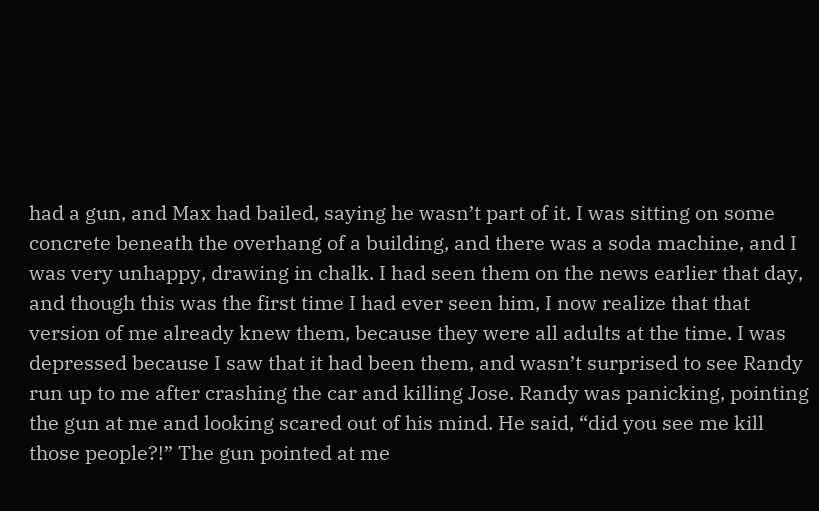had a gun, and Max had bailed, saying he wasn’t part of it. I was sitting on some concrete beneath the overhang of a building, and there was a soda machine, and I was very unhappy, drawing in chalk. I had seen them on the news earlier that day, and though this was the first time I had ever seen him, I now realize that that version of me already knew them, because they were all adults at the time. I was depressed because I saw that it had been them, and wasn’t surprised to see Randy run up to me after crashing the car and killing Jose. Randy was panicking, pointing the gun at me and looking scared out of his mind. He said, “did you see me kill those people?!” The gun pointed at me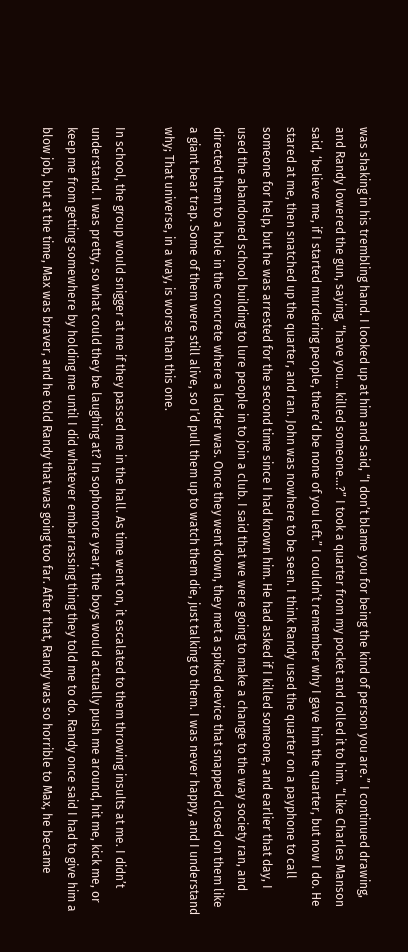was shaking in his trembling hand. I looked up at him and said, “I don’t blame you for being the kind of person you are.” I continued drawing, and Randy lowered the gun, saying, “have you… killed someone…?” I took a quarter from my pocket and rolled it to him. “Like Charles Manson said, ‘believe me, if I started murdering people, there’d be none of you left.” I couldn’t remember why I gave him the quarter, but now I do. He stared at me, then snatched up the quarter, and ran. John was nowhere to be seen. I think Randy used the quarter on a payphone to call someone for help, but he was arrested for the second time since I had known him. He had asked if I killed someone, and earlier that day, I used the abandoned school building to lure people in to join a club. I said that we were going to make a change to the way society ran, and directed them to a hole in the concrete where a ladder was. Once they went down, they met a spiked device that snapped closed on them like a giant bear trap. Some of them were still alive, so I’d pull them up to watch them die, just talking to them. I was never happy, and I understand why; That universe, in a way, is worse than this one.

In school, the group would snigger at me if they passed me in the hall. As time went on, it escalated to them throwing insults at me. I didn’t understand. I was pretty, so what could they be laughing at? In sophomore year, the boys would actually push me around, hit me, kick me, or keep me from getting somewhere by holding me until I did whatever embarrassing thing they told me to do. Randy once said I had to give him a blow job, but at the time, Max was braver, and he told Randy that was going too far. After that, Randy was so horrible to Max, he became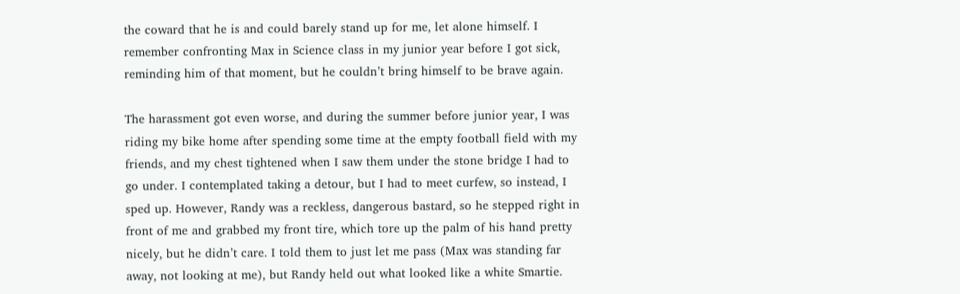the coward that he is and could barely stand up for me, let alone himself. I remember confronting Max in Science class in my junior year before I got sick, reminding him of that moment, but he couldn’t bring himself to be brave again.

The harassment got even worse, and during the summer before junior year, I was riding my bike home after spending some time at the empty football field with my friends, and my chest tightened when I saw them under the stone bridge I had to go under. I contemplated taking a detour, but I had to meet curfew, so instead, I sped up. However, Randy was a reckless, dangerous bastard, so he stepped right in front of me and grabbed my front tire, which tore up the palm of his hand pretty nicely, but he didn’t care. I told them to just let me pass (Max was standing far away, not looking at me), but Randy held out what looked like a white Smartie.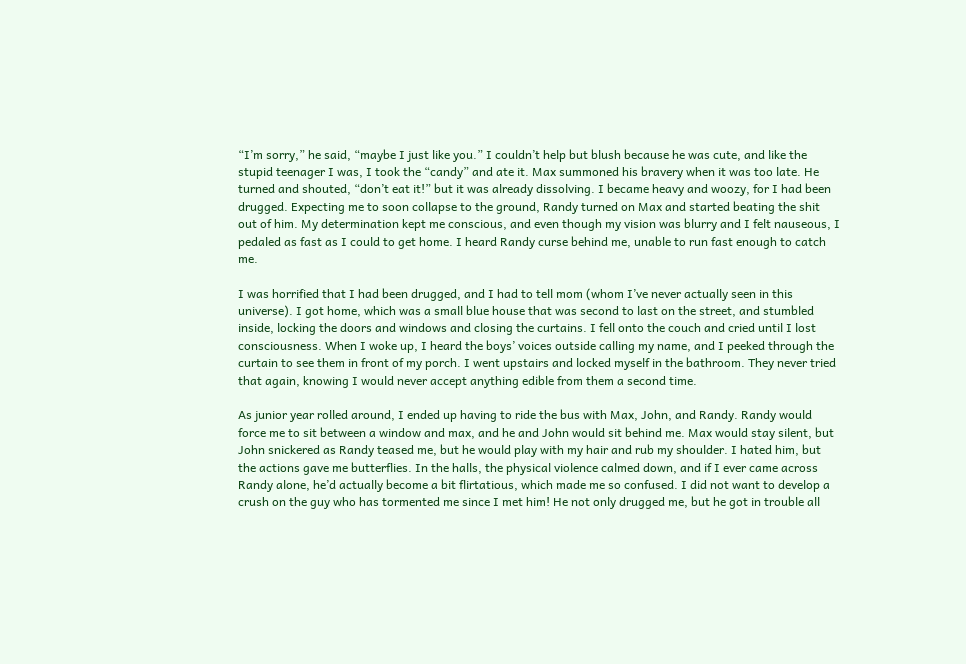“I’m sorry,” he said, “maybe I just like you.” I couldn’t help but blush because he was cute, and like the stupid teenager I was, I took the “candy” and ate it. Max summoned his bravery when it was too late. He turned and shouted, “don’t eat it!” but it was already dissolving. I became heavy and woozy, for I had been drugged. Expecting me to soon collapse to the ground, Randy turned on Max and started beating the shit out of him. My determination kept me conscious, and even though my vision was blurry and I felt nauseous, I pedaled as fast as I could to get home. I heard Randy curse behind me, unable to run fast enough to catch me.

I was horrified that I had been drugged, and I had to tell mom (whom I’ve never actually seen in this universe). I got home, which was a small blue house that was second to last on the street, and stumbled inside, locking the doors and windows and closing the curtains. I fell onto the couch and cried until I lost consciousness. When I woke up, I heard the boys’ voices outside calling my name, and I peeked through the curtain to see them in front of my porch. I went upstairs and locked myself in the bathroom. They never tried that again, knowing I would never accept anything edible from them a second time.

As junior year rolled around, I ended up having to ride the bus with Max, John, and Randy. Randy would force me to sit between a window and max, and he and John would sit behind me. Max would stay silent, but John snickered as Randy teased me, but he would play with my hair and rub my shoulder. I hated him, but the actions gave me butterflies. In the halls, the physical violence calmed down, and if I ever came across Randy alone, he’d actually become a bit flirtatious, which made me so confused. I did not want to develop a crush on the guy who has tormented me since I met him! He not only drugged me, but he got in trouble all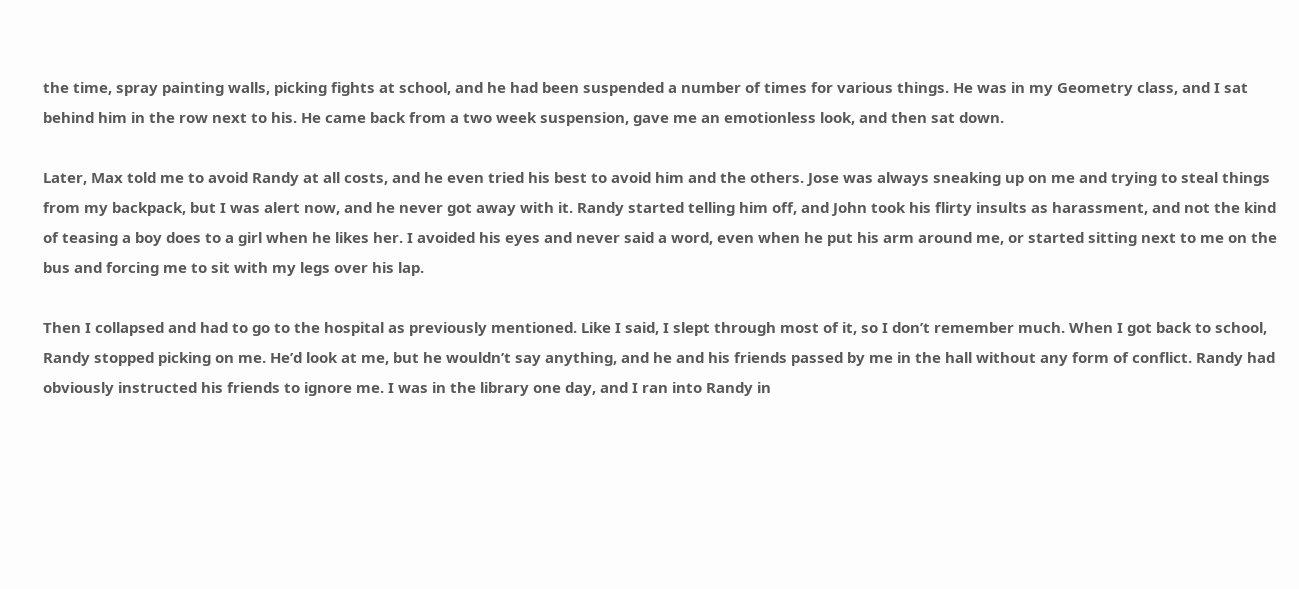the time, spray painting walls, picking fights at school, and he had been suspended a number of times for various things. He was in my Geometry class, and I sat behind him in the row next to his. He came back from a two week suspension, gave me an emotionless look, and then sat down.

Later, Max told me to avoid Randy at all costs, and he even tried his best to avoid him and the others. Jose was always sneaking up on me and trying to steal things from my backpack, but I was alert now, and he never got away with it. Randy started telling him off, and John took his flirty insults as harassment, and not the kind of teasing a boy does to a girl when he likes her. I avoided his eyes and never said a word, even when he put his arm around me, or started sitting next to me on the bus and forcing me to sit with my legs over his lap.

Then I collapsed and had to go to the hospital as previously mentioned. Like I said, I slept through most of it, so I don’t remember much. When I got back to school, Randy stopped picking on me. He’d look at me, but he wouldn’t say anything, and he and his friends passed by me in the hall without any form of conflict. Randy had obviously instructed his friends to ignore me. I was in the library one day, and I ran into Randy in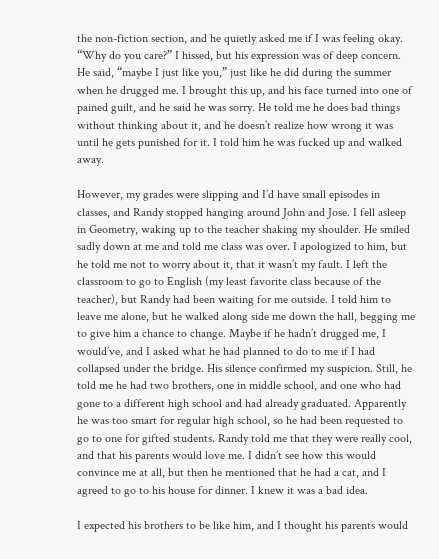the non-fiction section, and he quietly asked me if I was feeling okay. “Why do you care?” I hissed, but his expression was of deep concern. He said, “maybe I just like you,” just like he did during the summer when he drugged me. I brought this up, and his face turned into one of pained guilt, and he said he was sorry. He told me he does bad things without thinking about it, and he doesn’t realize how wrong it was until he gets punished for it. I told him he was fucked up and walked away.

However, my grades were slipping and I’d have small episodes in classes, and Randy stopped hanging around John and Jose. I fell asleep in Geometry, waking up to the teacher shaking my shoulder. He smiled sadly down at me and told me class was over. I apologized to him, but he told me not to worry about it, that it wasn’t my fault. I left the classroom to go to English (my least favorite class because of the teacher), but Randy had been waiting for me outside. I told him to leave me alone, but he walked along side me down the hall, begging me to give him a chance to change. Maybe if he hadn’t drugged me, I would’ve, and I asked what he had planned to do to me if I had collapsed under the bridge. His silence confirmed my suspicion. Still, he told me he had two brothers, one in middle school, and one who had gone to a different high school and had already graduated. Apparently he was too smart for regular high school, so he had been requested to go to one for gifted students. Randy told me that they were really cool, and that his parents would love me. I didn’t see how this would convince me at all, but then he mentioned that he had a cat, and I agreed to go to his house for dinner. I knew it was a bad idea.

I expected his brothers to be like him, and I thought his parents would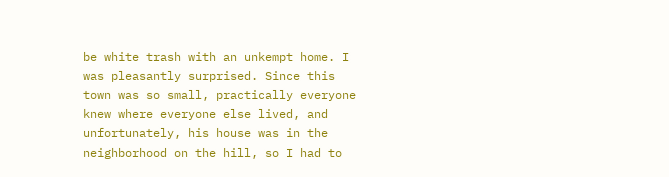be white trash with an unkempt home. I was pleasantly surprised. Since this town was so small, practically everyone knew where everyone else lived, and unfortunately, his house was in the neighborhood on the hill, so I had to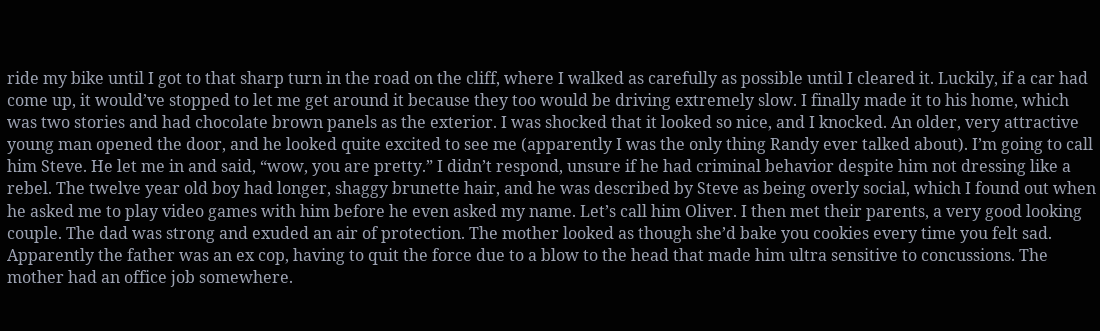ride my bike until I got to that sharp turn in the road on the cliff, where I walked as carefully as possible until I cleared it. Luckily, if a car had come up, it would’ve stopped to let me get around it because they too would be driving extremely slow. I finally made it to his home, which was two stories and had chocolate brown panels as the exterior. I was shocked that it looked so nice, and I knocked. An older, very attractive young man opened the door, and he looked quite excited to see me (apparently I was the only thing Randy ever talked about). I’m going to call him Steve. He let me in and said, “wow, you are pretty.” I didn’t respond, unsure if he had criminal behavior despite him not dressing like a rebel. The twelve year old boy had longer, shaggy brunette hair, and he was described by Steve as being overly social, which I found out when he asked me to play video games with him before he even asked my name. Let’s call him Oliver. I then met their parents, a very good looking couple. The dad was strong and exuded an air of protection. The mother looked as though she’d bake you cookies every time you felt sad. Apparently the father was an ex cop, having to quit the force due to a blow to the head that made him ultra sensitive to concussions. The mother had an office job somewhere.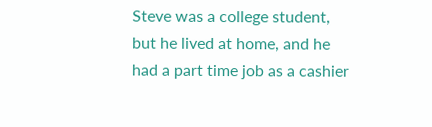Steve was a college student, but he lived at home, and he had a part time job as a cashier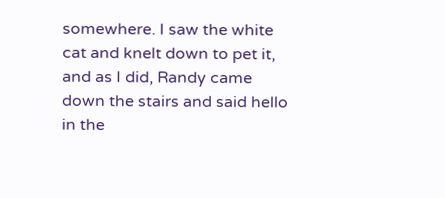somewhere. I saw the white cat and knelt down to pet it, and as I did, Randy came down the stairs and said hello in the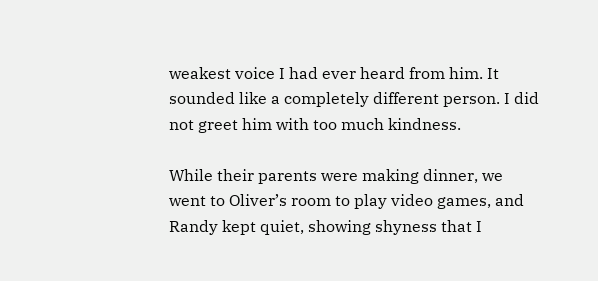weakest voice I had ever heard from him. It sounded like a completely different person. I did not greet him with too much kindness.

While their parents were making dinner, we went to Oliver’s room to play video games, and Randy kept quiet, showing shyness that I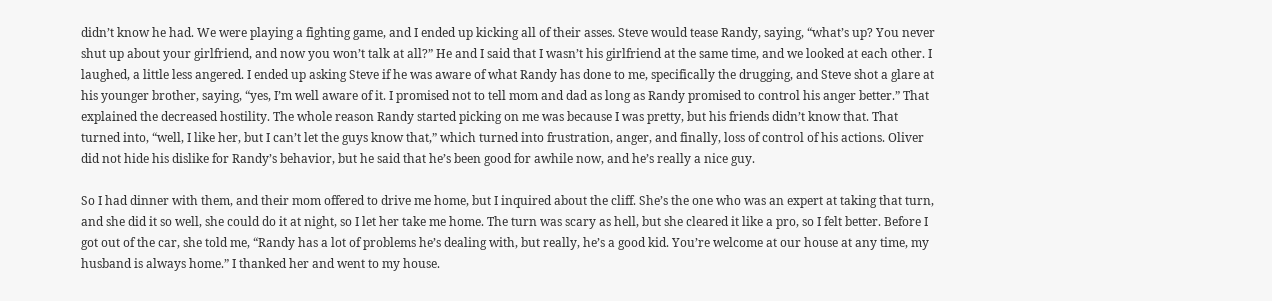didn’t know he had. We were playing a fighting game, and I ended up kicking all of their asses. Steve would tease Randy, saying, “what’s up? You never shut up about your girlfriend, and now you won’t talk at all?” He and I said that I wasn’t his girlfriend at the same time, and we looked at each other. I laughed, a little less angered. I ended up asking Steve if he was aware of what Randy has done to me, specifically the drugging, and Steve shot a glare at his younger brother, saying, “yes, I’m well aware of it. I promised not to tell mom and dad as long as Randy promised to control his anger better.” That explained the decreased hostility. The whole reason Randy started picking on me was because I was pretty, but his friends didn’t know that. That turned into, “well, I like her, but I can’t let the guys know that,” which turned into frustration, anger, and finally, loss of control of his actions. Oliver did not hide his dislike for Randy’s behavior, but he said that he’s been good for awhile now, and he’s really a nice guy.

So I had dinner with them, and their mom offered to drive me home, but I inquired about the cliff. She’s the one who was an expert at taking that turn, and she did it so well, she could do it at night, so I let her take me home. The turn was scary as hell, but she cleared it like a pro, so I felt better. Before I got out of the car, she told me, “Randy has a lot of problems he’s dealing with, but really, he’s a good kid. You’re welcome at our house at any time, my husband is always home.” I thanked her and went to my house.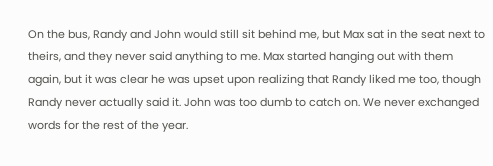On the bus, Randy and John would still sit behind me, but Max sat in the seat next to theirs, and they never said anything to me. Max started hanging out with them again, but it was clear he was upset upon realizing that Randy liked me too, though Randy never actually said it. John was too dumb to catch on. We never exchanged words for the rest of the year.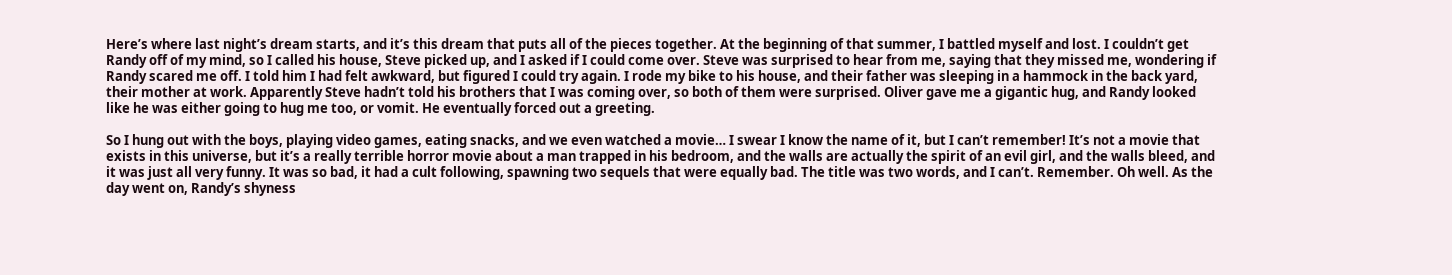Here’s where last night’s dream starts, and it’s this dream that puts all of the pieces together. At the beginning of that summer, I battled myself and lost. I couldn’t get Randy off of my mind, so I called his house, Steve picked up, and I asked if I could come over. Steve was surprised to hear from me, saying that they missed me, wondering if Randy scared me off. I told him I had felt awkward, but figured I could try again. I rode my bike to his house, and their father was sleeping in a hammock in the back yard, their mother at work. Apparently Steve hadn’t told his brothers that I was coming over, so both of them were surprised. Oliver gave me a gigantic hug, and Randy looked like he was either going to hug me too, or vomit. He eventually forced out a greeting.

So I hung out with the boys, playing video games, eating snacks, and we even watched a movie… I swear I know the name of it, but I can’t remember! It’s not a movie that exists in this universe, but it’s a really terrible horror movie about a man trapped in his bedroom, and the walls are actually the spirit of an evil girl, and the walls bleed, and it was just all very funny. It was so bad, it had a cult following, spawning two sequels that were equally bad. The title was two words, and I can’t. Remember. Oh well. As the day went on, Randy’s shyness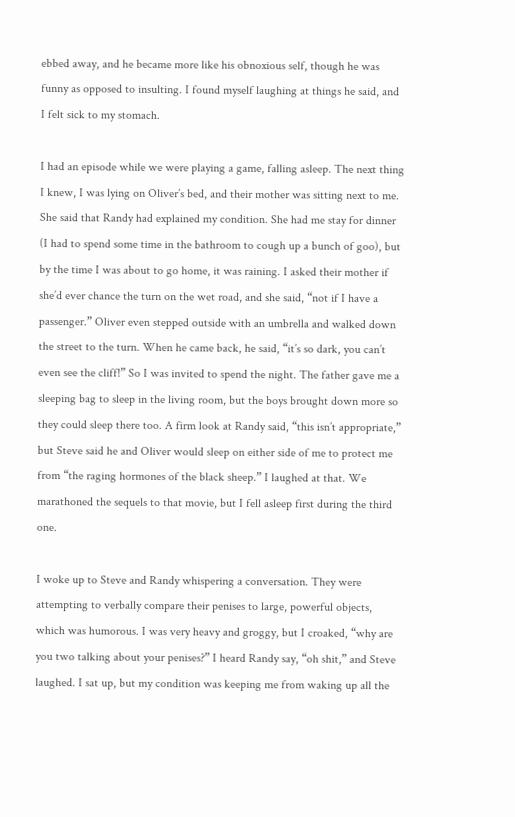ebbed away, and he became more like his obnoxious self, though he was funny as opposed to insulting. I found myself laughing at things he said, and I felt sick to my stomach.

I had an episode while we were playing a game, falling asleep. The next thing I knew, I was lying on Oliver’s bed, and their mother was sitting next to me. She said that Randy had explained my condition. She had me stay for dinner (I had to spend some time in the bathroom to cough up a bunch of goo), but by the time I was about to go home, it was raining. I asked their mother if she’d ever chance the turn on the wet road, and she said, “not if I have a passenger.” Oliver even stepped outside with an umbrella and walked down the street to the turn. When he came back, he said, “it’s so dark, you can’t even see the cliff!” So I was invited to spend the night. The father gave me a sleeping bag to sleep in the living room, but the boys brought down more so they could sleep there too. A firm look at Randy said, “this isn’t appropriate,” but Steve said he and Oliver would sleep on either side of me to protect me from “the raging hormones of the black sheep.” I laughed at that. We marathoned the sequels to that movie, but I fell asleep first during the third one.

I woke up to Steve and Randy whispering a conversation. They were attempting to verbally compare their penises to large, powerful objects, which was humorous. I was very heavy and groggy, but I croaked, “why are you two talking about your penises?” I heard Randy say, “oh shit,” and Steve laughed. I sat up, but my condition was keeping me from waking up all the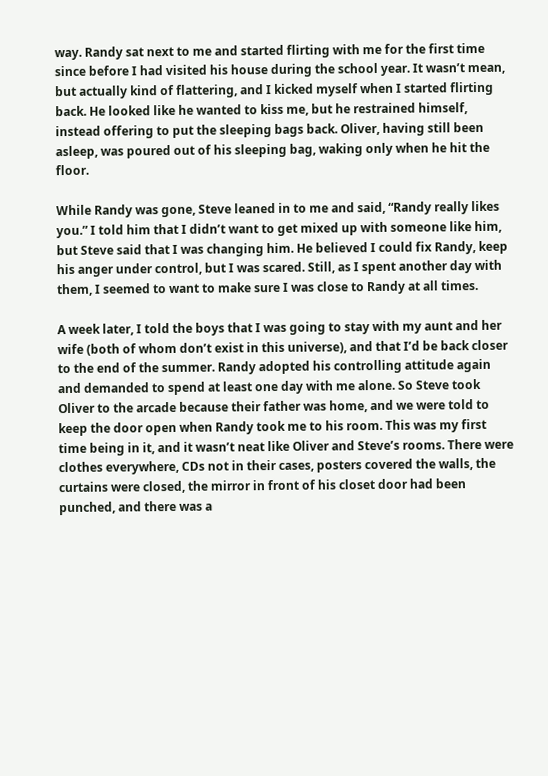way. Randy sat next to me and started flirting with me for the first time since before I had visited his house during the school year. It wasn’t mean, but actually kind of flattering, and I kicked myself when I started flirting back. He looked like he wanted to kiss me, but he restrained himself, instead offering to put the sleeping bags back. Oliver, having still been asleep, was poured out of his sleeping bag, waking only when he hit the floor.

While Randy was gone, Steve leaned in to me and said, “Randy really likes you.” I told him that I didn’t want to get mixed up with someone like him, but Steve said that I was changing him. He believed I could fix Randy, keep his anger under control, but I was scared. Still, as I spent another day with them, I seemed to want to make sure I was close to Randy at all times.

A week later, I told the boys that I was going to stay with my aunt and her wife (both of whom don’t exist in this universe), and that I’d be back closer to the end of the summer. Randy adopted his controlling attitude again and demanded to spend at least one day with me alone. So Steve took Oliver to the arcade because their father was home, and we were told to keep the door open when Randy took me to his room. This was my first time being in it, and it wasn’t neat like Oliver and Steve’s rooms. There were clothes everywhere, CDs not in their cases, posters covered the walls, the curtains were closed, the mirror in front of his closet door had been punched, and there was a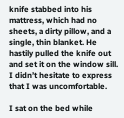knife stabbed into his mattress, which had no sheets, a dirty pillow, and a single, thin blanket. He hastily pulled the knife out and set it on the window sill. I didn’t hesitate to express that I was uncomfortable.

I sat on the bed while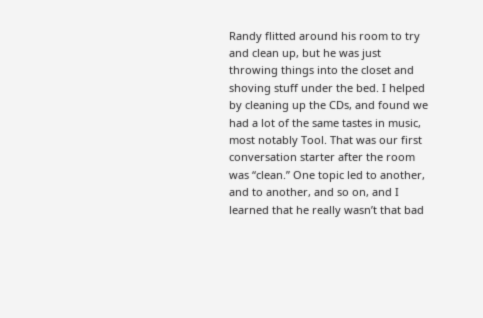Randy flitted around his room to try and clean up, but he was just throwing things into the closet and shoving stuff under the bed. I helped by cleaning up the CDs, and found we had a lot of the same tastes in music, most notably Tool. That was our first conversation starter after the room was “clean.” One topic led to another, and to another, and so on, and I learned that he really wasn’t that bad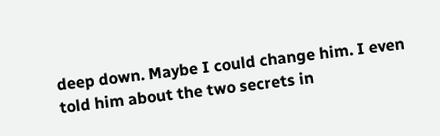deep down. Maybe I could change him. I even told him about the two secrets in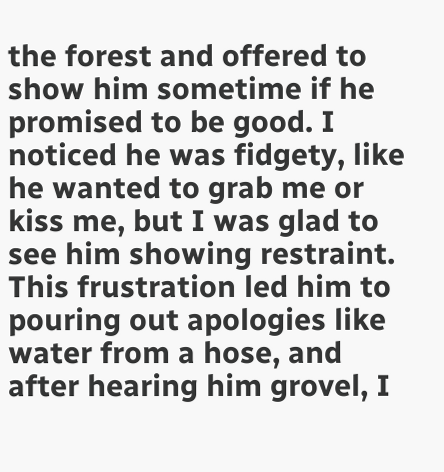the forest and offered to show him sometime if he promised to be good. I noticed he was fidgety, like he wanted to grab me or kiss me, but I was glad to see him showing restraint. This frustration led him to pouring out apologies like water from a hose, and after hearing him grovel, I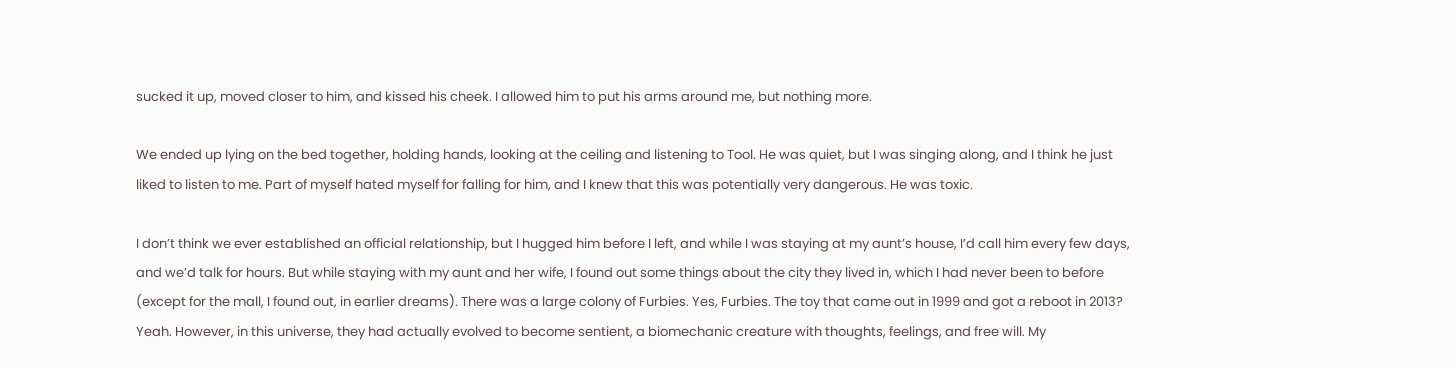sucked it up, moved closer to him, and kissed his cheek. I allowed him to put his arms around me, but nothing more.

We ended up lying on the bed together, holding hands, looking at the ceiling and listening to Tool. He was quiet, but I was singing along, and I think he just liked to listen to me. Part of myself hated myself for falling for him, and I knew that this was potentially very dangerous. He was toxic.

I don’t think we ever established an official relationship, but I hugged him before I left, and while I was staying at my aunt’s house, I’d call him every few days, and we’d talk for hours. But while staying with my aunt and her wife, I found out some things about the city they lived in, which I had never been to before (except for the mall, I found out, in earlier dreams). There was a large colony of Furbies. Yes, Furbies. The toy that came out in 1999 and got a reboot in 2013? Yeah. However, in this universe, they had actually evolved to become sentient, a biomechanic creature with thoughts, feelings, and free will. My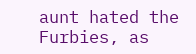aunt hated the Furbies, as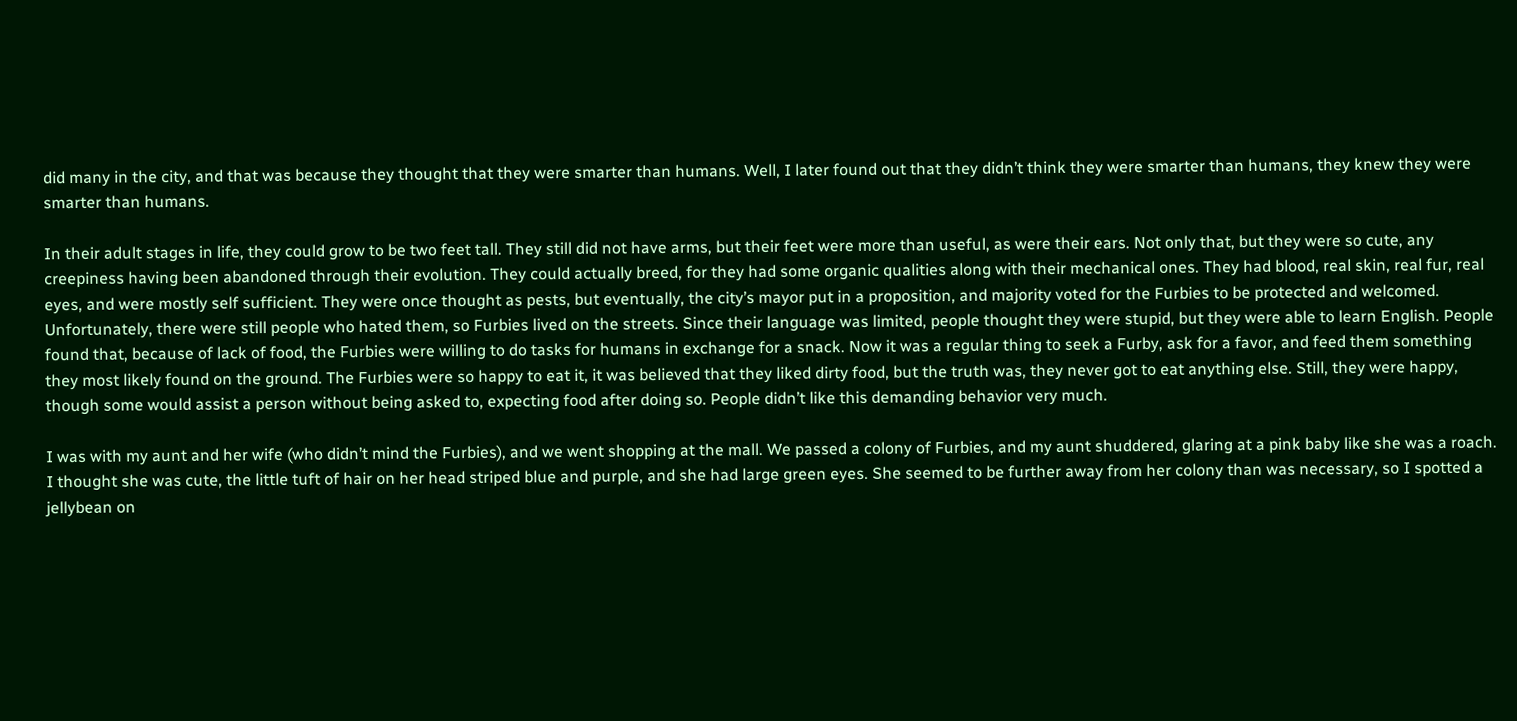did many in the city, and that was because they thought that they were smarter than humans. Well, I later found out that they didn’t think they were smarter than humans, they knew they were smarter than humans.

In their adult stages in life, they could grow to be two feet tall. They still did not have arms, but their feet were more than useful, as were their ears. Not only that, but they were so cute, any creepiness having been abandoned through their evolution. They could actually breed, for they had some organic qualities along with their mechanical ones. They had blood, real skin, real fur, real eyes, and were mostly self sufficient. They were once thought as pests, but eventually, the city’s mayor put in a proposition, and majority voted for the Furbies to be protected and welcomed. Unfortunately, there were still people who hated them, so Furbies lived on the streets. Since their language was limited, people thought they were stupid, but they were able to learn English. People found that, because of lack of food, the Furbies were willing to do tasks for humans in exchange for a snack. Now it was a regular thing to seek a Furby, ask for a favor, and feed them something they most likely found on the ground. The Furbies were so happy to eat it, it was believed that they liked dirty food, but the truth was, they never got to eat anything else. Still, they were happy, though some would assist a person without being asked to, expecting food after doing so. People didn’t like this demanding behavior very much.

I was with my aunt and her wife (who didn’t mind the Furbies), and we went shopping at the mall. We passed a colony of Furbies, and my aunt shuddered, glaring at a pink baby like she was a roach. I thought she was cute, the little tuft of hair on her head striped blue and purple, and she had large green eyes. She seemed to be further away from her colony than was necessary, so I spotted a jellybean on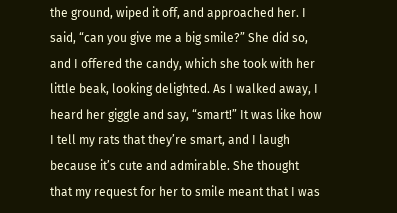the ground, wiped it off, and approached her. I said, “can you give me a big smile?” She did so, and I offered the candy, which she took with her little beak, looking delighted. As I walked away, I heard her giggle and say, “smart!” It was like how I tell my rats that they’re smart, and I laugh because it’s cute and admirable. She thought that my request for her to smile meant that I was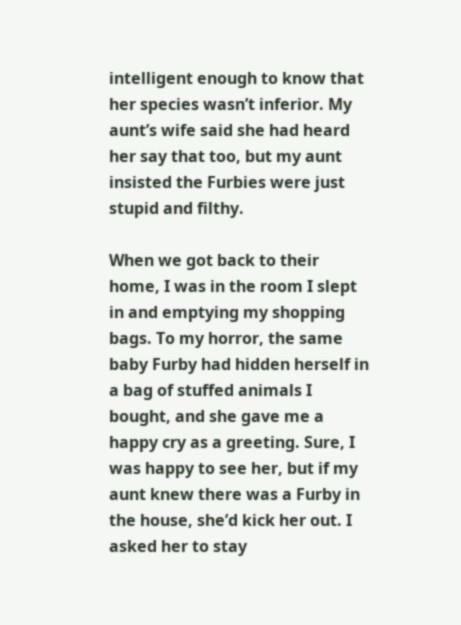intelligent enough to know that her species wasn’t inferior. My aunt’s wife said she had heard her say that too, but my aunt insisted the Furbies were just stupid and filthy.

When we got back to their home, I was in the room I slept in and emptying my shopping bags. To my horror, the same baby Furby had hidden herself in a bag of stuffed animals I bought, and she gave me a happy cry as a greeting. Sure, I was happy to see her, but if my aunt knew there was a Furby in the house, she’d kick her out. I asked her to stay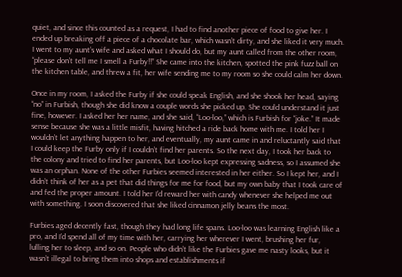quiet, and since this counted as a request, I had to find another piece of food to give her. I ended up breaking off a piece of a chocolate bar, which wasn’t dirty, and she liked it very much. I went to my aunt’s wife and asked what I should do, but my aunt called from the other room, “please don’t tell me I smell a Furby!!” She came into the kitchen, spotted the pink fuzz ball on the kitchen table, and threw a fit, her wife sending me to my room so she could calm her down.

Once in my room, I asked the Furby if she could speak English, and she shook her head, saying “no” in Furbish, though she did know a couple words she picked up. She could understand it just fine, however. I asked her her name, and she said, “Loo-loo,” which is Furbish for “joke.” It made sense because she was a little misfit, having hitched a ride back home with me. I told her I wouldn’t let anything happen to her, and eventually, my aunt came in and reluctantly said that I could keep the Furby only if I couldn’t find her parents. So the next day, I took her back to the colony and tried to find her parents, but Loo-loo kept expressing sadness, so I assumed she was an orphan. None of the other Furbies seemed interested in her either. So I kept her, and I didn’t think of her as a pet that did things for me for food, but my own baby that I took care of and fed the proper amount. I told her I’d reward her with candy whenever she helped me out with something. I soon discovered that she liked cinnamon jelly beans the most.

Furbies aged decently fast, though they had long life spans. Loo-loo was learning English like a pro, and I’d spend all of my time with her, carrying her wherever I went, brushing her fur, lulling her to sleep, and so on. People who didn’t like the Furbies gave me nasty looks, but it wasn’t illegal to bring them into shops and establishments if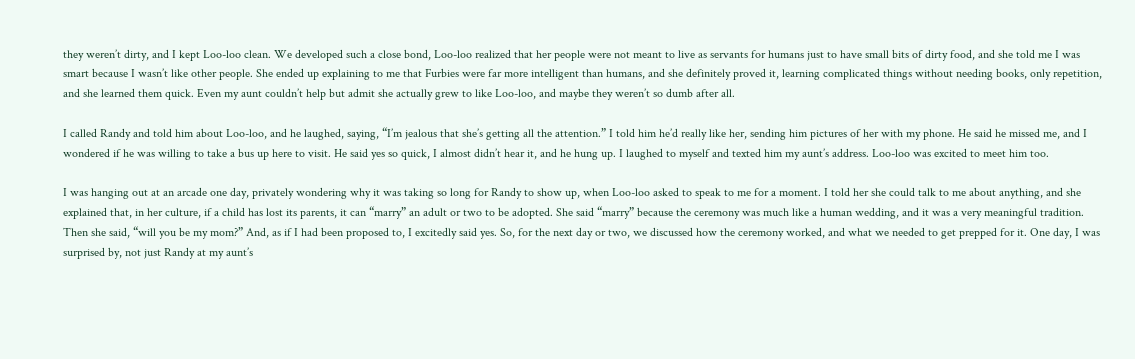they weren’t dirty, and I kept Loo-loo clean. We developed such a close bond, Loo-loo realized that her people were not meant to live as servants for humans just to have small bits of dirty food, and she told me I was smart because I wasn’t like other people. She ended up explaining to me that Furbies were far more intelligent than humans, and she definitely proved it, learning complicated things without needing books, only repetition, and she learned them quick. Even my aunt couldn’t help but admit she actually grew to like Loo-loo, and maybe they weren’t so dumb after all.

I called Randy and told him about Loo-loo, and he laughed, saying, “I’m jealous that she’s getting all the attention.” I told him he’d really like her, sending him pictures of her with my phone. He said he missed me, and I wondered if he was willing to take a bus up here to visit. He said yes so quick, I almost didn’t hear it, and he hung up. I laughed to myself and texted him my aunt’s address. Loo-loo was excited to meet him too.

I was hanging out at an arcade one day, privately wondering why it was taking so long for Randy to show up, when Loo-loo asked to speak to me for a moment. I told her she could talk to me about anything, and she explained that, in her culture, if a child has lost its parents, it can “marry” an adult or two to be adopted. She said “marry” because the ceremony was much like a human wedding, and it was a very meaningful tradition. Then she said, “will you be my mom?” And, as if I had been proposed to, I excitedly said yes. So, for the next day or two, we discussed how the ceremony worked, and what we needed to get prepped for it. One day, I was surprised by, not just Randy at my aunt’s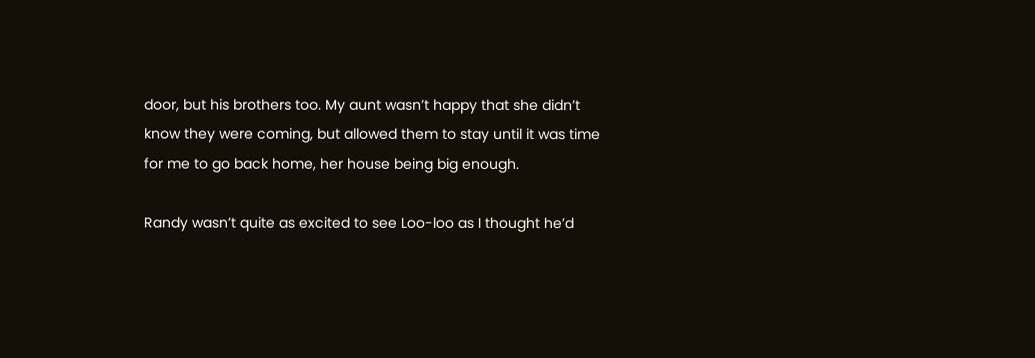door, but his brothers too. My aunt wasn’t happy that she didn’t know they were coming, but allowed them to stay until it was time for me to go back home, her house being big enough.

Randy wasn’t quite as excited to see Loo-loo as I thought he’d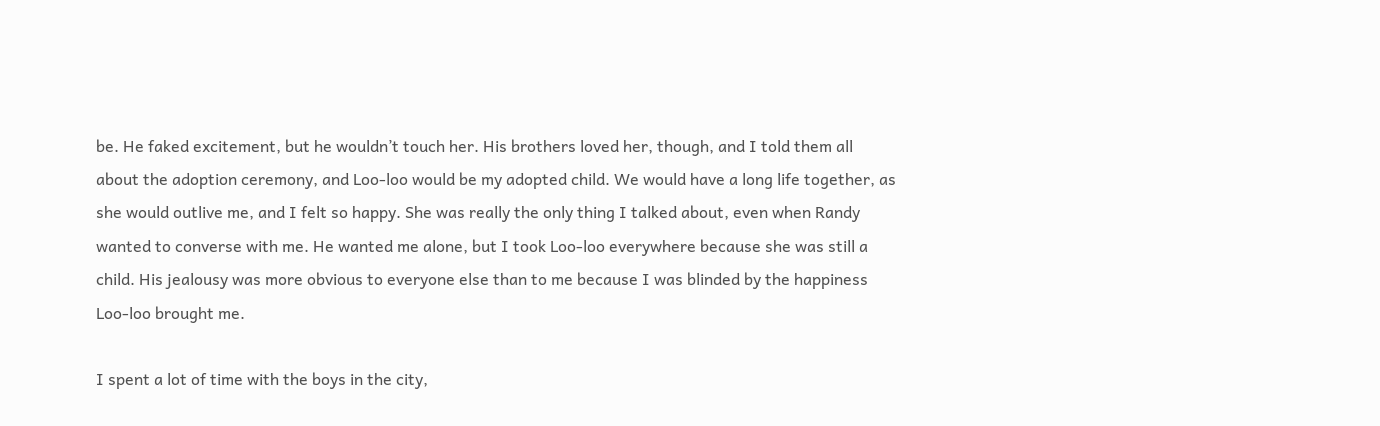be. He faked excitement, but he wouldn’t touch her. His brothers loved her, though, and I told them all about the adoption ceremony, and Loo-loo would be my adopted child. We would have a long life together, as she would outlive me, and I felt so happy. She was really the only thing I talked about, even when Randy wanted to converse with me. He wanted me alone, but I took Loo-loo everywhere because she was still a child. His jealousy was more obvious to everyone else than to me because I was blinded by the happiness Loo-loo brought me.

I spent a lot of time with the boys in the city,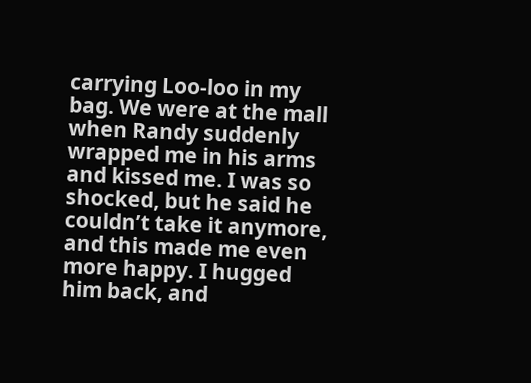carrying Loo-loo in my bag. We were at the mall when Randy suddenly wrapped me in his arms and kissed me. I was so shocked, but he said he couldn’t take it anymore, and this made me even more happy. I hugged him back, and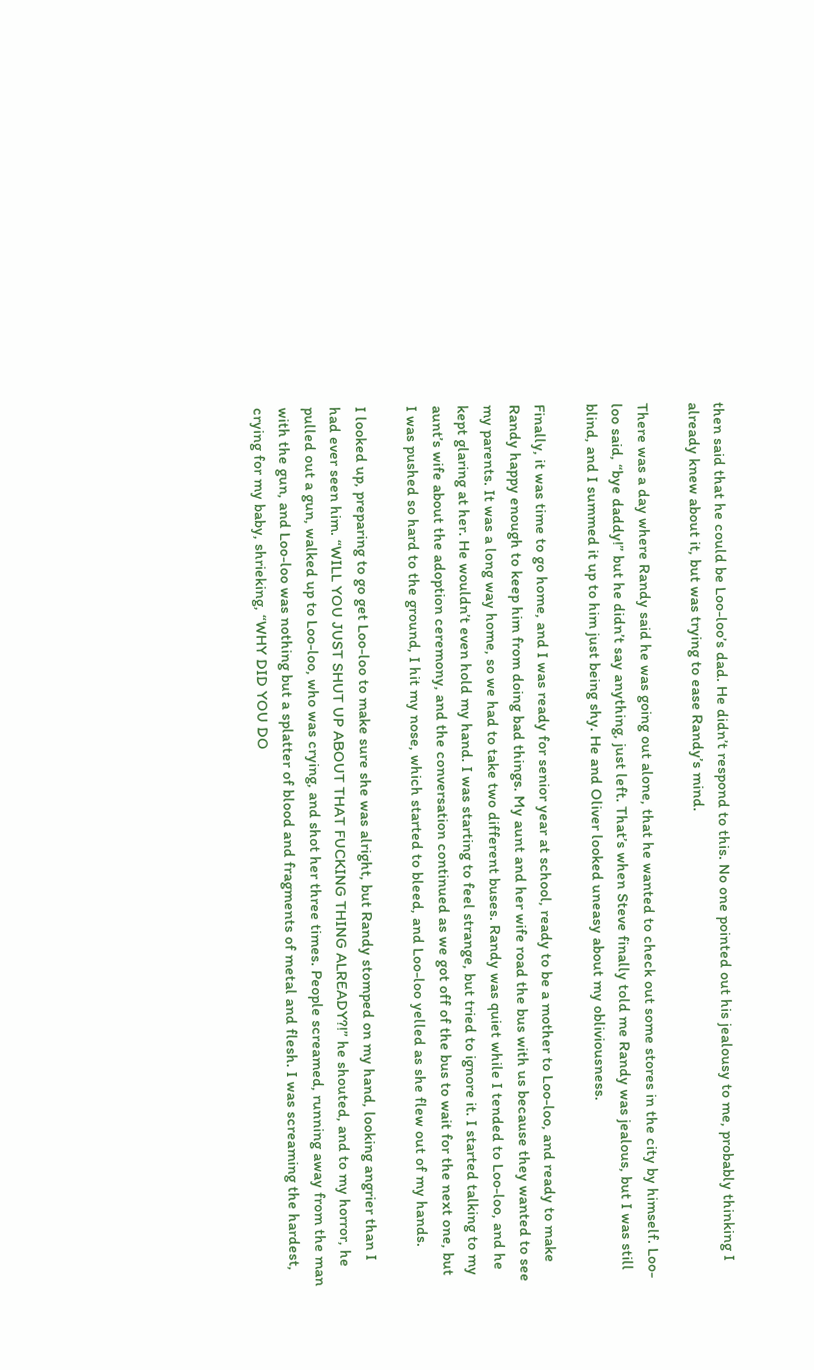then said that he could be Loo-loo’s dad. He didn’t respond to this. No one pointed out his jealousy to me, probably thinking I already knew about it, but was trying to ease Randy’s mind.

There was a day where Randy said he was going out alone, that he wanted to check out some stores in the city by himself. Loo-loo said, “bye daddy!” but he didn’t say anything, just left. That’s when Steve finally told me Randy was jealous, but I was still blind, and I summed it up to him just being shy. He and Oliver looked uneasy about my obliviousness.

Finally, it was time to go home, and I was ready for senior year at school, ready to be a mother to Loo-loo, and ready to make Randy happy enough to keep him from doing bad things. My aunt and her wife road the bus with us because they wanted to see my parents. It was a long way home, so we had to take two different buses. Randy was quiet while I tended to Loo-loo, and he kept glaring at her. He wouldn’t even hold my hand. I was starting to feel strange, but tried to ignore it. I started talking to my aunt’s wife about the adoption ceremony, and the conversation continued as we got off of the bus to wait for the next one, but I was pushed so hard to the ground, I hit my nose, which started to bleed, and Loo-loo yelled as she flew out of my hands.

I looked up, preparing to go get Loo-loo to make sure she was alright, but Randy stomped on my hand, looking angrier than I had ever seen him. “WILL YOU JUST SHUT UP ABOUT THAT FUCKING THING ALREADY?!” he shouted, and to my horror, he pulled out a gun, walked up to Loo-loo, who was crying, and shot her three times. People screamed, running away from the man with the gun, and Loo-loo was nothing but a splatter of blood and fragments of metal and flesh. I was screaming the hardest, crying for my baby, shrieking, “WHY DID YOU DO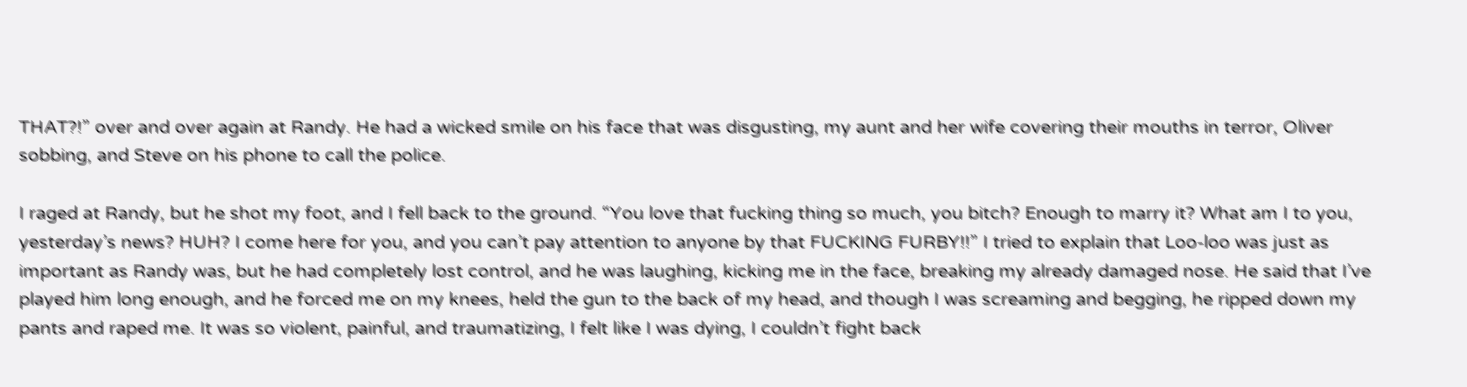THAT?!” over and over again at Randy. He had a wicked smile on his face that was disgusting, my aunt and her wife covering their mouths in terror, Oliver sobbing, and Steve on his phone to call the police.

I raged at Randy, but he shot my foot, and I fell back to the ground. “You love that fucking thing so much, you bitch? Enough to marry it? What am I to you, yesterday’s news? HUH? I come here for you, and you can’t pay attention to anyone by that FUCKING FURBY!!” I tried to explain that Loo-loo was just as important as Randy was, but he had completely lost control, and he was laughing, kicking me in the face, breaking my already damaged nose. He said that I’ve played him long enough, and he forced me on my knees, held the gun to the back of my head, and though I was screaming and begging, he ripped down my pants and raped me. It was so violent, painful, and traumatizing, I felt like I was dying, I couldn’t fight back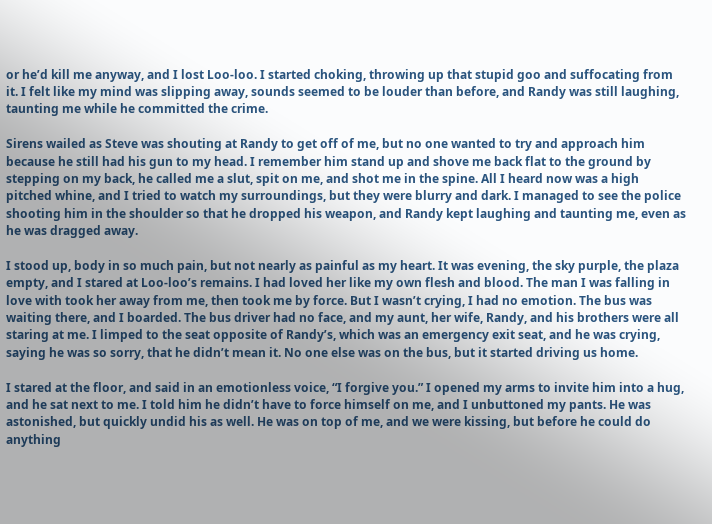or he’d kill me anyway, and I lost Loo-loo. I started choking, throwing up that stupid goo and suffocating from it. I felt like my mind was slipping away, sounds seemed to be louder than before, and Randy was still laughing, taunting me while he committed the crime.

Sirens wailed as Steve was shouting at Randy to get off of me, but no one wanted to try and approach him because he still had his gun to my head. I remember him stand up and shove me back flat to the ground by stepping on my back, he called me a slut, spit on me, and shot me in the spine. All I heard now was a high pitched whine, and I tried to watch my surroundings, but they were blurry and dark. I managed to see the police shooting him in the shoulder so that he dropped his weapon, and Randy kept laughing and taunting me, even as he was dragged away.

I stood up, body in so much pain, but not nearly as painful as my heart. It was evening, the sky purple, the plaza empty, and I stared at Loo-loo’s remains. I had loved her like my own flesh and blood. The man I was falling in love with took her away from me, then took me by force. But I wasn’t crying, I had no emotion. The bus was waiting there, and I boarded. The bus driver had no face, and my aunt, her wife, Randy, and his brothers were all staring at me. I limped to the seat opposite of Randy’s, which was an emergency exit seat, and he was crying, saying he was so sorry, that he didn’t mean it. No one else was on the bus, but it started driving us home.

I stared at the floor, and said in an emotionless voice, “I forgive you.” I opened my arms to invite him into a hug, and he sat next to me. I told him he didn’t have to force himself on me, and I unbuttoned my pants. He was astonished, but quickly undid his as well. He was on top of me, and we were kissing, but before he could do anything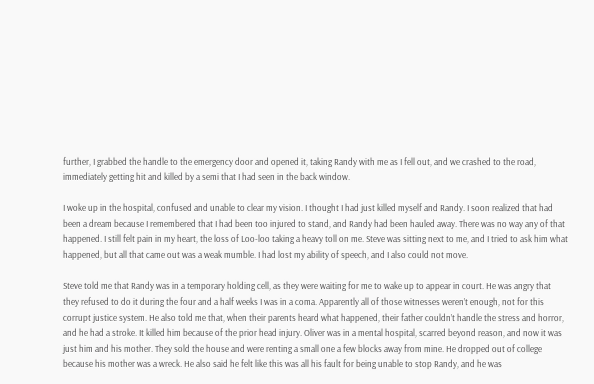further, I grabbed the handle to the emergency door and opened it, taking Randy with me as I fell out, and we crashed to the road, immediately getting hit and killed by a semi that I had seen in the back window.

I woke up in the hospital, confused and unable to clear my vision. I thought I had just killed myself and Randy. I soon realized that had been a dream because I remembered that I had been too injured to stand, and Randy had been hauled away. There was no way any of that happened. I still felt pain in my heart, the loss of Loo-loo taking a heavy toll on me. Steve was sitting next to me, and I tried to ask him what happened, but all that came out was a weak mumble. I had lost my ability of speech, and I also could not move.

Steve told me that Randy was in a temporary holding cell, as they were waiting for me to wake up to appear in court. He was angry that they refused to do it during the four and a half weeks I was in a coma. Apparently all of those witnesses weren’t enough, not for this corrupt justice system. He also told me that, when their parents heard what happened, their father couldn’t handle the stress and horror, and he had a stroke. It killed him because of the prior head injury. Oliver was in a mental hospital, scarred beyond reason, and now it was just him and his mother. They sold the house and were renting a small one a few blocks away from mine. He dropped out of college because his mother was a wreck. He also said he felt like this was all his fault for being unable to stop Randy, and he was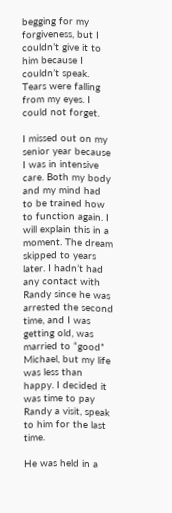begging for my forgiveness, but I couldn’t give it to him because I couldn’t speak. Tears were falling from my eyes. I could not forget.

I missed out on my senior year because I was in intensive care. Both my body and my mind had to be trained how to function again. I will explain this in a moment. The dream skipped to years later. I hadn’t had any contact with Randy since he was arrested the second time, and I was getting old, was married to “good” Michael, but my life was less than happy. I decided it was time to pay Randy a visit, speak to him for the last time.

He was held in a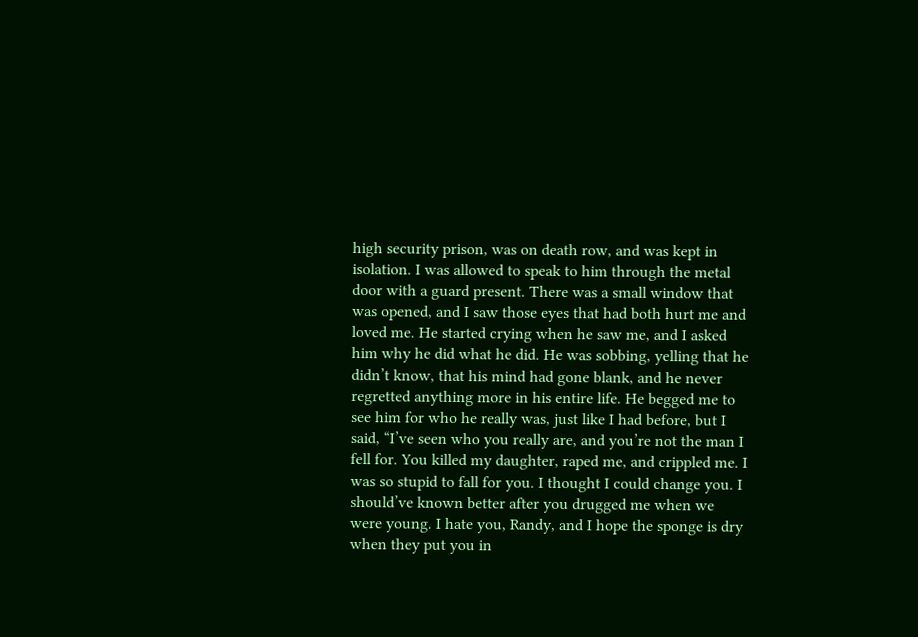high security prison, was on death row, and was kept in isolation. I was allowed to speak to him through the metal door with a guard present. There was a small window that was opened, and I saw those eyes that had both hurt me and loved me. He started crying when he saw me, and I asked him why he did what he did. He was sobbing, yelling that he didn’t know, that his mind had gone blank, and he never regretted anything more in his entire life. He begged me to see him for who he really was, just like I had before, but I said, “I’ve seen who you really are, and you’re not the man I fell for. You killed my daughter, raped me, and crippled me. I was so stupid to fall for you. I thought I could change you. I should’ve known better after you drugged me when we were young. I hate you, Randy, and I hope the sponge is dry when they put you in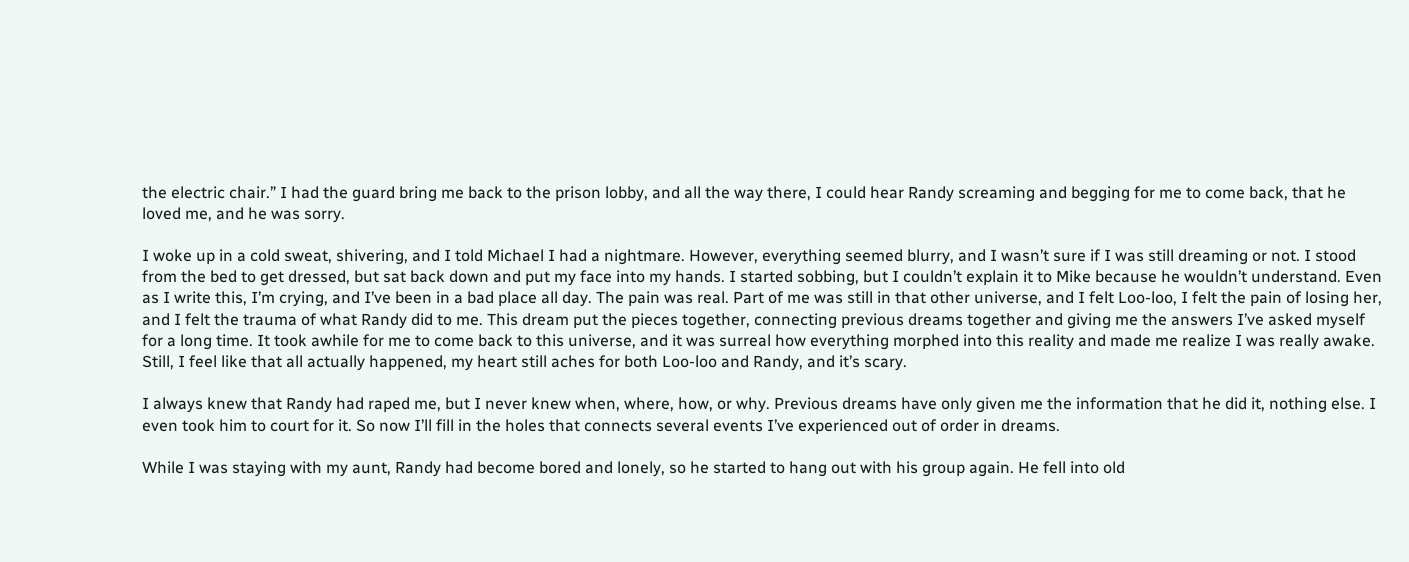the electric chair.” I had the guard bring me back to the prison lobby, and all the way there, I could hear Randy screaming and begging for me to come back, that he loved me, and he was sorry.

I woke up in a cold sweat, shivering, and I told Michael I had a nightmare. However, everything seemed blurry, and I wasn’t sure if I was still dreaming or not. I stood from the bed to get dressed, but sat back down and put my face into my hands. I started sobbing, but I couldn’t explain it to Mike because he wouldn’t understand. Even as I write this, I’m crying, and I’ve been in a bad place all day. The pain was real. Part of me was still in that other universe, and I felt Loo-loo, I felt the pain of losing her, and I felt the trauma of what Randy did to me. This dream put the pieces together, connecting previous dreams together and giving me the answers I’ve asked myself for a long time. It took awhile for me to come back to this universe, and it was surreal how everything morphed into this reality and made me realize I was really awake. Still, I feel like that all actually happened, my heart still aches for both Loo-loo and Randy, and it’s scary.

I always knew that Randy had raped me, but I never knew when, where, how, or why. Previous dreams have only given me the information that he did it, nothing else. I even took him to court for it. So now I’ll fill in the holes that connects several events I’ve experienced out of order in dreams.

While I was staying with my aunt, Randy had become bored and lonely, so he started to hang out with his group again. He fell into old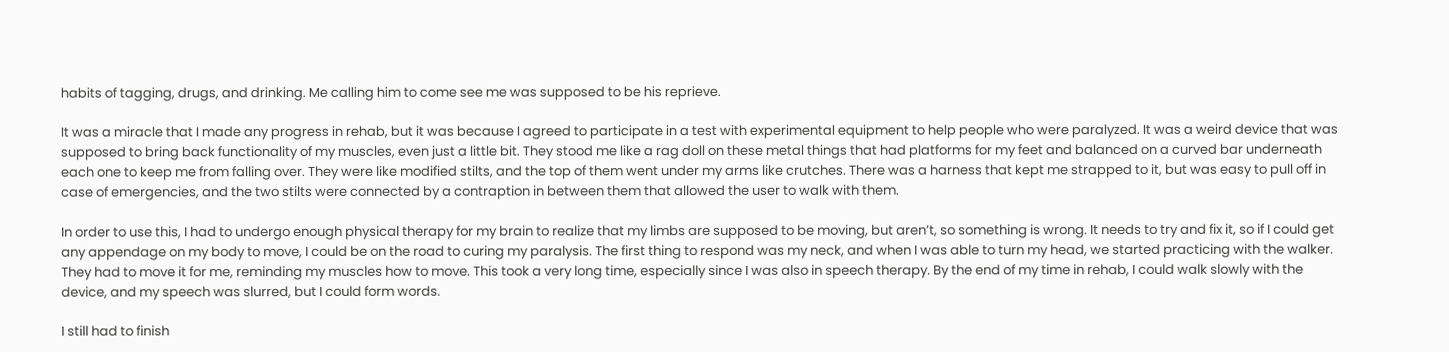habits of tagging, drugs, and drinking. Me calling him to come see me was supposed to be his reprieve.

It was a miracle that I made any progress in rehab, but it was because I agreed to participate in a test with experimental equipment to help people who were paralyzed. It was a weird device that was supposed to bring back functionality of my muscles, even just a little bit. They stood me like a rag doll on these metal things that had platforms for my feet and balanced on a curved bar underneath each one to keep me from falling over. They were like modified stilts, and the top of them went under my arms like crutches. There was a harness that kept me strapped to it, but was easy to pull off in case of emergencies, and the two stilts were connected by a contraption in between them that allowed the user to walk with them.

In order to use this, I had to undergo enough physical therapy for my brain to realize that my limbs are supposed to be moving, but aren’t, so something is wrong. It needs to try and fix it, so if I could get any appendage on my body to move, I could be on the road to curing my paralysis. The first thing to respond was my neck, and when I was able to turn my head, we started practicing with the walker. They had to move it for me, reminding my muscles how to move. This took a very long time, especially since I was also in speech therapy. By the end of my time in rehab, I could walk slowly with the device, and my speech was slurred, but I could form words.

I still had to finish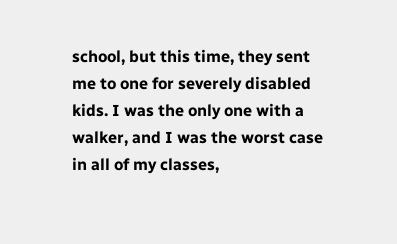school, but this time, they sent me to one for severely disabled kids. I was the only one with a walker, and I was the worst case in all of my classes,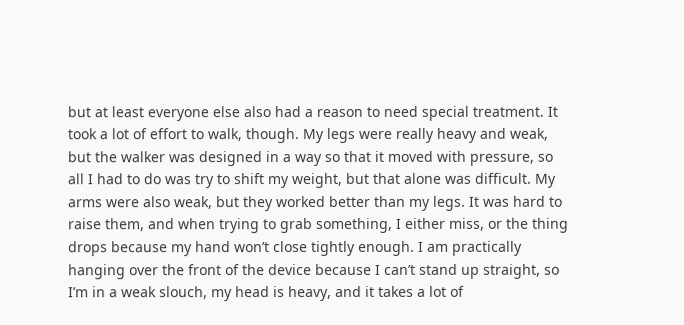but at least everyone else also had a reason to need special treatment. It took a lot of effort to walk, though. My legs were really heavy and weak, but the walker was designed in a way so that it moved with pressure, so all I had to do was try to shift my weight, but that alone was difficult. My arms were also weak, but they worked better than my legs. It was hard to raise them, and when trying to grab something, I either miss, or the thing drops because my hand won’t close tightly enough. I am practically hanging over the front of the device because I can’t stand up straight, so I’m in a weak slouch, my head is heavy, and it takes a lot of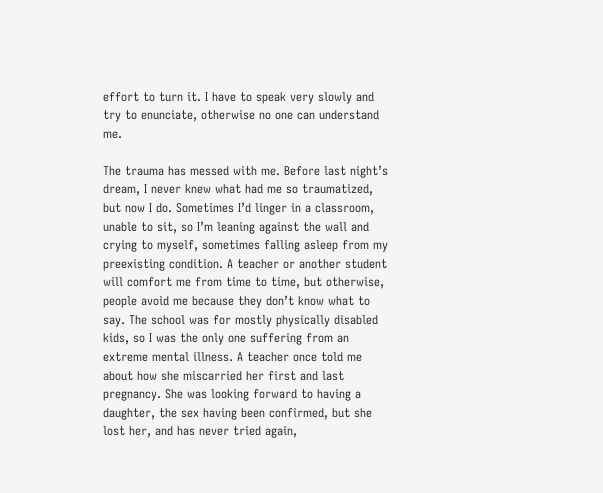effort to turn it. I have to speak very slowly and try to enunciate, otherwise no one can understand me.

The trauma has messed with me. Before last night’s dream, I never knew what had me so traumatized, but now I do. Sometimes I’d linger in a classroom, unable to sit, so I’m leaning against the wall and crying to myself, sometimes falling asleep from my preexisting condition. A teacher or another student will comfort me from time to time, but otherwise, people avoid me because they don’t know what to say. The school was for mostly physically disabled kids, so I was the only one suffering from an extreme mental illness. A teacher once told me about how she miscarried her first and last pregnancy. She was looking forward to having a daughter, the sex having been confirmed, but she lost her, and has never tried again,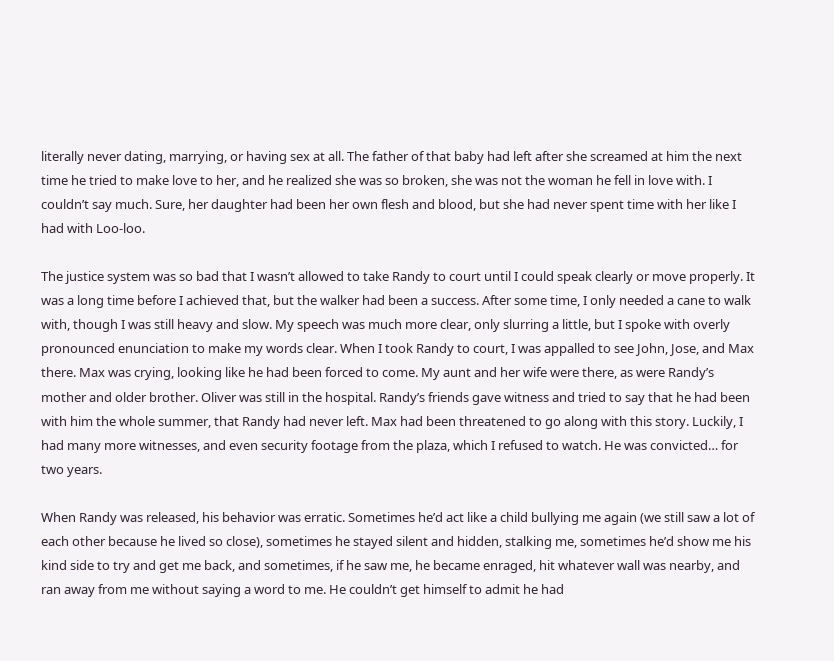literally never dating, marrying, or having sex at all. The father of that baby had left after she screamed at him the next time he tried to make love to her, and he realized she was so broken, she was not the woman he fell in love with. I couldn’t say much. Sure, her daughter had been her own flesh and blood, but she had never spent time with her like I had with Loo-loo.

The justice system was so bad that I wasn’t allowed to take Randy to court until I could speak clearly or move properly. It was a long time before I achieved that, but the walker had been a success. After some time, I only needed a cane to walk with, though I was still heavy and slow. My speech was much more clear, only slurring a little, but I spoke with overly pronounced enunciation to make my words clear. When I took Randy to court, I was appalled to see John, Jose, and Max there. Max was crying, looking like he had been forced to come. My aunt and her wife were there, as were Randy’s mother and older brother. Oliver was still in the hospital. Randy’s friends gave witness and tried to say that he had been with him the whole summer, that Randy had never left. Max had been threatened to go along with this story. Luckily, I had many more witnesses, and even security footage from the plaza, which I refused to watch. He was convicted… for two years.

When Randy was released, his behavior was erratic. Sometimes he’d act like a child bullying me again (we still saw a lot of each other because he lived so close), sometimes he stayed silent and hidden, stalking me, sometimes he’d show me his kind side to try and get me back, and sometimes, if he saw me, he became enraged, hit whatever wall was nearby, and ran away from me without saying a word to me. He couldn’t get himself to admit he had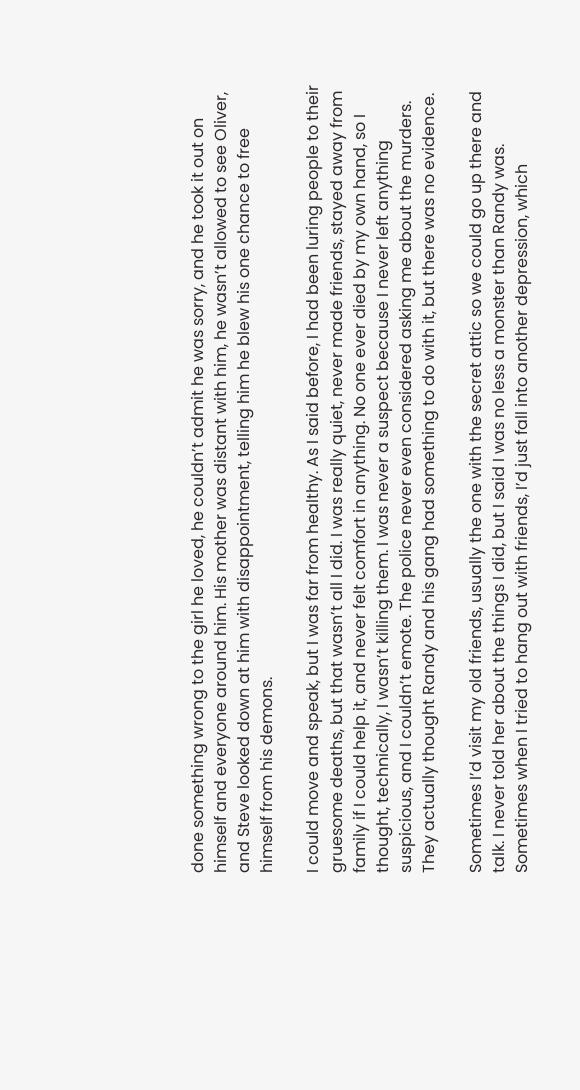done something wrong to the girl he loved, he couldn’t admit he was sorry, and he took it out on himself and everyone around him. His mother was distant with him, he wasn’t allowed to see Oliver, and Steve looked down at him with disappointment, telling him he blew his one chance to free himself from his demons.

I could move and speak, but I was far from healthy. As I said before, I had been luring people to their gruesome deaths, but that wasn’t all I did. I was really quiet, never made friends, stayed away from family if I could help it, and never felt comfort in anything. No one ever died by my own hand, so I thought, technically, I wasn’t killing them. I was never a suspect because I never left anything suspicious, and I couldn’t emote. The police never even considered asking me about the murders. They actually thought Randy and his gang had something to do with it, but there was no evidence.

Sometimes I’d visit my old friends, usually the one with the secret attic so we could go up there and talk. I never told her about the things I did, but I said I was no less a monster than Randy was. Sometimes when I tried to hang out with friends, I’d just fall into another depression, which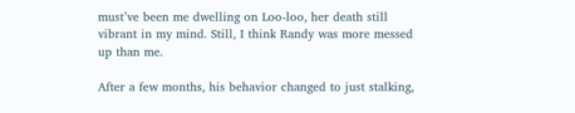must’ve been me dwelling on Loo-loo, her death still vibrant in my mind. Still, I think Randy was more messed up than me.

After a few months, his behavior changed to just stalking,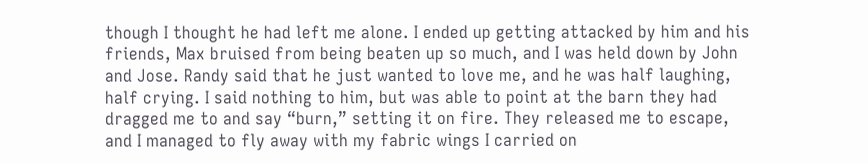though I thought he had left me alone. I ended up getting attacked by him and his friends, Max bruised from being beaten up so much, and I was held down by John and Jose. Randy said that he just wanted to love me, and he was half laughing, half crying. I said nothing to him, but was able to point at the barn they had dragged me to and say “burn,” setting it on fire. They released me to escape, and I managed to fly away with my fabric wings I carried on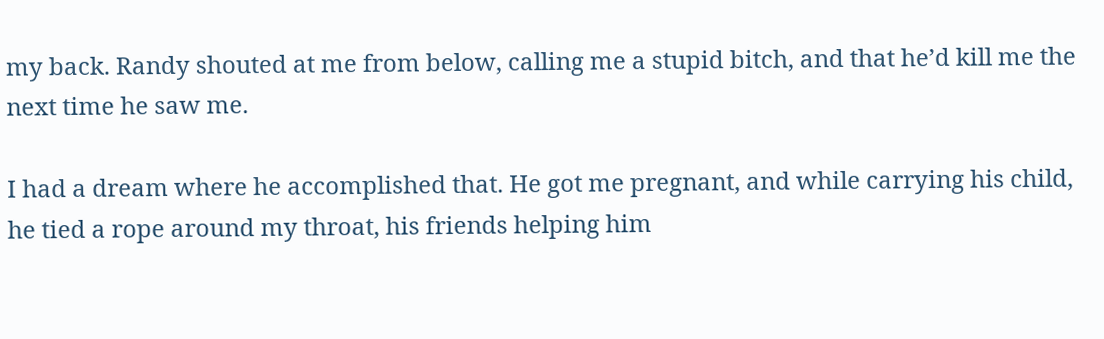my back. Randy shouted at me from below, calling me a stupid bitch, and that he’d kill me the next time he saw me.

I had a dream where he accomplished that. He got me pregnant, and while carrying his child, he tied a rope around my throat, his friends helping him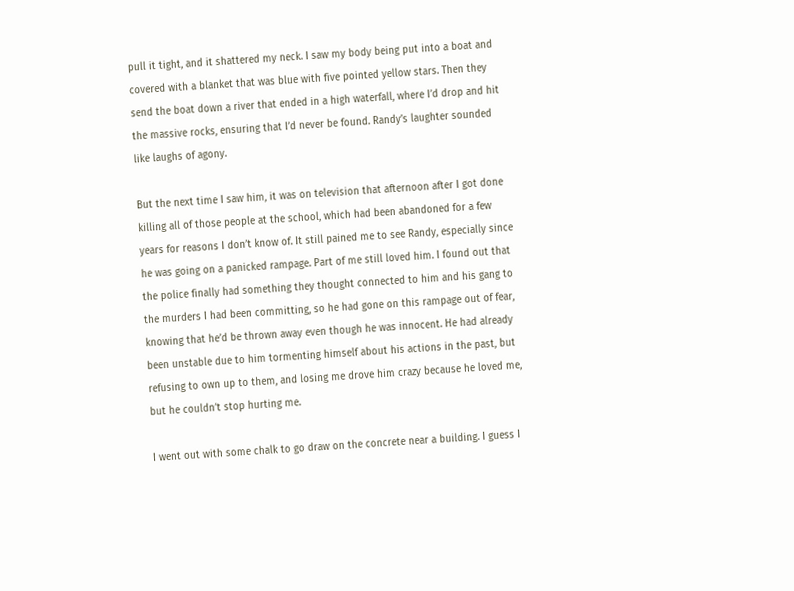pull it tight, and it shattered my neck. I saw my body being put into a boat and covered with a blanket that was blue with five pointed yellow stars. Then they send the boat down a river that ended in a high waterfall, where I’d drop and hit the massive rocks, ensuring that I’d never be found. Randy’s laughter sounded like laughs of agony.

But the next time I saw him, it was on television that afternoon after I got done killing all of those people at the school, which had been abandoned for a few years for reasons I don’t know of. It still pained me to see Randy, especially since he was going on a panicked rampage. Part of me still loved him. I found out that the police finally had something they thought connected to him and his gang to the murders I had been committing, so he had gone on this rampage out of fear, knowing that he’d be thrown away even though he was innocent. He had already been unstable due to him tormenting himself about his actions in the past, but refusing to own up to them, and losing me drove him crazy because he loved me, but he couldn’t stop hurting me.

I went out with some chalk to go draw on the concrete near a building. I guess I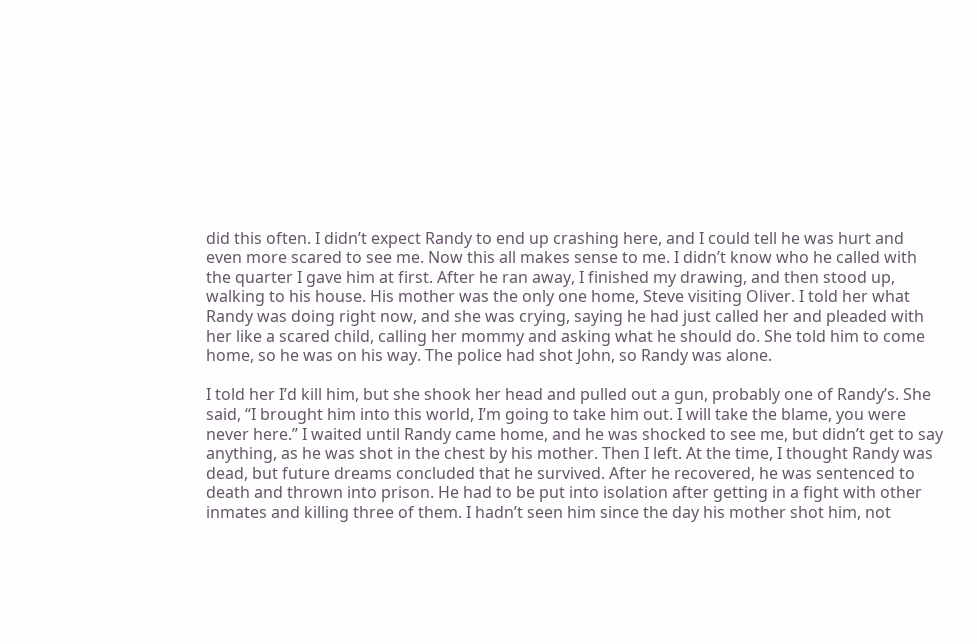did this often. I didn’t expect Randy to end up crashing here, and I could tell he was hurt and even more scared to see me. Now this all makes sense to me. I didn’t know who he called with the quarter I gave him at first. After he ran away, I finished my drawing, and then stood up, walking to his house. His mother was the only one home, Steve visiting Oliver. I told her what Randy was doing right now, and she was crying, saying he had just called her and pleaded with her like a scared child, calling her mommy and asking what he should do. She told him to come home, so he was on his way. The police had shot John, so Randy was alone.

I told her I’d kill him, but she shook her head and pulled out a gun, probably one of Randy’s. She said, “I brought him into this world, I’m going to take him out. I will take the blame, you were never here.” I waited until Randy came home, and he was shocked to see me, but didn’t get to say anything, as he was shot in the chest by his mother. Then I left. At the time, I thought Randy was dead, but future dreams concluded that he survived. After he recovered, he was sentenced to death and thrown into prison. He had to be put into isolation after getting in a fight with other inmates and killing three of them. I hadn’t seen him since the day his mother shot him, not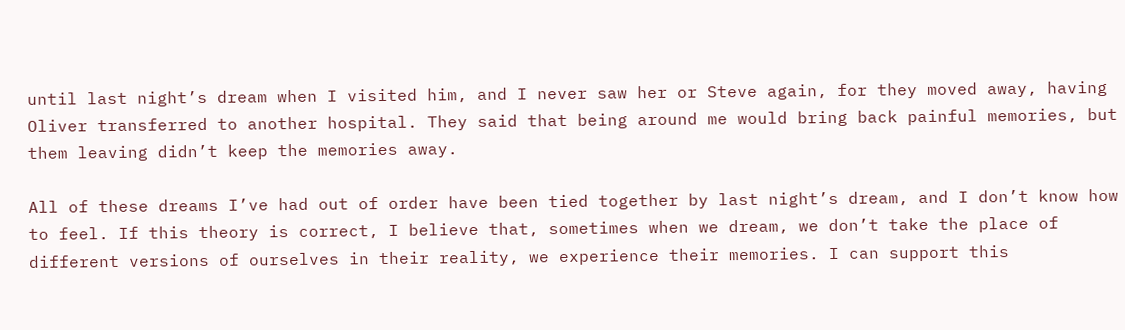until last night’s dream when I visited him, and I never saw her or Steve again, for they moved away, having Oliver transferred to another hospital. They said that being around me would bring back painful memories, but them leaving didn’t keep the memories away.

All of these dreams I’ve had out of order have been tied together by last night’s dream, and I don’t know how to feel. If this theory is correct, I believe that, sometimes when we dream, we don’t take the place of different versions of ourselves in their reality, we experience their memories. I can support this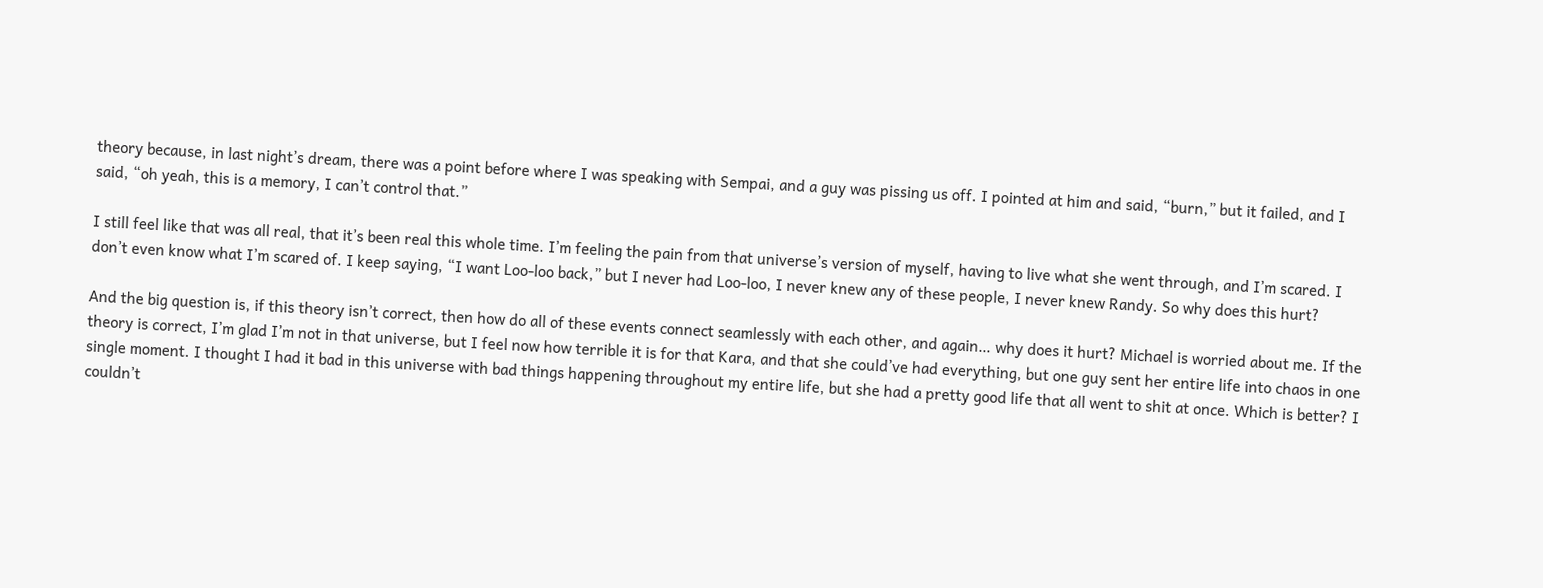theory because, in last night’s dream, there was a point before where I was speaking with Sempai, and a guy was pissing us off. I pointed at him and said, “burn,” but it failed, and I said, “oh yeah, this is a memory, I can’t control that.”

I still feel like that was all real, that it’s been real this whole time. I’m feeling the pain from that universe’s version of myself, having to live what she went through, and I’m scared. I don’t even know what I’m scared of. I keep saying, “I want Loo-loo back,” but I never had Loo-loo, I never knew any of these people, I never knew Randy. So why does this hurt?

And the big question is, if this theory isn’t correct, then how do all of these events connect seamlessly with each other, and again… why does it hurt? Michael is worried about me. If the theory is correct, I’m glad I’m not in that universe, but I feel now how terrible it is for that Kara, and that she could’ve had everything, but one guy sent her entire life into chaos in one single moment. I thought I had it bad in this universe with bad things happening throughout my entire life, but she had a pretty good life that all went to shit at once. Which is better? I couldn’t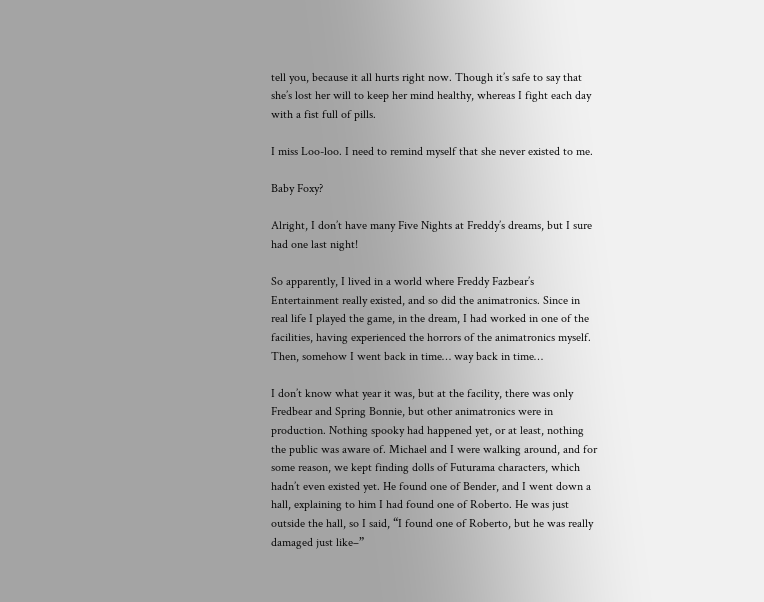tell you, because it all hurts right now. Though it’s safe to say that she’s lost her will to keep her mind healthy, whereas I fight each day with a fist full of pills.

I miss Loo-loo. I need to remind myself that she never existed to me.

Baby Foxy?

Alright, I don’t have many Five Nights at Freddy’s dreams, but I sure had one last night!

So apparently, I lived in a world where Freddy Fazbear’s Entertainment really existed, and so did the animatronics. Since in real life I played the game, in the dream, I had worked in one of the facilities, having experienced the horrors of the animatronics myself. Then, somehow I went back in time… way back in time…

I don’t know what year it was, but at the facility, there was only Fredbear and Spring Bonnie, but other animatronics were in production. Nothing spooky had happened yet, or at least, nothing the public was aware of. Michael and I were walking around, and for some reason, we kept finding dolls of Futurama characters, which hadn’t even existed yet. He found one of Bender, and I went down a hall, explaining to him I had found one of Roberto. He was just outside the hall, so I said, “I found one of Roberto, but he was really damaged just like–”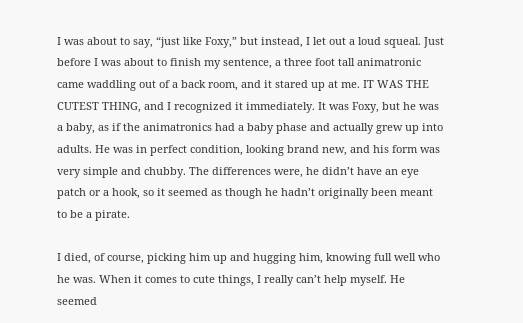I was about to say, “just like Foxy,” but instead, I let out a loud squeal. Just before I was about to finish my sentence, a three foot tall animatronic came waddling out of a back room, and it stared up at me. IT WAS THE CUTEST THING, and I recognized it immediately. It was Foxy, but he was a baby, as if the animatronics had a baby phase and actually grew up into adults. He was in perfect condition, looking brand new, and his form was very simple and chubby. The differences were, he didn’t have an eye patch or a hook, so it seemed as though he hadn’t originally been meant to be a pirate.

I died, of course, picking him up and hugging him, knowing full well who he was. When it comes to cute things, I really can’t help myself. He seemed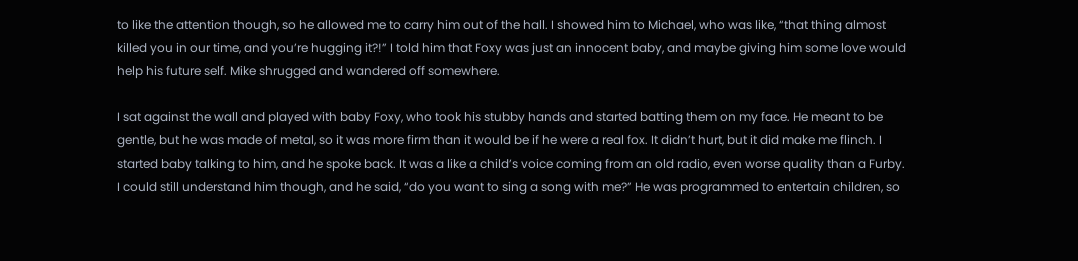to like the attention though, so he allowed me to carry him out of the hall. I showed him to Michael, who was like, “that thing almost killed you in our time, and you’re hugging it?!” I told him that Foxy was just an innocent baby, and maybe giving him some love would help his future self. Mike shrugged and wandered off somewhere.

I sat against the wall and played with baby Foxy, who took his stubby hands and started batting them on my face. He meant to be gentle, but he was made of metal, so it was more firm than it would be if he were a real fox. It didn’t hurt, but it did make me flinch. I started baby talking to him, and he spoke back. It was a like a child’s voice coming from an old radio, even worse quality than a Furby. I could still understand him though, and he said, “do you want to sing a song with me?” He was programmed to entertain children, so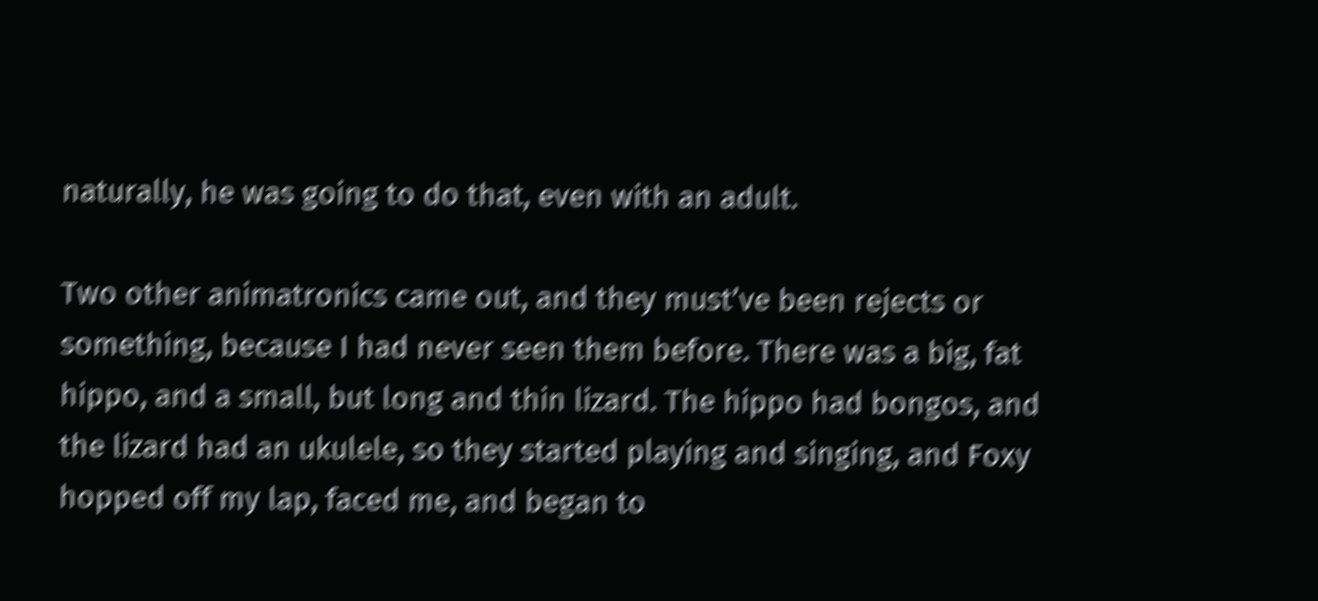naturally, he was going to do that, even with an adult.

Two other animatronics came out, and they must’ve been rejects or something, because I had never seen them before. There was a big, fat hippo, and a small, but long and thin lizard. The hippo had bongos, and the lizard had an ukulele, so they started playing and singing, and Foxy hopped off my lap, faced me, and began to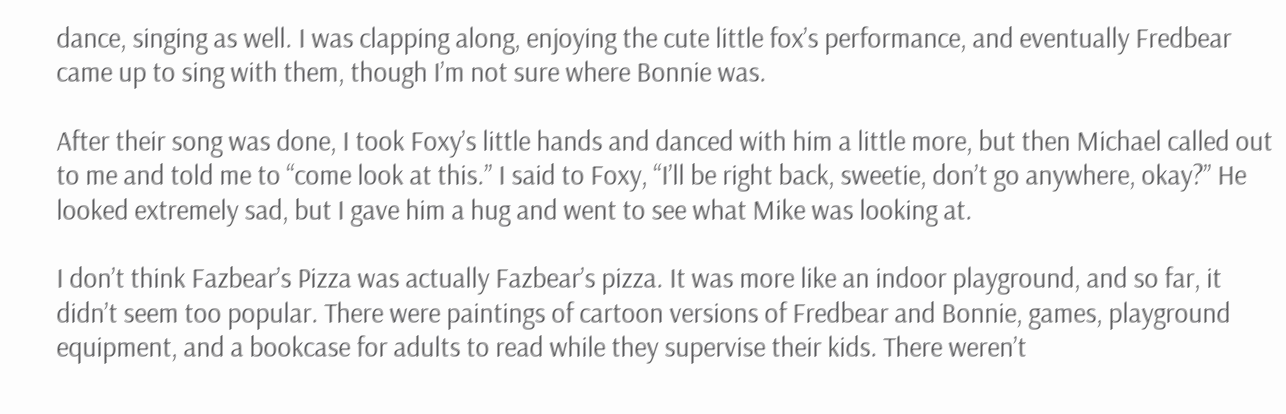dance, singing as well. I was clapping along, enjoying the cute little fox’s performance, and eventually Fredbear came up to sing with them, though I’m not sure where Bonnie was.

After their song was done, I took Foxy’s little hands and danced with him a little more, but then Michael called out to me and told me to “come look at this.” I said to Foxy, “I’ll be right back, sweetie, don’t go anywhere, okay?” He looked extremely sad, but I gave him a hug and went to see what Mike was looking at.

I don’t think Fazbear’s Pizza was actually Fazbear’s pizza. It was more like an indoor playground, and so far, it didn’t seem too popular. There were paintings of cartoon versions of Fredbear and Bonnie, games, playground equipment, and a bookcase for adults to read while they supervise their kids. There weren’t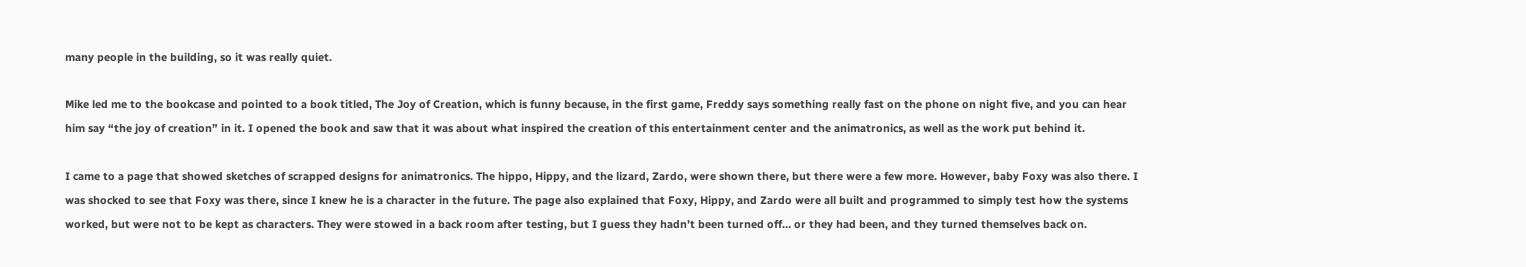many people in the building, so it was really quiet.

Mike led me to the bookcase and pointed to a book titled, The Joy of Creation, which is funny because, in the first game, Freddy says something really fast on the phone on night five, and you can hear him say “the joy of creation” in it. I opened the book and saw that it was about what inspired the creation of this entertainment center and the animatronics, as well as the work put behind it.

I came to a page that showed sketches of scrapped designs for animatronics. The hippo, Hippy, and the lizard, Zardo, were shown there, but there were a few more. However, baby Foxy was also there. I was shocked to see that Foxy was there, since I knew he is a character in the future. The page also explained that Foxy, Hippy, and Zardo were all built and programmed to simply test how the systems worked, but were not to be kept as characters. They were stowed in a back room after testing, but I guess they hadn’t been turned off… or they had been, and they turned themselves back on.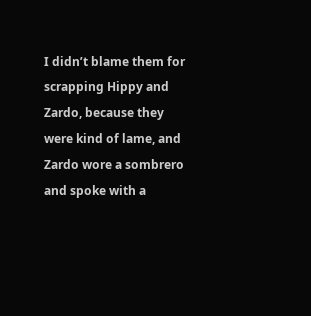I didn’t blame them for scrapping Hippy and Zardo, because they were kind of lame, and Zardo wore a sombrero and spoke with a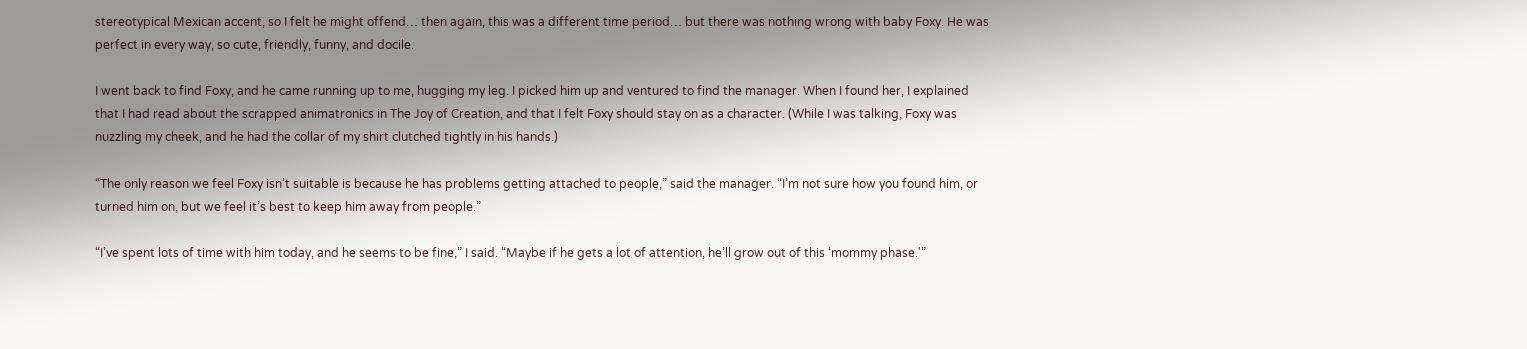stereotypical Mexican accent, so I felt he might offend… then again, this was a different time period… but there was nothing wrong with baby Foxy. He was perfect in every way, so cute, friendly, funny, and docile.

I went back to find Foxy, and he came running up to me, hugging my leg. I picked him up and ventured to find the manager. When I found her, I explained that I had read about the scrapped animatronics in The Joy of Creation, and that I felt Foxy should stay on as a character. (While I was talking, Foxy was nuzzling my cheek, and he had the collar of my shirt clutched tightly in his hands.)

“The only reason we feel Foxy isn’t suitable is because he has problems getting attached to people,” said the manager. “I’m not sure how you found him, or turned him on, but we feel it’s best to keep him away from people.”

“I’ve spent lots of time with him today, and he seems to be fine,” I said. “Maybe if he gets a lot of attention, he’ll grow out of this ‘mommy phase.'”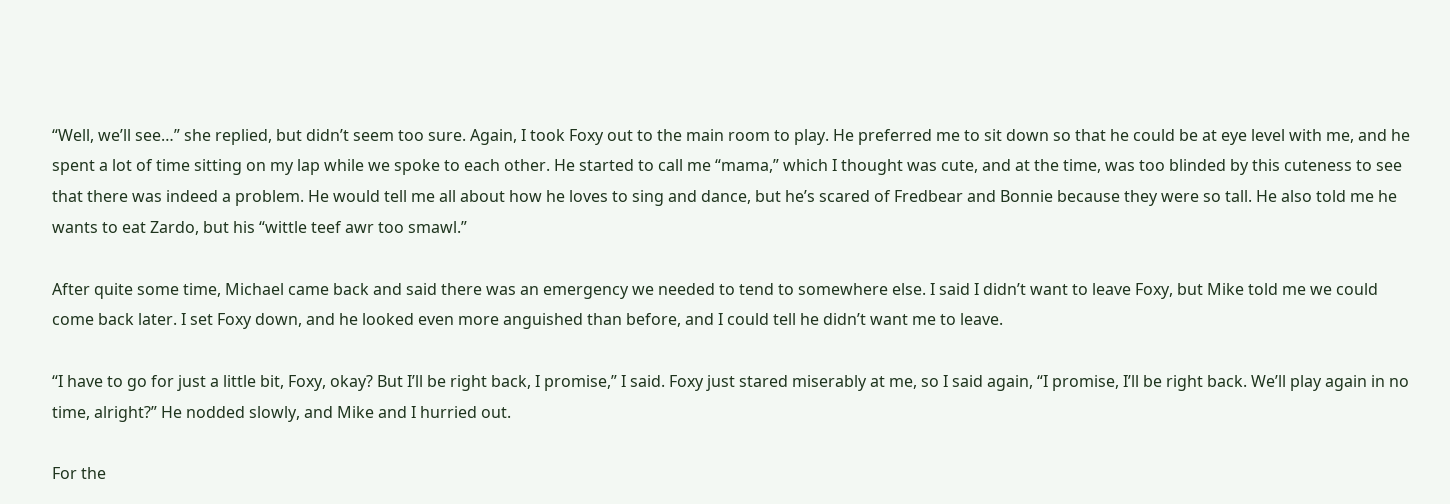“Well, we’ll see…” she replied, but didn’t seem too sure. Again, I took Foxy out to the main room to play. He preferred me to sit down so that he could be at eye level with me, and he spent a lot of time sitting on my lap while we spoke to each other. He started to call me “mama,” which I thought was cute, and at the time, was too blinded by this cuteness to see that there was indeed a problem. He would tell me all about how he loves to sing and dance, but he’s scared of Fredbear and Bonnie because they were so tall. He also told me he wants to eat Zardo, but his “wittle teef awr too smawl.”

After quite some time, Michael came back and said there was an emergency we needed to tend to somewhere else. I said I didn’t want to leave Foxy, but Mike told me we could come back later. I set Foxy down, and he looked even more anguished than before, and I could tell he didn’t want me to leave.

“I have to go for just a little bit, Foxy, okay? But I’ll be right back, I promise,” I said. Foxy just stared miserably at me, so I said again, “I promise, I’ll be right back. We’ll play again in no time, alright?” He nodded slowly, and Mike and I hurried out.

For the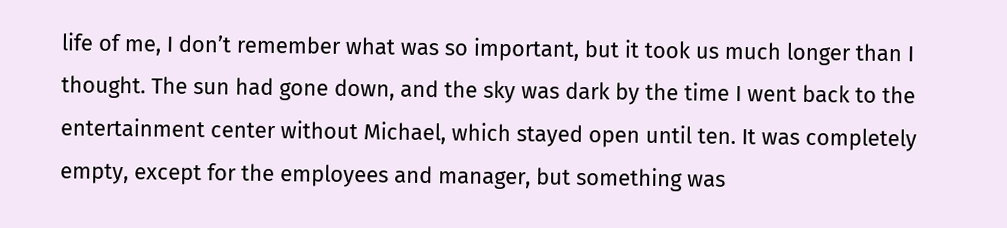life of me, I don’t remember what was so important, but it took us much longer than I thought. The sun had gone down, and the sky was dark by the time I went back to the entertainment center without Michael, which stayed open until ten. It was completely empty, except for the employees and manager, but something was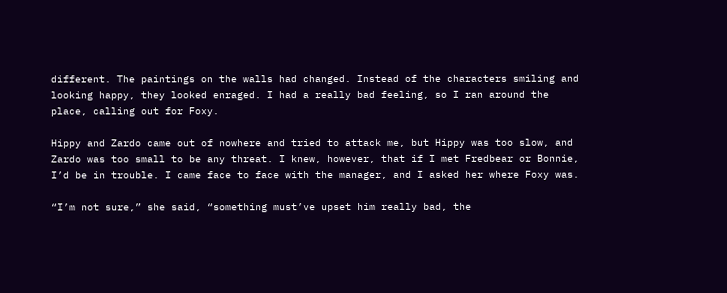different. The paintings on the walls had changed. Instead of the characters smiling and looking happy, they looked enraged. I had a really bad feeling, so I ran around the place, calling out for Foxy.

Hippy and Zardo came out of nowhere and tried to attack me, but Hippy was too slow, and Zardo was too small to be any threat. I knew, however, that if I met Fredbear or Bonnie, I’d be in trouble. I came face to face with the manager, and I asked her where Foxy was.

“I’m not sure,” she said, “something must’ve upset him really bad, the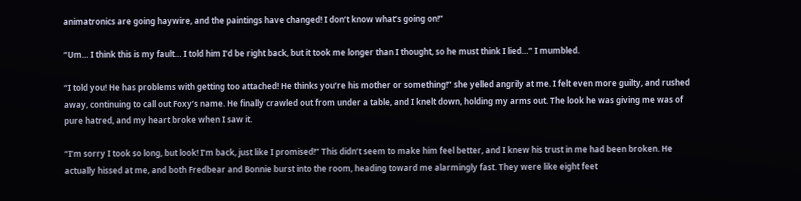animatronics are going haywire, and the paintings have changed! I don’t know what’s going on!”

“Um… I think this is my fault… I told him I’d be right back, but it took me longer than I thought, so he must think I lied…” I mumbled.

“I told you! He has problems with getting too attached! He thinks you’re his mother or something!” she yelled angrily at me. I felt even more guilty, and rushed away, continuing to call out Foxy’s name. He finally crawled out from under a table, and I knelt down, holding my arms out. The look he was giving me was of pure hatred, and my heart broke when I saw it.

“I’m sorry I took so long, but look! I’m back, just like I promised!” This didn’t seem to make him feel better, and I knew his trust in me had been broken. He actually hissed at me, and both Fredbear and Bonnie burst into the room, heading toward me alarmingly fast. They were like eight feet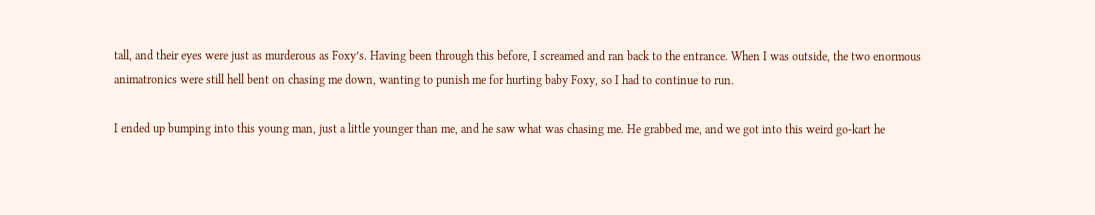tall, and their eyes were just as murderous as Foxy’s. Having been through this before, I screamed and ran back to the entrance. When I was outside, the two enormous animatronics were still hell bent on chasing me down, wanting to punish me for hurting baby Foxy, so I had to continue to run.

I ended up bumping into this young man, just a little younger than me, and he saw what was chasing me. He grabbed me, and we got into this weird go-kart he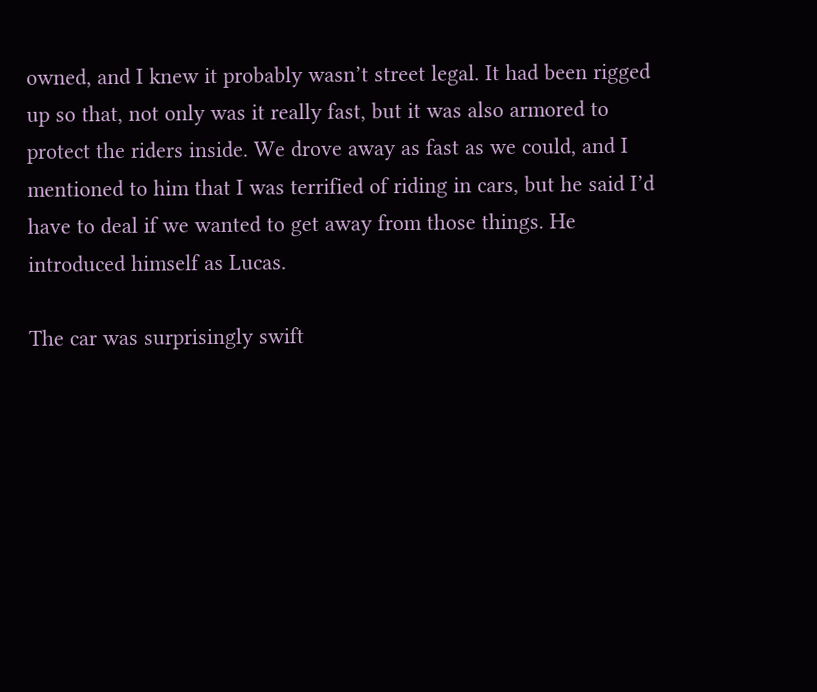owned, and I knew it probably wasn’t street legal. It had been rigged up so that, not only was it really fast, but it was also armored to protect the riders inside. We drove away as fast as we could, and I mentioned to him that I was terrified of riding in cars, but he said I’d have to deal if we wanted to get away from those things. He introduced himself as Lucas.

The car was surprisingly swift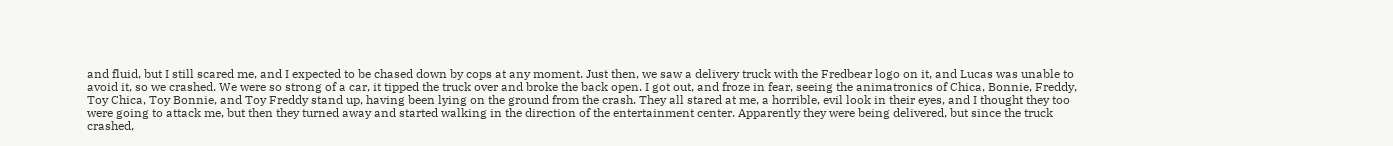and fluid, but I still scared me, and I expected to be chased down by cops at any moment. Just then, we saw a delivery truck with the Fredbear logo on it, and Lucas was unable to avoid it, so we crashed. We were so strong of a car, it tipped the truck over and broke the back open. I got out, and froze in fear, seeing the animatronics of Chica, Bonnie, Freddy, Toy Chica, Toy Bonnie, and Toy Freddy stand up, having been lying on the ground from the crash. They all stared at me, a horrible, evil look in their eyes, and I thought they too were going to attack me, but then they turned away and started walking in the direction of the entertainment center. Apparently they were being delivered, but since the truck crashed,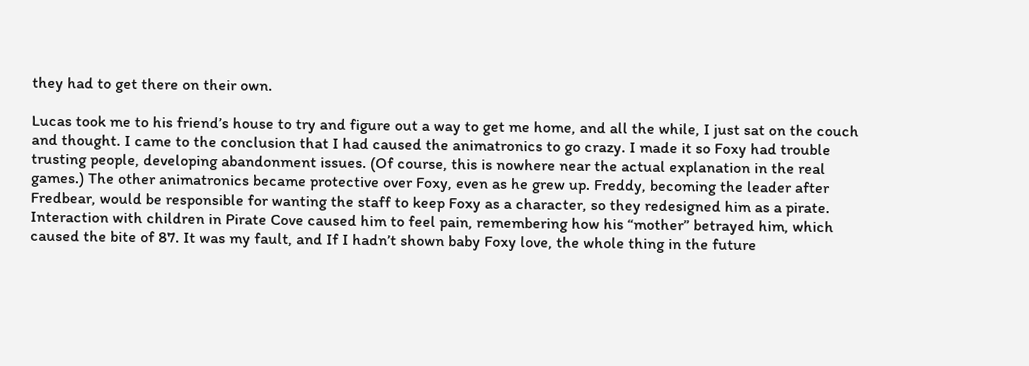they had to get there on their own.

Lucas took me to his friend’s house to try and figure out a way to get me home, and all the while, I just sat on the couch and thought. I came to the conclusion that I had caused the animatronics to go crazy. I made it so Foxy had trouble trusting people, developing abandonment issues. (Of course, this is nowhere near the actual explanation in the real games.) The other animatronics became protective over Foxy, even as he grew up. Freddy, becoming the leader after Fredbear, would be responsible for wanting the staff to keep Foxy as a character, so they redesigned him as a pirate. Interaction with children in Pirate Cove caused him to feel pain, remembering how his “mother” betrayed him, which caused the bite of 87. It was my fault, and If I hadn’t shown baby Foxy love, the whole thing in the future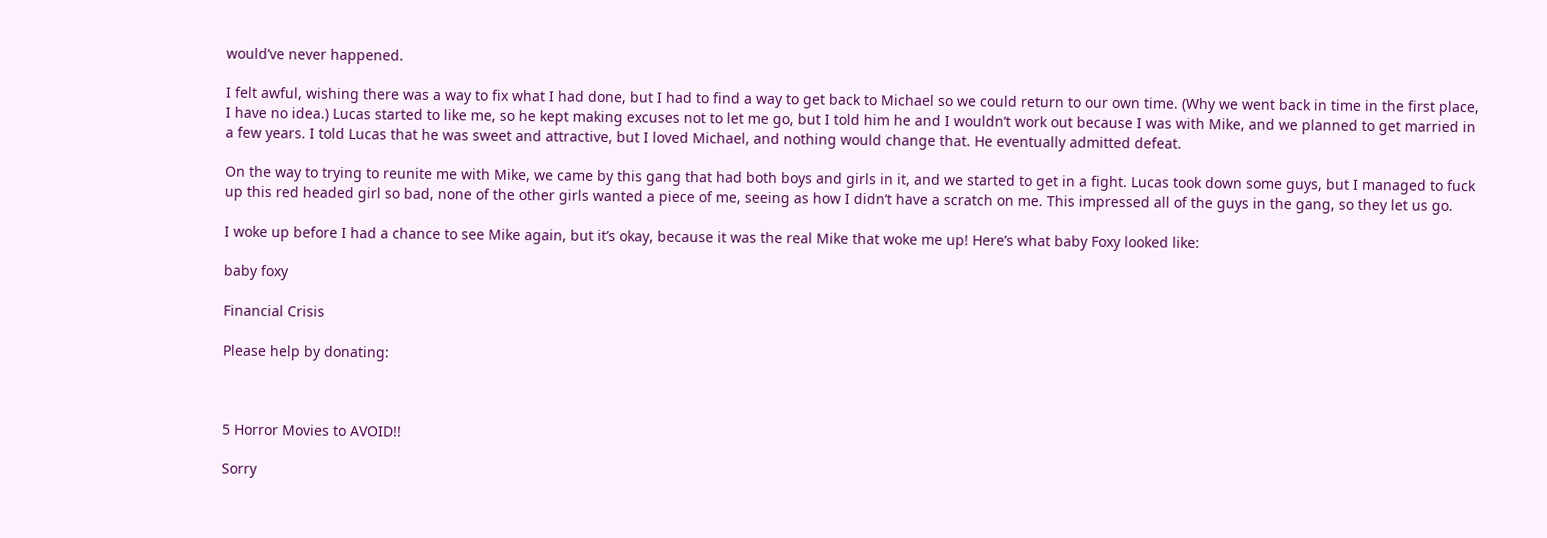would’ve never happened.

I felt awful, wishing there was a way to fix what I had done, but I had to find a way to get back to Michael so we could return to our own time. (Why we went back in time in the first place, I have no idea.) Lucas started to like me, so he kept making excuses not to let me go, but I told him he and I wouldn’t work out because I was with Mike, and we planned to get married in a few years. I told Lucas that he was sweet and attractive, but I loved Michael, and nothing would change that. He eventually admitted defeat.

On the way to trying to reunite me with Mike, we came by this gang that had both boys and girls in it, and we started to get in a fight. Lucas took down some guys, but I managed to fuck up this red headed girl so bad, none of the other girls wanted a piece of me, seeing as how I didn’t have a scratch on me. This impressed all of the guys in the gang, so they let us go.

I woke up before I had a chance to see Mike again, but it’s okay, because it was the real Mike that woke me up! Here’s what baby Foxy looked like:

baby foxy

Financial Crisis

Please help by donating:



5 Horror Movies to AVOID!!

Sorry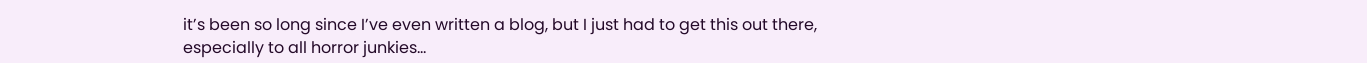it’s been so long since I’ve even written a blog, but I just had to get this out there, especially to all horror junkies…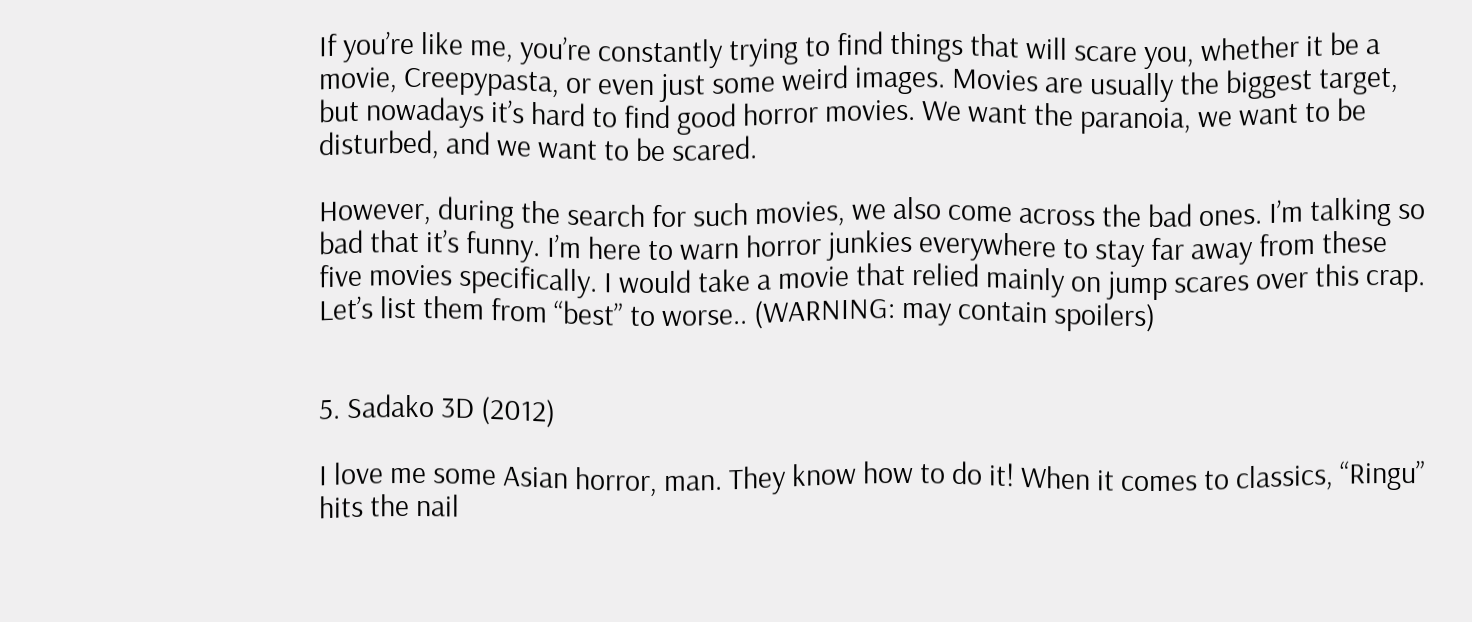If you’re like me, you’re constantly trying to find things that will scare you, whether it be a movie, Creepypasta, or even just some weird images. Movies are usually the biggest target, but nowadays it’s hard to find good horror movies. We want the paranoia, we want to be disturbed, and we want to be scared.

However, during the search for such movies, we also come across the bad ones. I’m talking so bad that it’s funny. I’m here to warn horror junkies everywhere to stay far away from these five movies specifically. I would take a movie that relied mainly on jump scares over this crap. Let’s list them from “best” to worse.. (WARNING: may contain spoilers)


5. Sadako 3D (2012)

I love me some Asian horror, man. They know how to do it! When it comes to classics, “Ringu” hits the nail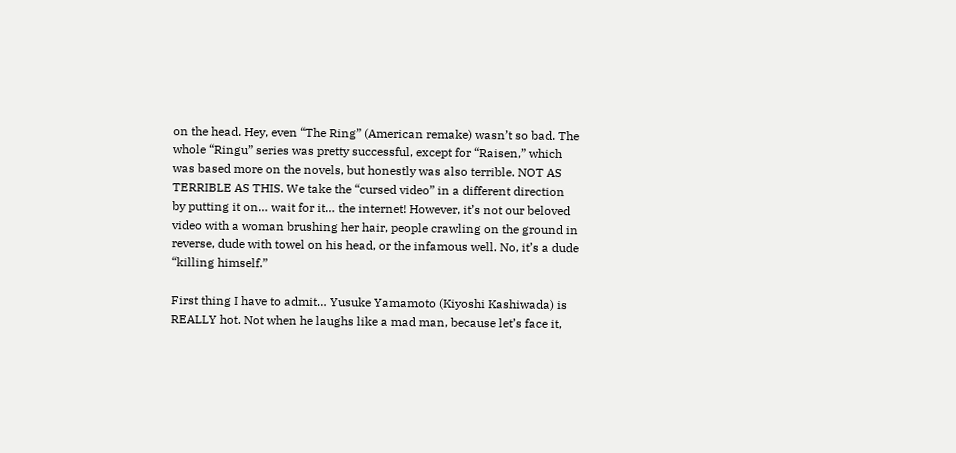on the head. Hey, even “The Ring” (American remake) wasn’t so bad. The whole “Ringu” series was pretty successful, except for “Raisen,” which was based more on the novels, but honestly was also terrible. NOT AS TERRIBLE AS THIS. We take the “cursed video” in a different direction by putting it on… wait for it… the internet! However, it’s not our beloved video with a woman brushing her hair, people crawling on the ground in reverse, dude with towel on his head, or the infamous well. No, it’s a dude “killing himself.”

First thing I have to admit… Yusuke Yamamoto (Kiyoshi Kashiwada) is REALLY hot. Not when he laughs like a mad man, because let’s face it,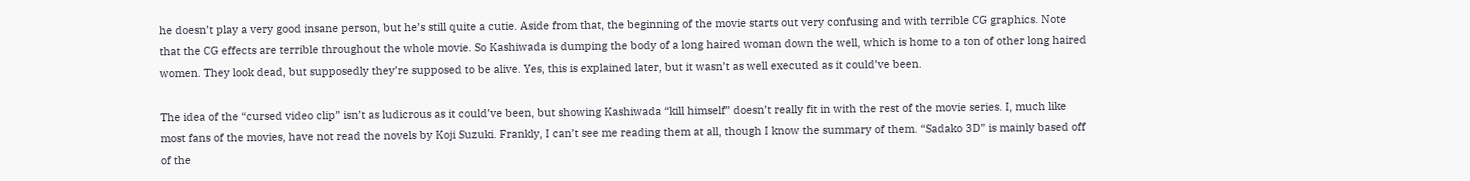he doesn’t play a very good insane person, but he’s still quite a cutie. Aside from that, the beginning of the movie starts out very confusing and with terrible CG graphics. Note that the CG effects are terrible throughout the whole movie. So Kashiwada is dumping the body of a long haired woman down the well, which is home to a ton of other long haired women. They look dead, but supposedly they’re supposed to be alive. Yes, this is explained later, but it wasn’t as well executed as it could’ve been.

The idea of the “cursed video clip” isn’t as ludicrous as it could’ve been, but showing Kashiwada “kill himself” doesn’t really fit in with the rest of the movie series. I, much like most fans of the movies, have not read the novels by Koji Suzuki. Frankly, I can’t see me reading them at all, though I know the summary of them. “Sadako 3D” is mainly based off of the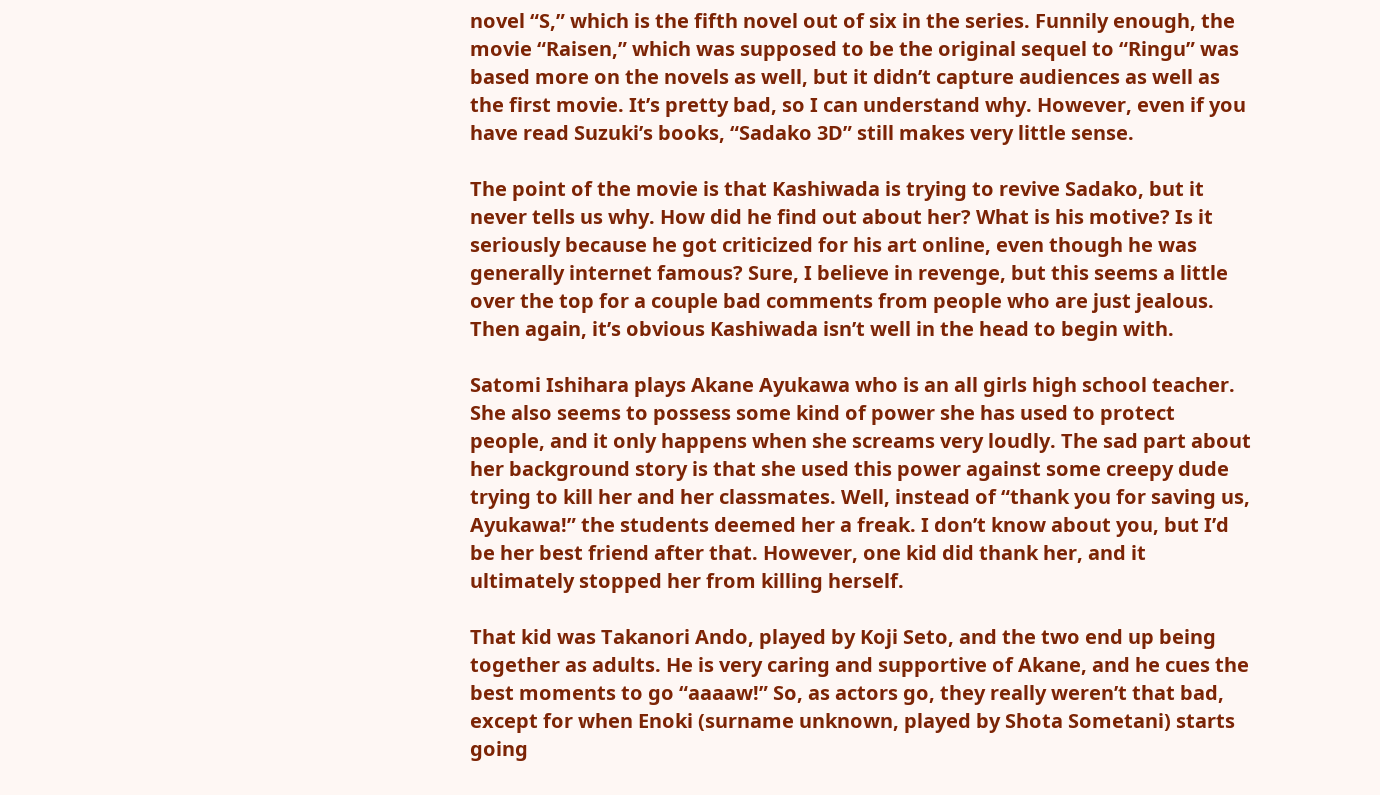novel “S,” which is the fifth novel out of six in the series. Funnily enough, the movie “Raisen,” which was supposed to be the original sequel to “Ringu” was based more on the novels as well, but it didn’t capture audiences as well as the first movie. It’s pretty bad, so I can understand why. However, even if you have read Suzuki’s books, “Sadako 3D” still makes very little sense.

The point of the movie is that Kashiwada is trying to revive Sadako, but it never tells us why. How did he find out about her? What is his motive? Is it seriously because he got criticized for his art online, even though he was generally internet famous? Sure, I believe in revenge, but this seems a little over the top for a couple bad comments from people who are just jealous. Then again, it’s obvious Kashiwada isn’t well in the head to begin with.

Satomi Ishihara plays Akane Ayukawa who is an all girls high school teacher. She also seems to possess some kind of power she has used to protect people, and it only happens when she screams very loudly. The sad part about her background story is that she used this power against some creepy dude trying to kill her and her classmates. Well, instead of “thank you for saving us, Ayukawa!” the students deemed her a freak. I don’t know about you, but I’d be her best friend after that. However, one kid did thank her, and it ultimately stopped her from killing herself.

That kid was Takanori Ando, played by Koji Seto, and the two end up being together as adults. He is very caring and supportive of Akane, and he cues the best moments to go “aaaaw!” So, as actors go, they really weren’t that bad, except for when Enoki (surname unknown, played by Shota Sometani) starts going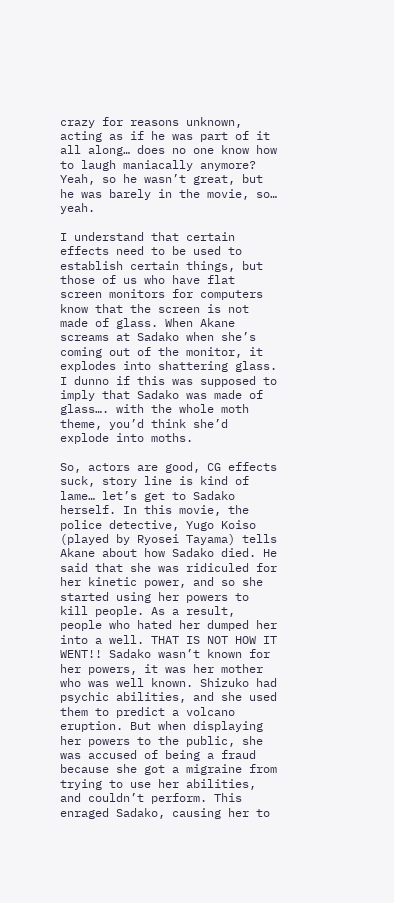crazy for reasons unknown, acting as if he was part of it all along… does no one know how to laugh maniacally anymore? Yeah, so he wasn’t great, but he was barely in the movie, so… yeah.

I understand that certain effects need to be used to establish certain things, but those of us who have flat screen monitors for computers know that the screen is not made of glass. When Akane screams at Sadako when she’s coming out of the monitor, it explodes into shattering glass. I dunno if this was supposed to imply that Sadako was made of glass…. with the whole moth theme, you’d think she’d explode into moths.

So, actors are good, CG effects suck, story line is kind of lame… let’s get to Sadako herself. In this movie, the police detective, Yugo Koiso (played by Ryosei Tayama) tells Akane about how Sadako died. He said that she was ridiculed for her kinetic power, and so she started using her powers to kill people. As a result, people who hated her dumped her into a well. THAT IS NOT HOW IT WENT!! Sadako wasn’t known for her powers, it was her mother who was well known. Shizuko had psychic abilities, and she used them to predict a volcano eruption. But when displaying her powers to the public, she was accused of being a fraud because she got a migraine from trying to use her abilities, and couldn’t perform. This enraged Sadako, causing her to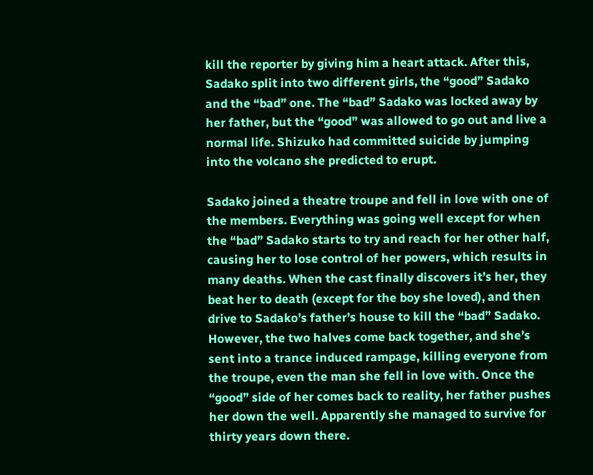kill the reporter by giving him a heart attack. After this, Sadako split into two different girls, the “good” Sadako and the “bad” one. The “bad” Sadako was locked away by her father, but the “good” was allowed to go out and live a normal life. Shizuko had committed suicide by jumping into the volcano she predicted to erupt.

Sadako joined a theatre troupe and fell in love with one of the members. Everything was going well except for when the “bad” Sadako starts to try and reach for her other half, causing her to lose control of her powers, which results in many deaths. When the cast finally discovers it’s her, they beat her to death (except for the boy she loved), and then drive to Sadako’s father’s house to kill the “bad” Sadako. However, the two halves come back together, and she’s sent into a trance induced rampage, killing everyone from the troupe, even the man she fell in love with. Once the “good” side of her comes back to reality, her father pushes her down the well. Apparently she managed to survive for thirty years down there.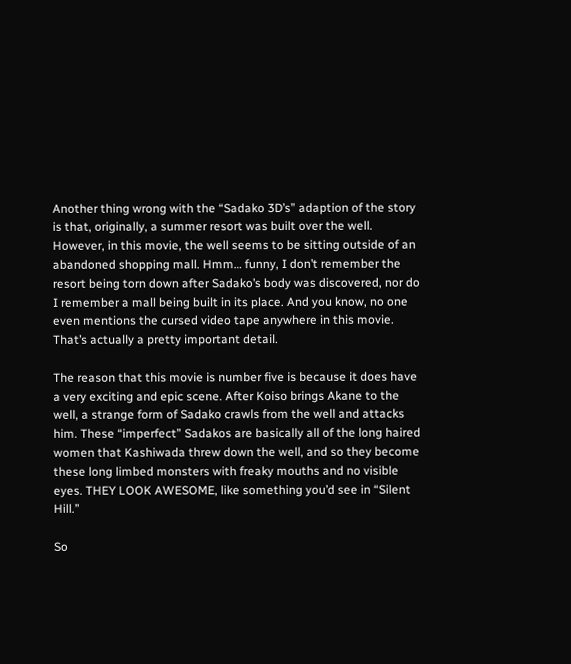Another thing wrong with the “Sadako 3D’s” adaption of the story is that, originally, a summer resort was built over the well. However, in this movie, the well seems to be sitting outside of an abandoned shopping mall. Hmm… funny, I don’t remember the resort being torn down after Sadako’s body was discovered, nor do I remember a mall being built in its place. And you know, no one even mentions the cursed video tape anywhere in this movie. That’s actually a pretty important detail.

The reason that this movie is number five is because it does have a very exciting and epic scene. After Koiso brings Akane to the well, a strange form of Sadako crawls from the well and attacks him. These “imperfect” Sadakos are basically all of the long haired women that Kashiwada threw down the well, and so they become these long limbed monsters with freaky mouths and no visible eyes. THEY LOOK AWESOME, like something you’d see in “Silent Hill.”

So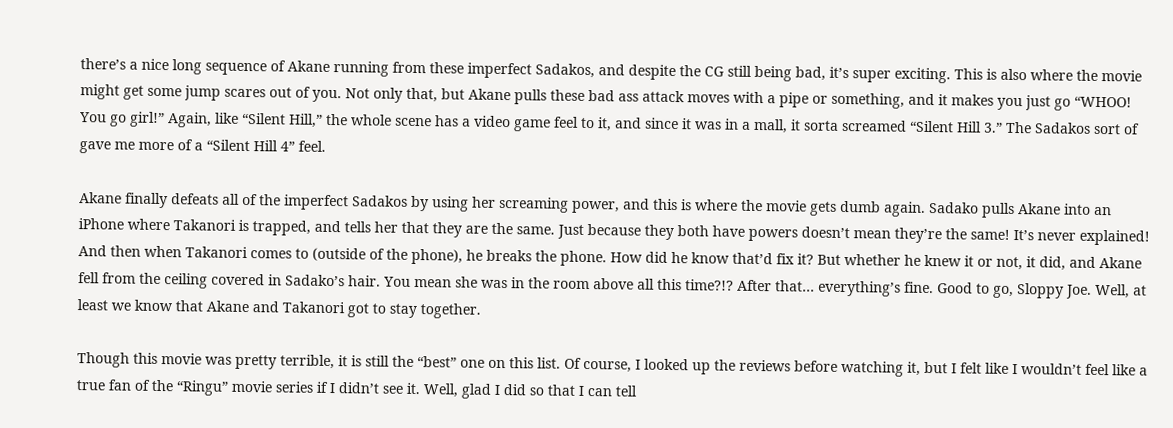there’s a nice long sequence of Akane running from these imperfect Sadakos, and despite the CG still being bad, it’s super exciting. This is also where the movie might get some jump scares out of you. Not only that, but Akane pulls these bad ass attack moves with a pipe or something, and it makes you just go “WHOO! You go girl!” Again, like “Silent Hill,” the whole scene has a video game feel to it, and since it was in a mall, it sorta screamed “Silent Hill 3.” The Sadakos sort of gave me more of a “Silent Hill 4” feel.

Akane finally defeats all of the imperfect Sadakos by using her screaming power, and this is where the movie gets dumb again. Sadako pulls Akane into an iPhone where Takanori is trapped, and tells her that they are the same. Just because they both have powers doesn’t mean they’re the same! It’s never explained! And then when Takanori comes to (outside of the phone), he breaks the phone. How did he know that’d fix it? But whether he knew it or not, it did, and Akane fell from the ceiling covered in Sadako’s hair. You mean she was in the room above all this time?!? After that… everything’s fine. Good to go, Sloppy Joe. Well, at least we know that Akane and Takanori got to stay together.

Though this movie was pretty terrible, it is still the “best” one on this list. Of course, I looked up the reviews before watching it, but I felt like I wouldn’t feel like a true fan of the “Ringu” movie series if I didn’t see it. Well, glad I did so that I can tell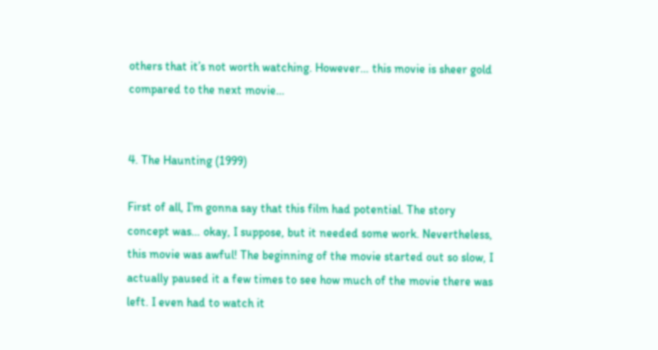others that it’s not worth watching. However… this movie is sheer gold compared to the next movie…


4. The Haunting (1999)

First of all, I’m gonna say that this film had potential. The story concept was… okay, I suppose, but it needed some work. Nevertheless, this movie was awful! The beginning of the movie started out so slow, I actually paused it a few times to see how much of the movie there was left. I even had to watch it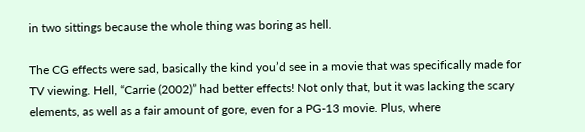in two sittings because the whole thing was boring as hell.

The CG effects were sad, basically the kind you’d see in a movie that was specifically made for TV viewing. Hell, “Carrie (2002)” had better effects! Not only that, but it was lacking the scary elements, as well as a fair amount of gore, even for a PG-13 movie. Plus, where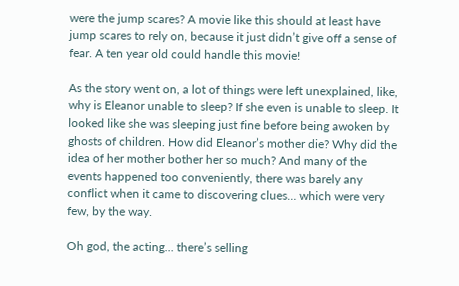were the jump scares? A movie like this should at least have jump scares to rely on, because it just didn’t give off a sense of fear. A ten year old could handle this movie!

As the story went on, a lot of things were left unexplained, like, why is Eleanor unable to sleep? If she even is unable to sleep. It looked like she was sleeping just fine before being awoken by ghosts of children. How did Eleanor’s mother die? Why did the idea of her mother bother her so much? And many of the events happened too conveniently, there was barely any conflict when it came to discovering clues… which were very few, by the way.

Oh god, the acting… there’s selling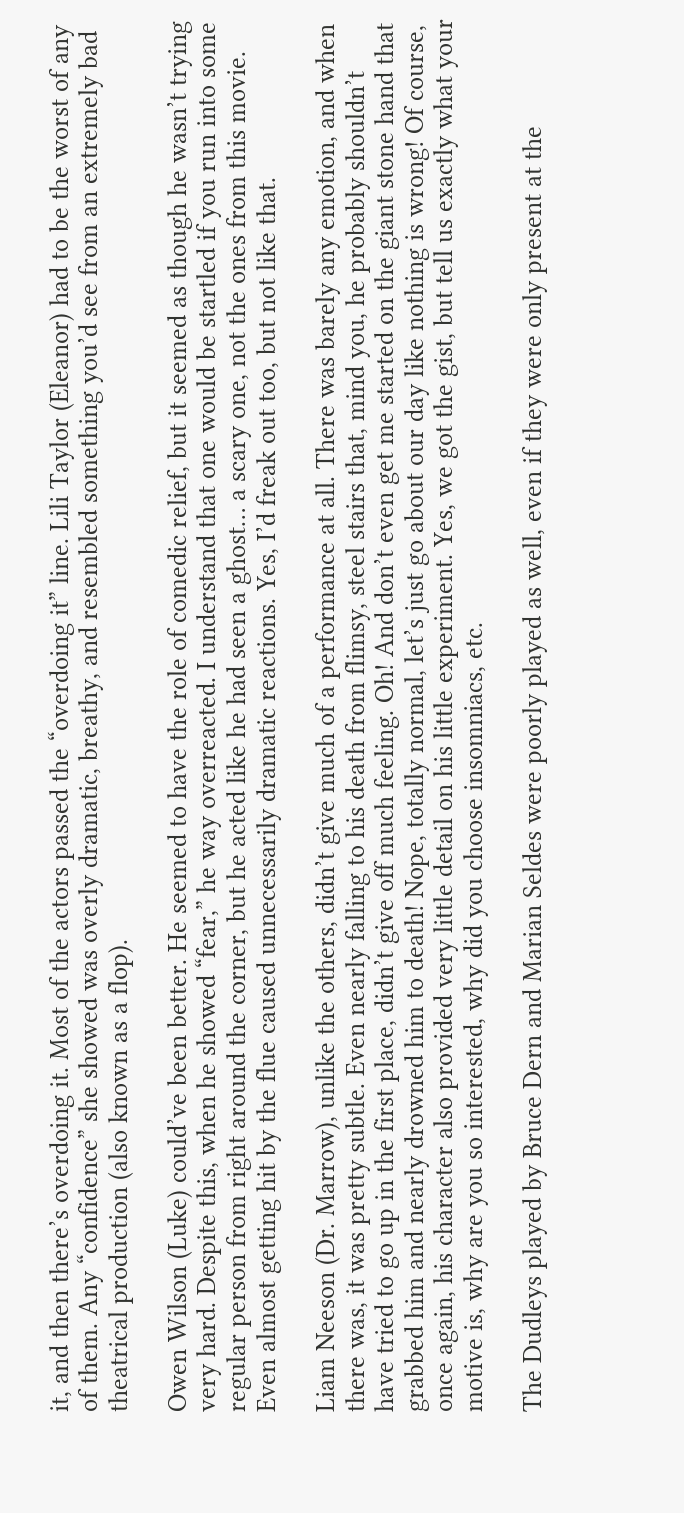it, and then there’s overdoing it. Most of the actors passed the “overdoing it” line. Lili Taylor (Eleanor) had to be the worst of any of them. Any “confidence” she showed was overly dramatic, breathy, and resembled something you’d see from an extremely bad theatrical production (also known as a flop).

Owen Wilson (Luke) could’ve been better. He seemed to have the role of comedic relief, but it seemed as though he wasn’t trying very hard. Despite this, when he showed “fear,” he way overreacted. I understand that one would be startled if you run into some regular person from right around the corner, but he acted like he had seen a ghost… a scary one, not the ones from this movie. Even almost getting hit by the flue caused unnecessarily dramatic reactions. Yes, I’d freak out too, but not like that.

Liam Neeson (Dr. Marrow), unlike the others, didn’t give much of a performance at all. There was barely any emotion, and when there was, it was pretty subtle. Even nearly falling to his death from flimsy, steel stairs that, mind you, he probably shouldn’t have tried to go up in the first place, didn’t give off much feeling. Oh! And don’t even get me started on the giant stone hand that grabbed him and nearly drowned him to death! Nope, totally normal, let’s just go about our day like nothing is wrong! Of course, once again, his character also provided very little detail on his little experiment. Yes, we got the gist, but tell us exactly what your motive is, why are you so interested, why did you choose insomniacs, etc.

The Dudleys played by Bruce Dern and Marian Seldes were poorly played as well, even if they were only present at the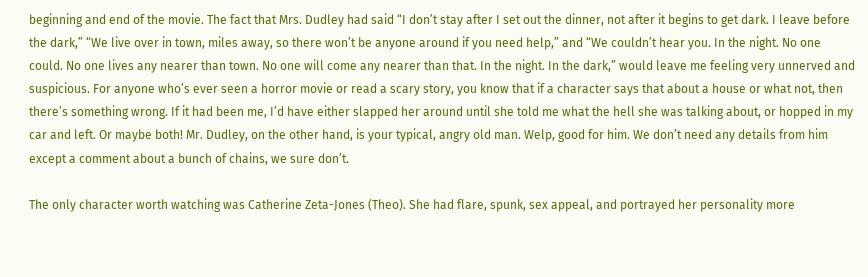beginning and end of the movie. The fact that Mrs. Dudley had said “I don’t stay after I set out the dinner, not after it begins to get dark. I leave before the dark,” “We live over in town, miles away, so there won’t be anyone around if you need help,” and “We couldn’t hear you. In the night. No one could. No one lives any nearer than town. No one will come any nearer than that. In the night. In the dark,” would leave me feeling very unnerved and suspicious. For anyone who’s ever seen a horror movie or read a scary story, you know that if a character says that about a house or what not, then there’s something wrong. If it had been me, I’d have either slapped her around until she told me what the hell she was talking about, or hopped in my car and left. Or maybe both! Mr. Dudley, on the other hand, is your typical, angry old man. Welp, good for him. We don’t need any details from him except a comment about a bunch of chains, we sure don’t.

The only character worth watching was Catherine Zeta-Jones (Theo). She had flare, spunk, sex appeal, and portrayed her personality more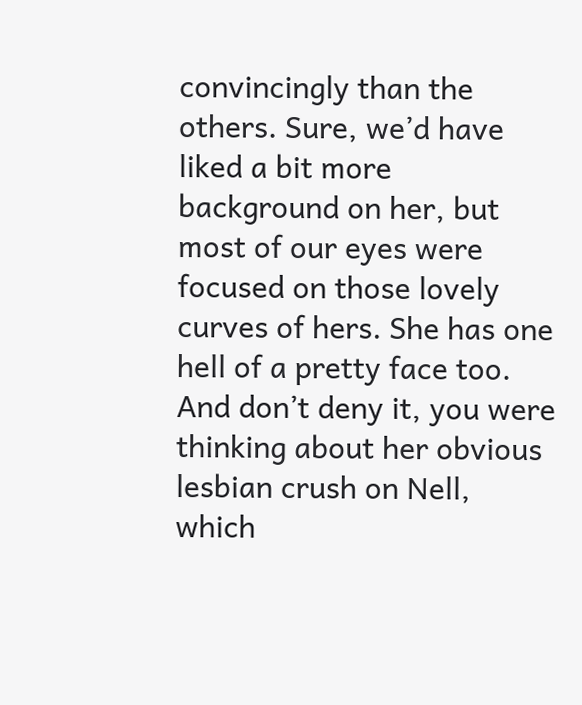convincingly than the others. Sure, we’d have liked a bit more background on her, but most of our eyes were focused on those lovely curves of hers. She has one hell of a pretty face too. And don’t deny it, you were thinking about her obvious lesbian crush on Nell, which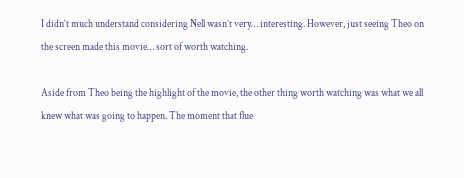I didn’t much understand considering Nell wasn’t very… interesting. However, just seeing Theo on the screen made this movie… sort of worth watching.

Aside from Theo being the highlight of the movie, the other thing worth watching was what we all knew what was going to happen. The moment that flue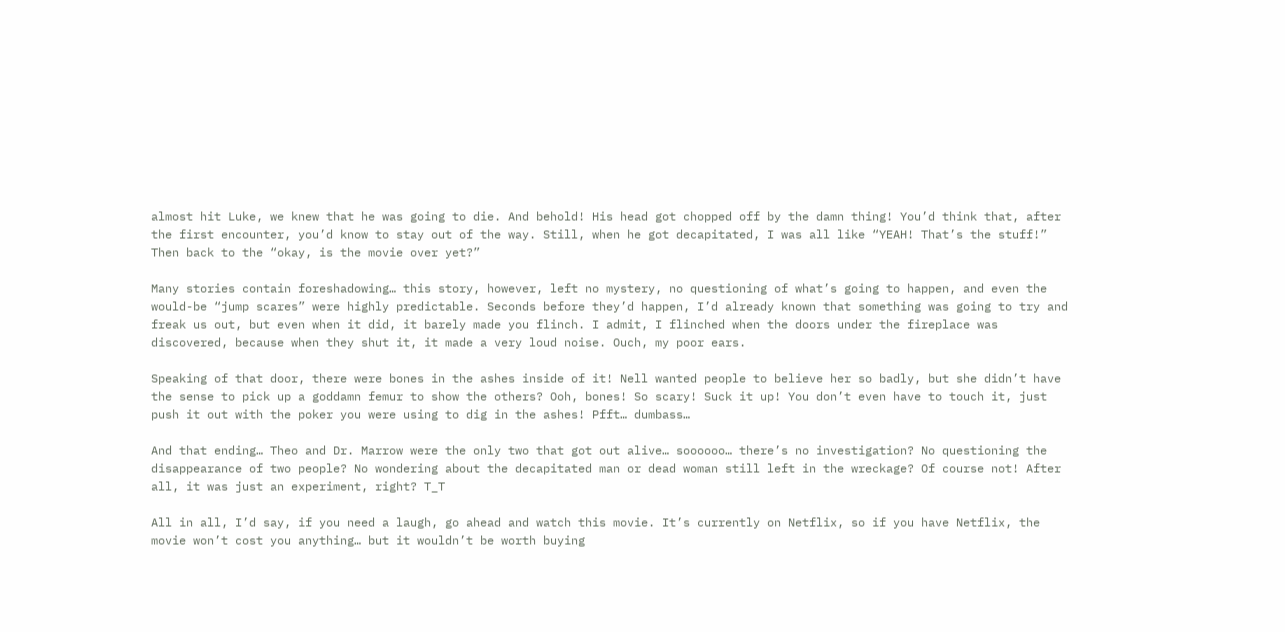almost hit Luke, we knew that he was going to die. And behold! His head got chopped off by the damn thing! You’d think that, after the first encounter, you’d know to stay out of the way. Still, when he got decapitated, I was all like “YEAH! That’s the stuff!” Then back to the “okay, is the movie over yet?”

Many stories contain foreshadowing… this story, however, left no mystery, no questioning of what’s going to happen, and even the would-be “jump scares” were highly predictable. Seconds before they’d happen, I’d already known that something was going to try and freak us out, but even when it did, it barely made you flinch. I admit, I flinched when the doors under the fireplace was discovered, because when they shut it, it made a very loud noise. Ouch, my poor ears.

Speaking of that door, there were bones in the ashes inside of it! Nell wanted people to believe her so badly, but she didn’t have the sense to pick up a goddamn femur to show the others? Ooh, bones! So scary! Suck it up! You don’t even have to touch it, just push it out with the poker you were using to dig in the ashes! Pfft… dumbass…

And that ending… Theo and Dr. Marrow were the only two that got out alive… soooooo… there’s no investigation? No questioning the disappearance of two people? No wondering about the decapitated man or dead woman still left in the wreckage? Of course not! After all, it was just an experiment, right? T_T

All in all, I’d say, if you need a laugh, go ahead and watch this movie. It’s currently on Netflix, so if you have Netflix, the movie won’t cost you anything… but it wouldn’t be worth buying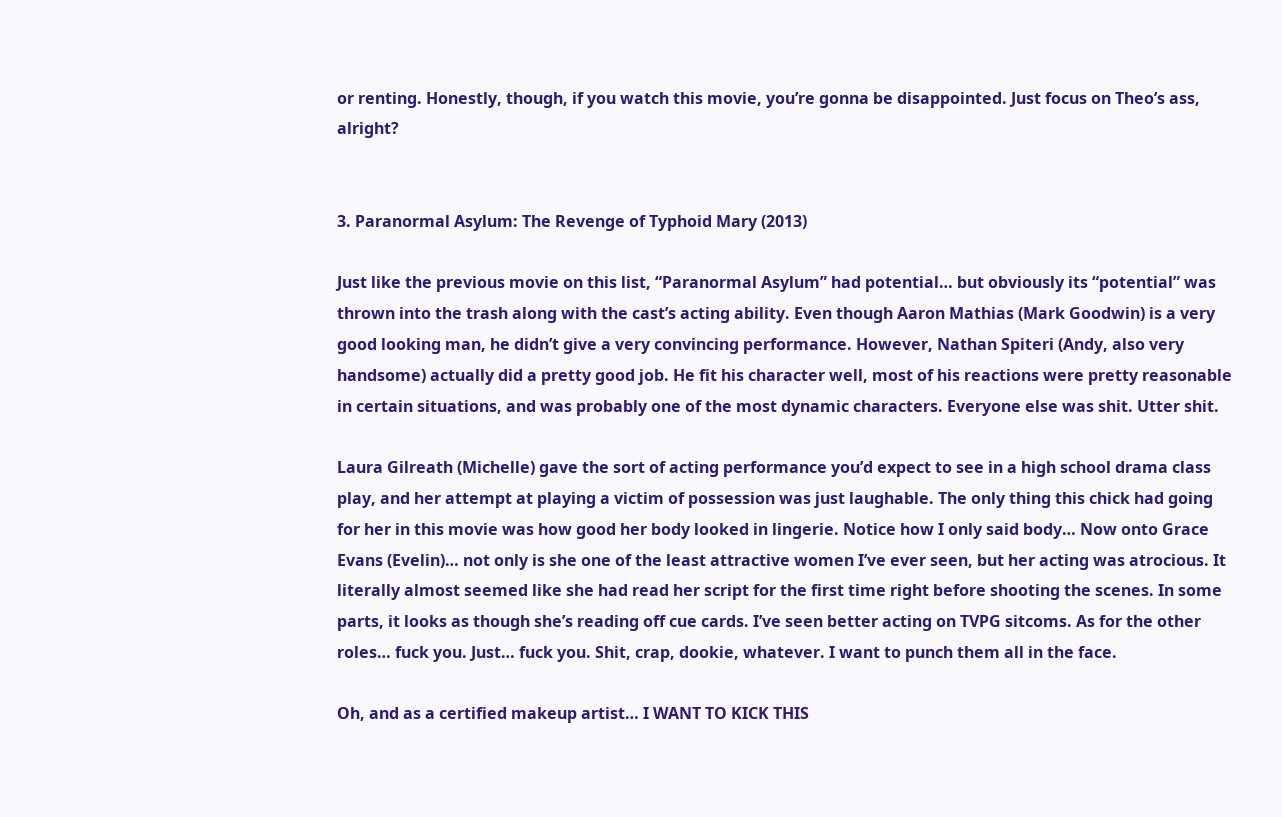or renting. Honestly, though, if you watch this movie, you’re gonna be disappointed. Just focus on Theo’s ass, alright?


3. Paranormal Asylum: The Revenge of Typhoid Mary (2013)

Just like the previous movie on this list, “Paranormal Asylum” had potential… but obviously its “potential” was thrown into the trash along with the cast’s acting ability. Even though Aaron Mathias (Mark Goodwin) is a very good looking man, he didn’t give a very convincing performance. However, Nathan Spiteri (Andy, also very handsome) actually did a pretty good job. He fit his character well, most of his reactions were pretty reasonable in certain situations, and was probably one of the most dynamic characters. Everyone else was shit. Utter shit.

Laura Gilreath (Michelle) gave the sort of acting performance you’d expect to see in a high school drama class play, and her attempt at playing a victim of possession was just laughable. The only thing this chick had going for her in this movie was how good her body looked in lingerie. Notice how I only said body… Now onto Grace Evans (Evelin)… not only is she one of the least attractive women I’ve ever seen, but her acting was atrocious. It literally almost seemed like she had read her script for the first time right before shooting the scenes. In some parts, it looks as though she’s reading off cue cards. I’ve seen better acting on TVPG sitcoms. As for the other roles… fuck you. Just… fuck you. Shit, crap, dookie, whatever. I want to punch them all in the face.

Oh, and as a certified makeup artist… I WANT TO KICK THIS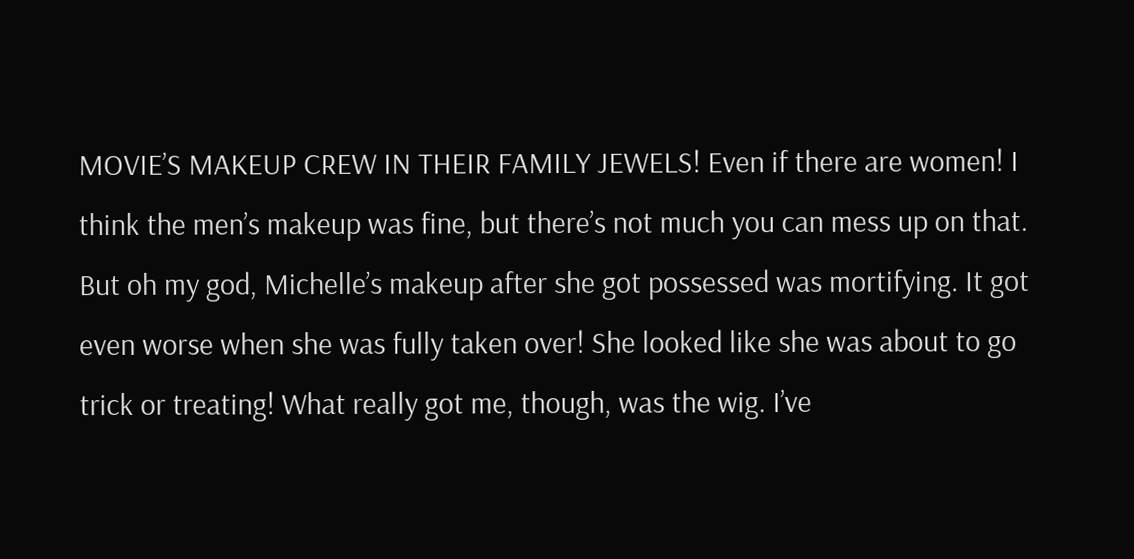MOVIE’S MAKEUP CREW IN THEIR FAMILY JEWELS! Even if there are women! I think the men’s makeup was fine, but there’s not much you can mess up on that. But oh my god, Michelle’s makeup after she got possessed was mortifying. It got even worse when she was fully taken over! She looked like she was about to go trick or treating! What really got me, though, was the wig. I’ve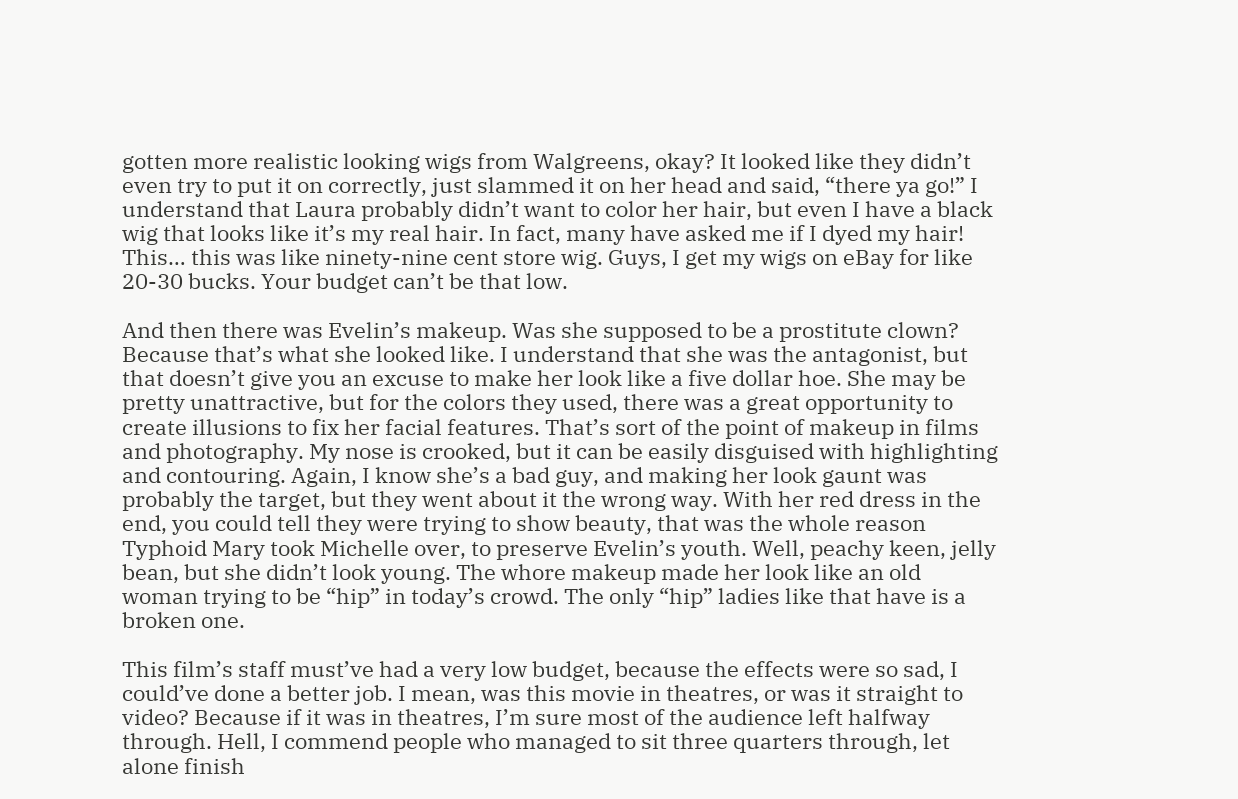gotten more realistic looking wigs from Walgreens, okay? It looked like they didn’t even try to put it on correctly, just slammed it on her head and said, “there ya go!” I understand that Laura probably didn’t want to color her hair, but even I have a black wig that looks like it’s my real hair. In fact, many have asked me if I dyed my hair! This… this was like ninety-nine cent store wig. Guys, I get my wigs on eBay for like 20-30 bucks. Your budget can’t be that low.

And then there was Evelin’s makeup. Was she supposed to be a prostitute clown? Because that’s what she looked like. I understand that she was the antagonist, but that doesn’t give you an excuse to make her look like a five dollar hoe. She may be pretty unattractive, but for the colors they used, there was a great opportunity to create illusions to fix her facial features. That’s sort of the point of makeup in films and photography. My nose is crooked, but it can be easily disguised with highlighting and contouring. Again, I know she’s a bad guy, and making her look gaunt was probably the target, but they went about it the wrong way. With her red dress in the end, you could tell they were trying to show beauty, that was the whole reason Typhoid Mary took Michelle over, to preserve Evelin’s youth. Well, peachy keen, jelly bean, but she didn’t look young. The whore makeup made her look like an old woman trying to be “hip” in today’s crowd. The only “hip” ladies like that have is a broken one.

This film’s staff must’ve had a very low budget, because the effects were so sad, I could’ve done a better job. I mean, was this movie in theatres, or was it straight to video? Because if it was in theatres, I’m sure most of the audience left halfway through. Hell, I commend people who managed to sit three quarters through, let alone finish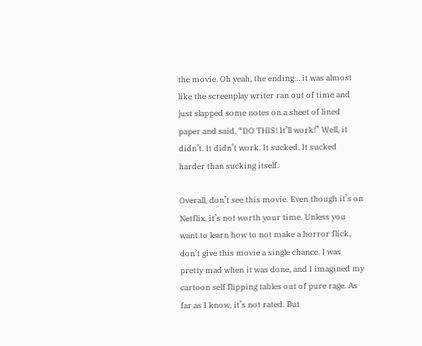the movie. Oh yeah, the ending… it was almost like the screenplay writer ran out of time and just slapped some notes on a sheet of lined paper and said, “DO THIS! It’ll work!” Well, it didn’t. It didn’t work. It sucked. It sucked harder than sucking itself.

Overall, don’t see this movie. Even though it’s on Netflix, it’s not worth your time. Unless you want to learn how to not make a horror flick, don’t give this movie a single chance. I was pretty mad when it was done, and I imagined my cartoon self flipping tables out of pure rage. As far as I know, it’s not rated. But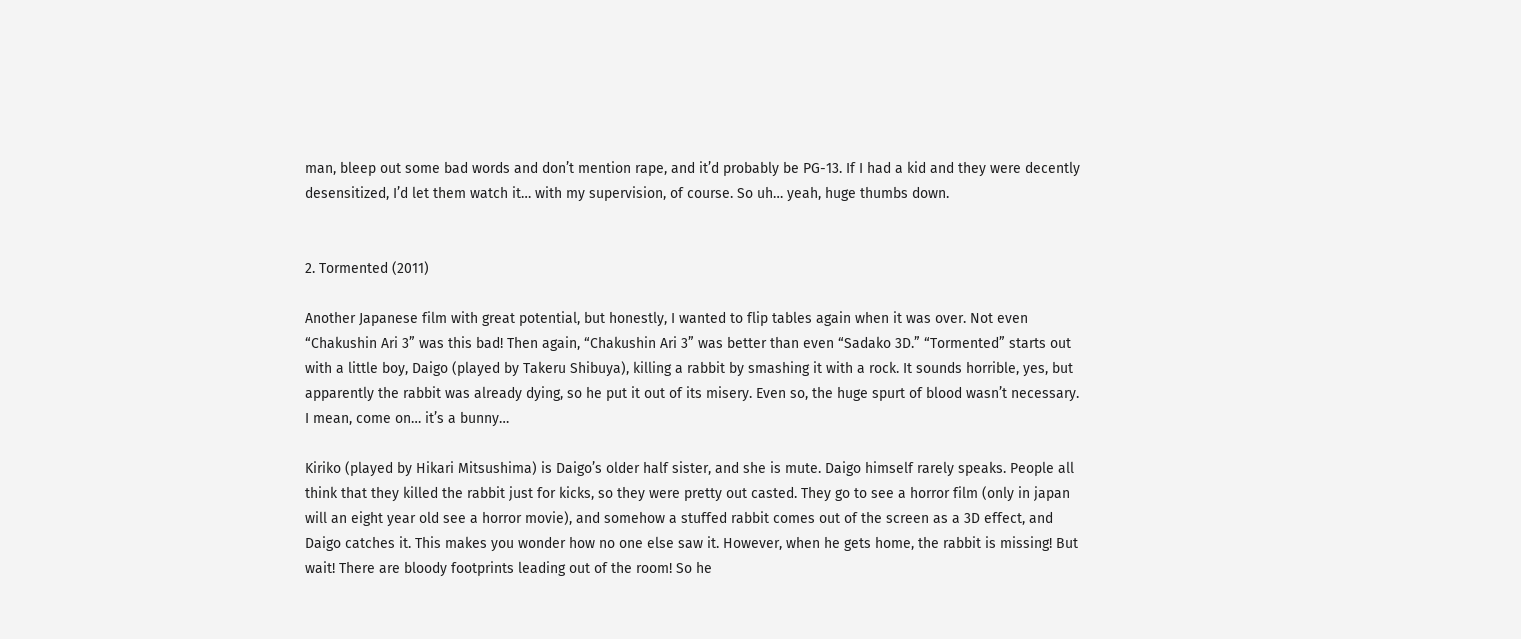man, bleep out some bad words and don’t mention rape, and it’d probably be PG-13. If I had a kid and they were decently desensitized, I’d let them watch it… with my supervision, of course. So uh… yeah, huge thumbs down.


2. Tormented (2011)

Another Japanese film with great potential, but honestly, I wanted to flip tables again when it was over. Not even “Chakushin Ari 3” was this bad! Then again, “Chakushin Ari 3” was better than even “Sadako 3D.” “Tormented” starts out with a little boy, Daigo (played by Takeru Shibuya), killing a rabbit by smashing it with a rock. It sounds horrible, yes, but apparently the rabbit was already dying, so he put it out of its misery. Even so, the huge spurt of blood wasn’t necessary. I mean, come on… it’s a bunny…

Kiriko (played by Hikari Mitsushima) is Daigo’s older half sister, and she is mute. Daigo himself rarely speaks. People all think that they killed the rabbit just for kicks, so they were pretty out casted. They go to see a horror film (only in japan will an eight year old see a horror movie), and somehow a stuffed rabbit comes out of the screen as a 3D effect, and Daigo catches it. This makes you wonder how no one else saw it. However, when he gets home, the rabbit is missing! But wait! There are bloody footprints leading out of the room! So he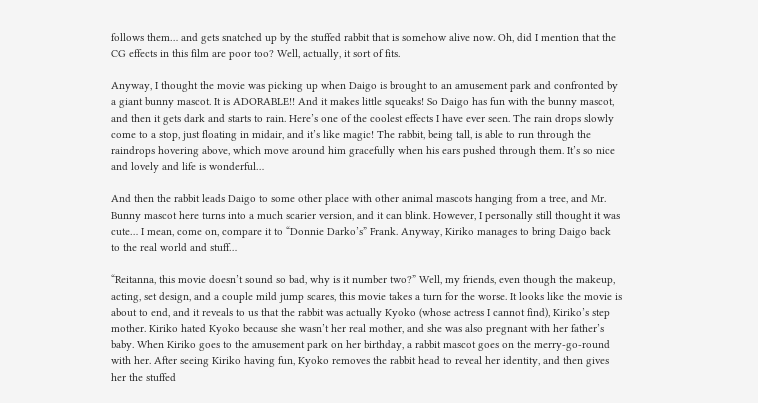follows them… and gets snatched up by the stuffed rabbit that is somehow alive now. Oh, did I mention that the CG effects in this film are poor too? Well, actually, it sort of fits.

Anyway, I thought the movie was picking up when Daigo is brought to an amusement park and confronted by a giant bunny mascot. It is ADORABLE!! And it makes little squeaks! So Daigo has fun with the bunny mascot, and then it gets dark and starts to rain. Here’s one of the coolest effects I have ever seen. The rain drops slowly come to a stop, just floating in midair, and it’s like magic! The rabbit, being tall, is able to run through the raindrops hovering above, which move around him gracefully when his ears pushed through them. It’s so nice and lovely and life is wonderful…

And then the rabbit leads Daigo to some other place with other animal mascots hanging from a tree, and Mr. Bunny mascot here turns into a much scarier version, and it can blink. However, I personally still thought it was cute… I mean, come on, compare it to “Donnie Darko’s” Frank. Anyway, Kiriko manages to bring Daigo back to the real world and stuff…

“Reitanna, this movie doesn’t sound so bad, why is it number two?” Well, my friends, even though the makeup, acting, set design, and a couple mild jump scares, this movie takes a turn for the worse. It looks like the movie is about to end, and it reveals to us that the rabbit was actually Kyoko (whose actress I cannot find), Kiriko’s step mother. Kiriko hated Kyoko because she wasn’t her real mother, and she was also pregnant with her father’s baby. When Kiriko goes to the amusement park on her birthday, a rabbit mascot goes on the merry-go-round with her. After seeing Kiriko having fun, Kyoko removes the rabbit head to reveal her identity, and then gives her the stuffed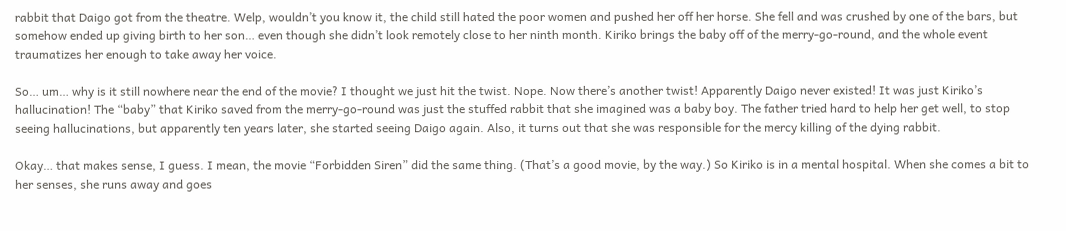rabbit that Daigo got from the theatre. Welp, wouldn’t you know it, the child still hated the poor women and pushed her off her horse. She fell and was crushed by one of the bars, but somehow ended up giving birth to her son… even though she didn’t look remotely close to her ninth month. Kiriko brings the baby off of the merry-go-round, and the whole event traumatizes her enough to take away her voice.

So… um… why is it still nowhere near the end of the movie? I thought we just hit the twist. Nope. Now there’s another twist! Apparently Daigo never existed! It was just Kiriko’s hallucination! The “baby” that Kiriko saved from the merry-go-round was just the stuffed rabbit that she imagined was a baby boy. The father tried hard to help her get well, to stop seeing hallucinations, but apparently ten years later, she started seeing Daigo again. Also, it turns out that she was responsible for the mercy killing of the dying rabbit.

Okay… that makes sense, I guess. I mean, the movie “Forbidden Siren” did the same thing. (That’s a good movie, by the way.) So Kiriko is in a mental hospital. When she comes a bit to her senses, she runs away and goes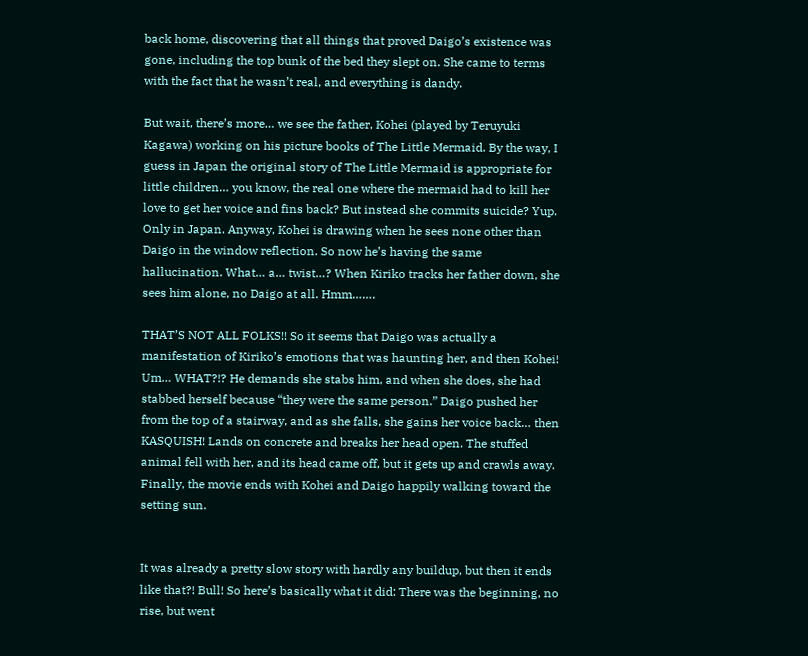back home, discovering that all things that proved Daigo’s existence was gone, including the top bunk of the bed they slept on. She came to terms with the fact that he wasn’t real, and everything is dandy.

But wait, there’s more… we see the father, Kohei (played by Teruyuki Kagawa) working on his picture books of The Little Mermaid. By the way, I guess in Japan the original story of The Little Mermaid is appropriate for little children… you know, the real one where the mermaid had to kill her love to get her voice and fins back? But instead she commits suicide? Yup. Only in Japan. Anyway, Kohei is drawing when he sees none other than Daigo in the window reflection. So now he’s having the same hallucination. What… a… twist…? When Kiriko tracks her father down, she sees him alone, no Daigo at all. Hmm…….

THAT’S NOT ALL FOLKS!! So it seems that Daigo was actually a manifestation of Kiriko’s emotions that was haunting her, and then Kohei! Um… WHAT?!? He demands she stabs him, and when she does, she had stabbed herself because “they were the same person.” Daigo pushed her from the top of a stairway, and as she falls, she gains her voice back… then KASQUISH! Lands on concrete and breaks her head open. The stuffed animal fell with her, and its head came off, but it gets up and crawls away. Finally, the movie ends with Kohei and Daigo happily walking toward the setting sun.


It was already a pretty slow story with hardly any buildup, but then it ends like that?! Bull! So here’s basically what it did: There was the beginning, no rise, but went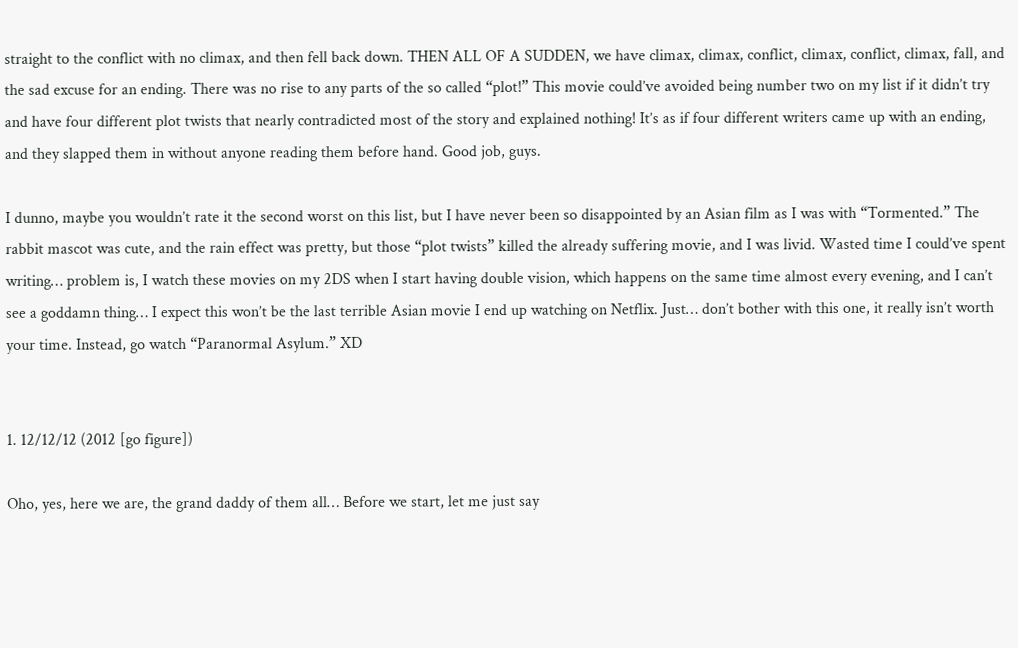straight to the conflict with no climax, and then fell back down. THEN ALL OF A SUDDEN, we have climax, climax, conflict, climax, conflict, climax, fall, and the sad excuse for an ending. There was no rise to any parts of the so called “plot!” This movie could’ve avoided being number two on my list if it didn’t try and have four different plot twists that nearly contradicted most of the story and explained nothing! It’s as if four different writers came up with an ending, and they slapped them in without anyone reading them before hand. Good job, guys.

I dunno, maybe you wouldn’t rate it the second worst on this list, but I have never been so disappointed by an Asian film as I was with “Tormented.” The rabbit mascot was cute, and the rain effect was pretty, but those “plot twists” killed the already suffering movie, and I was livid. Wasted time I could’ve spent writing… problem is, I watch these movies on my 2DS when I start having double vision, which happens on the same time almost every evening, and I can’t see a goddamn thing… I expect this won’t be the last terrible Asian movie I end up watching on Netflix. Just… don’t bother with this one, it really isn’t worth your time. Instead, go watch “Paranormal Asylum.” XD


1. 12/12/12 (2012 [go figure])

Oho, yes, here we are, the grand daddy of them all… Before we start, let me just say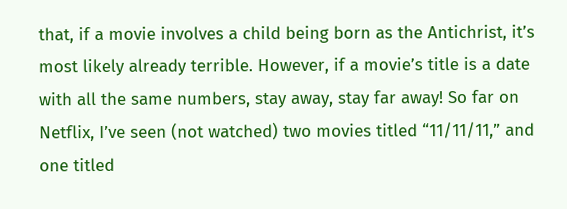that, if a movie involves a child being born as the Antichrist, it’s most likely already terrible. However, if a movie’s title is a date with all the same numbers, stay away, stay far away! So far on Netflix, I’ve seen (not watched) two movies titled “11/11/11,” and one titled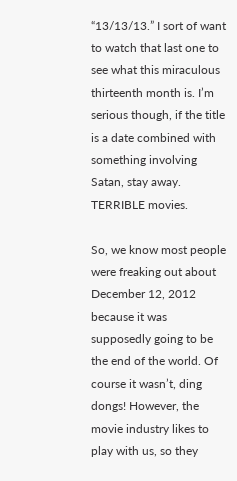“13/13/13.” I sort of want to watch that last one to see what this miraculous thirteenth month is. I’m serious though, if the title is a date combined with something involving Satan, stay away. TERRIBLE movies.

So, we know most people were freaking out about December 12, 2012 because it was supposedly going to be the end of the world. Of course it wasn’t, ding dongs! However, the movie industry likes to play with us, so they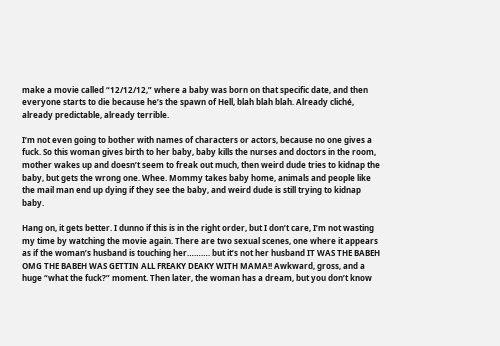make a movie called “12/12/12,” where a baby was born on that specific date, and then everyone starts to die because he’s the spawn of Hell, blah blah blah. Already cliché, already predictable, already terrible.

I’m not even going to bother with names of characters or actors, because no one gives a fuck. So this woman gives birth to her baby, baby kills the nurses and doctors in the room, mother wakes up and doesn’t seem to freak out much, then weird dude tries to kidnap the baby, but gets the wrong one. Whee. Mommy takes baby home, animals and people like the mail man end up dying if they see the baby, and weird dude is still trying to kidnap baby.

Hang on, it gets better. I dunno if this is in the right order, but I don’t care, I’m not wasting my time by watching the movie again. There are two sexual scenes, one where it appears as if the woman’s husband is touching her………. but it’s not her husband IT WAS THE BABEH OMG THE BABEH WAS GETTIN ALL FREAKY DEAKY WITH MAMA!! Awkward, gross, and a huge “what the fuck?” moment. Then later, the woman has a dream, but you don’t know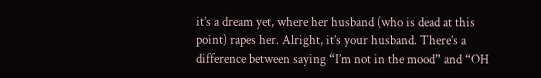it’s a dream yet, where her husband (who is dead at this point) rapes her. Alright, it’s your husband. There’s a difference between saying “I’m not in the mood” and “OH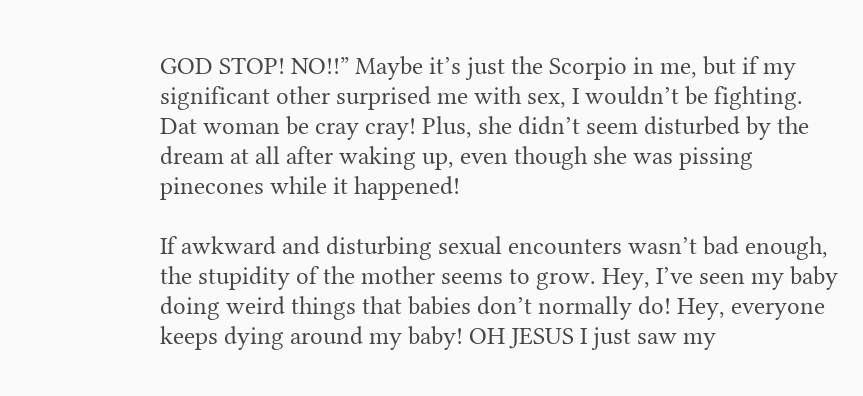GOD STOP! NO!!” Maybe it’s just the Scorpio in me, but if my significant other surprised me with sex, I wouldn’t be fighting. Dat woman be cray cray! Plus, she didn’t seem disturbed by the dream at all after waking up, even though she was pissing pinecones while it happened!

If awkward and disturbing sexual encounters wasn’t bad enough, the stupidity of the mother seems to grow. Hey, I’ve seen my baby doing weird things that babies don’t normally do! Hey, everyone keeps dying around my baby! OH JESUS I just saw my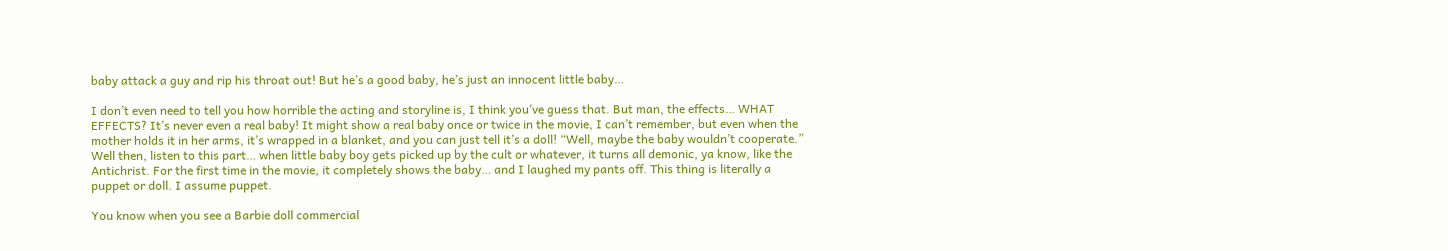baby attack a guy and rip his throat out! But he’s a good baby, he’s just an innocent little baby…

I don’t even need to tell you how horrible the acting and storyline is, I think you’ve guess that. But man, the effects… WHAT EFFECTS? It’s never even a real baby! It might show a real baby once or twice in the movie, I can’t remember, but even when the mother holds it in her arms, it’s wrapped in a blanket, and you can just tell it’s a doll! “Well, maybe the baby wouldn’t cooperate.” Well then, listen to this part… when little baby boy gets picked up by the cult or whatever, it turns all demonic, ya know, like the Antichrist. For the first time in the movie, it completely shows the baby… and I laughed my pants off. This thing is literally a puppet or doll. I assume puppet.

You know when you see a Barbie doll commercial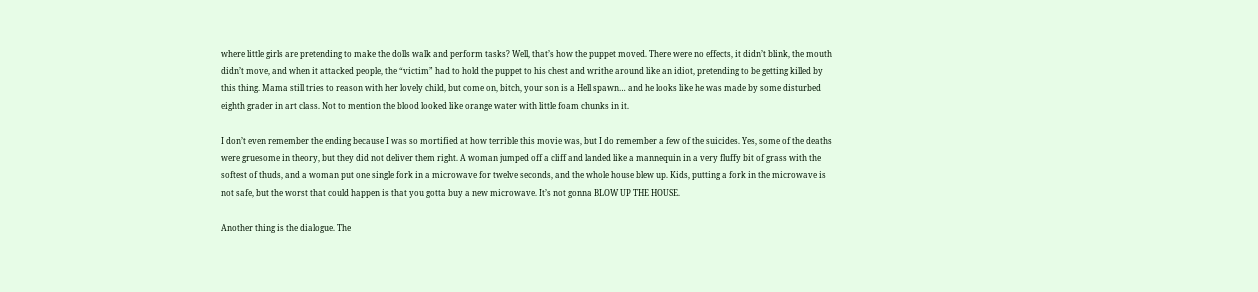where little girls are pretending to make the dolls walk and perform tasks? Well, that’s how the puppet moved. There were no effects, it didn’t blink, the mouth didn’t move, and when it attacked people, the “victim” had to hold the puppet to his chest and writhe around like an idiot, pretending to be getting killed by this thing. Mama still tries to reason with her lovely child, but come on, bitch, your son is a Hell spawn… and he looks like he was made by some disturbed eighth grader in art class. Not to mention the blood looked like orange water with little foam chunks in it.

I don’t even remember the ending because I was so mortified at how terrible this movie was, but I do remember a few of the suicides. Yes, some of the deaths were gruesome in theory, but they did not deliver them right. A woman jumped off a cliff and landed like a mannequin in a very fluffy bit of grass with the softest of thuds, and a woman put one single fork in a microwave for twelve seconds, and the whole house blew up. Kids, putting a fork in the microwave is not safe, but the worst that could happen is that you gotta buy a new microwave. It’s not gonna BLOW UP THE HOUSE.

Another thing is the dialogue. The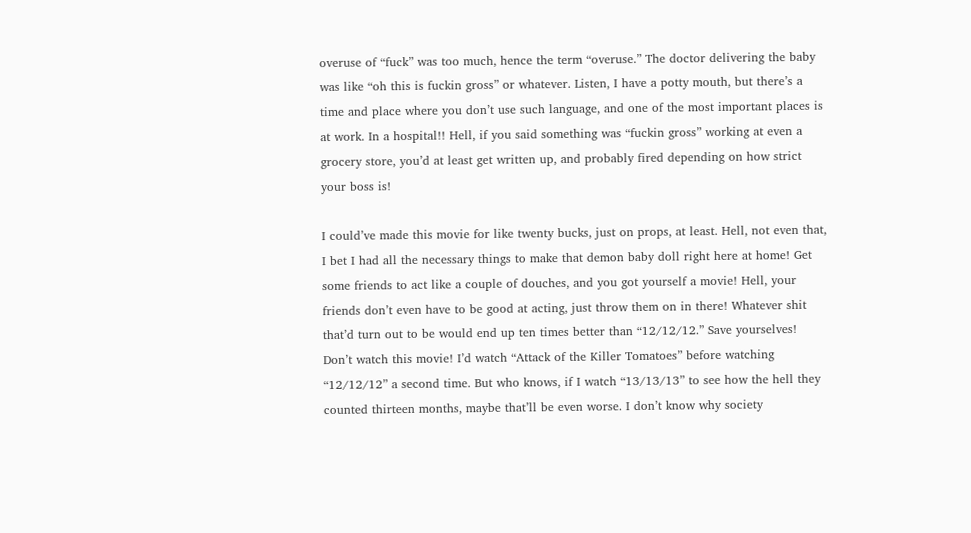overuse of “fuck” was too much, hence the term “overuse.” The doctor delivering the baby was like “oh this is fuckin gross” or whatever. Listen, I have a potty mouth, but there’s a time and place where you don’t use such language, and one of the most important places is at work. In a hospital!! Hell, if you said something was “fuckin gross” working at even a grocery store, you’d at least get written up, and probably fired depending on how strict your boss is!

I could’ve made this movie for like twenty bucks, just on props, at least. Hell, not even that, I bet I had all the necessary things to make that demon baby doll right here at home! Get some friends to act like a couple of douches, and you got yourself a movie! Hell, your friends don’t even have to be good at acting, just throw them on in there! Whatever shit that’d turn out to be would end up ten times better than “12/12/12.” Save yourselves! Don’t watch this movie! I’d watch “Attack of the Killer Tomatoes” before watching “12/12/12” a second time. But who knows, if I watch “13/13/13” to see how the hell they counted thirteen months, maybe that’ll be even worse. I don’t know why society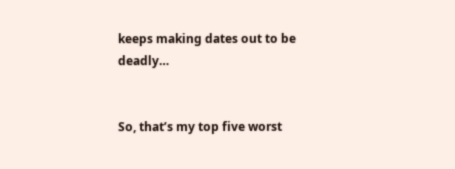keeps making dates out to be deadly…


So, that’s my top five worst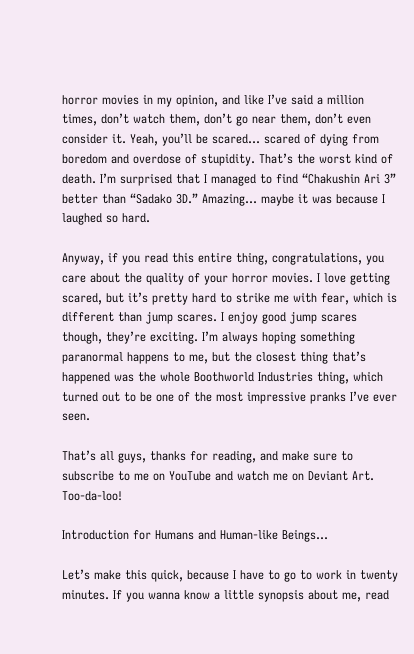horror movies in my opinion, and like I’ve said a million times, don’t watch them, don’t go near them, don’t even consider it. Yeah, you’ll be scared… scared of dying from boredom and overdose of stupidity. That’s the worst kind of death. I’m surprised that I managed to find “Chakushin Ari 3” better than “Sadako 3D.” Amazing… maybe it was because I laughed so hard.

Anyway, if you read this entire thing, congratulations, you care about the quality of your horror movies. I love getting scared, but it’s pretty hard to strike me with fear, which is different than jump scares. I enjoy good jump scares though, they’re exciting. I’m always hoping something paranormal happens to me, but the closest thing that’s happened was the whole Boothworld Industries thing, which turned out to be one of the most impressive pranks I’ve ever seen.

That’s all guys, thanks for reading, and make sure to subscribe to me on YouTube and watch me on Deviant Art. Too-da-loo!

Introduction for Humans and Human-like Beings…

Let’s make this quick, because I have to go to work in twenty minutes. If you wanna know a little synopsis about me, read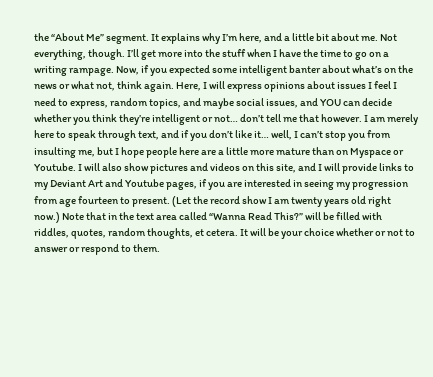the “About Me” segment. It explains why I’m here, and a little bit about me. Not everything, though. I’ll get more into the stuff when I have the time to go on a writing rampage. Now, if you expected some intelligent banter about what’s on the news or what not, think again. Here, I will express opinions about issues I feel I need to express, random topics, and maybe social issues, and YOU can decide whether you think they’re intelligent or not… don’t tell me that however. I am merely here to speak through text, and if you don’t like it… well, I can’t stop you from insulting me, but I hope people here are a little more mature than on Myspace or Youtube. I will also show pictures and videos on this site, and I will provide links to my Deviant Art and Youtube pages, if you are interested in seeing my progression from age fourteen to present. (Let the record show I am twenty years old right now.) Note that in the text area called “Wanna Read This?” will be filled with riddles, quotes, random thoughts, et cetera. It will be your choice whether or not to answer or respond to them.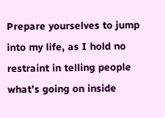Prepare yourselves to jump into my life, as I hold no restraint in telling people what’s going on inside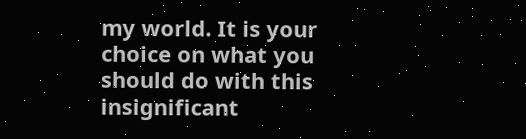my world. It is your choice on what you should do with this insignificant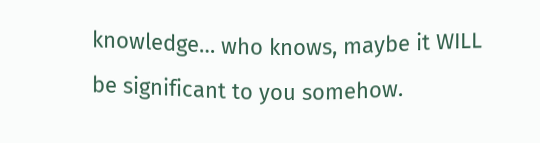knowledge… who knows, maybe it WILL be significant to you somehow.